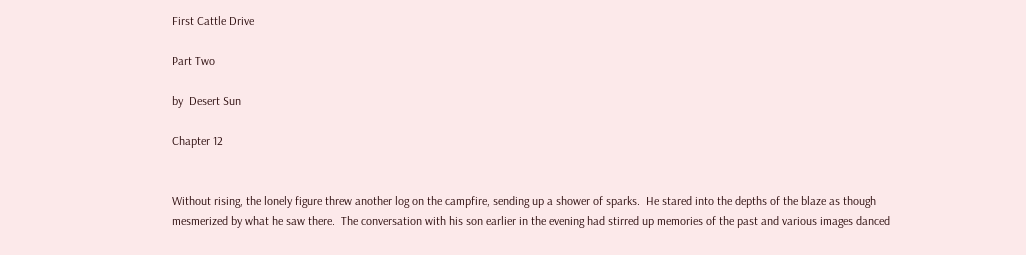First Cattle Drive

Part Two

by  Desert Sun

Chapter 12


Without rising, the lonely figure threw another log on the campfire, sending up a shower of sparks.  He stared into the depths of the blaze as though mesmerized by what he saw there.  The conversation with his son earlier in the evening had stirred up memories of the past and various images danced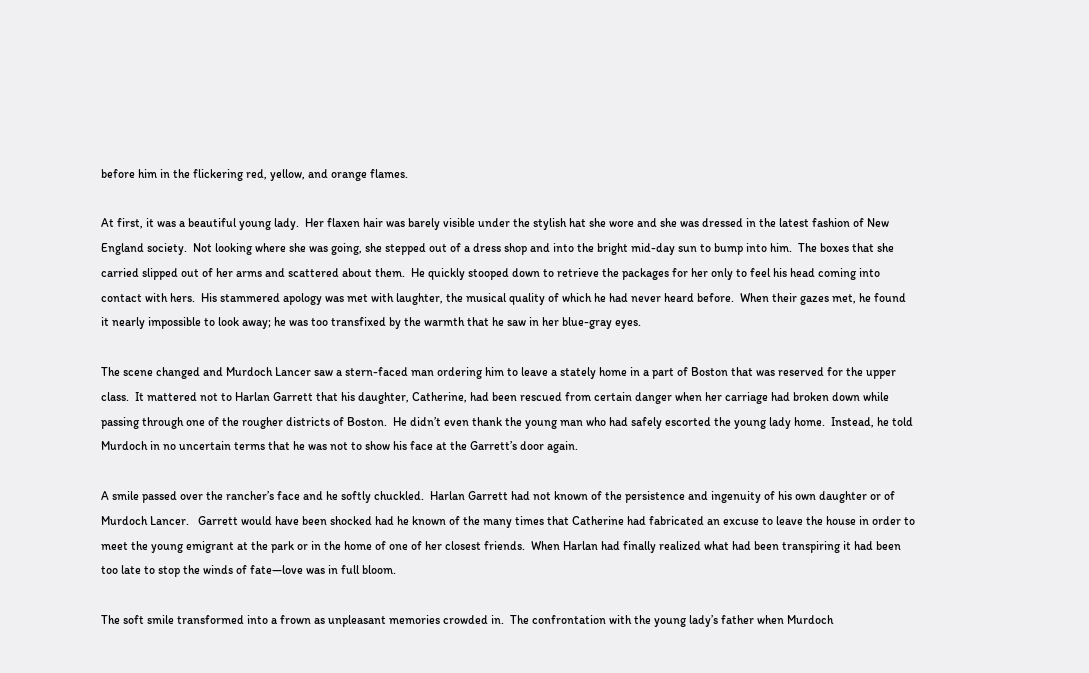before him in the flickering red, yellow, and orange flames.

At first, it was a beautiful young lady.  Her flaxen hair was barely visible under the stylish hat she wore and she was dressed in the latest fashion of New England society.  Not looking where she was going, she stepped out of a dress shop and into the bright mid-day sun to bump into him.  The boxes that she carried slipped out of her arms and scattered about them.  He quickly stooped down to retrieve the packages for her only to feel his head coming into contact with hers.  His stammered apology was met with laughter, the musical quality of which he had never heard before.  When their gazes met, he found it nearly impossible to look away; he was too transfixed by the warmth that he saw in her blue-gray eyes.

The scene changed and Murdoch Lancer saw a stern-faced man ordering him to leave a stately home in a part of Boston that was reserved for the upper class.  It mattered not to Harlan Garrett that his daughter, Catherine, had been rescued from certain danger when her carriage had broken down while passing through one of the rougher districts of Boston.  He didn’t even thank the young man who had safely escorted the young lady home.  Instead, he told Murdoch in no uncertain terms that he was not to show his face at the Garrett’s door again.

A smile passed over the rancher’s face and he softly chuckled.  Harlan Garrett had not known of the persistence and ingenuity of his own daughter or of Murdoch Lancer.   Garrett would have been shocked had he known of the many times that Catherine had fabricated an excuse to leave the house in order to meet the young emigrant at the park or in the home of one of her closest friends.  When Harlan had finally realized what had been transpiring it had been too late to stop the winds of fate—love was in full bloom.

The soft smile transformed into a frown as unpleasant memories crowded in.  The confrontation with the young lady’s father when Murdoch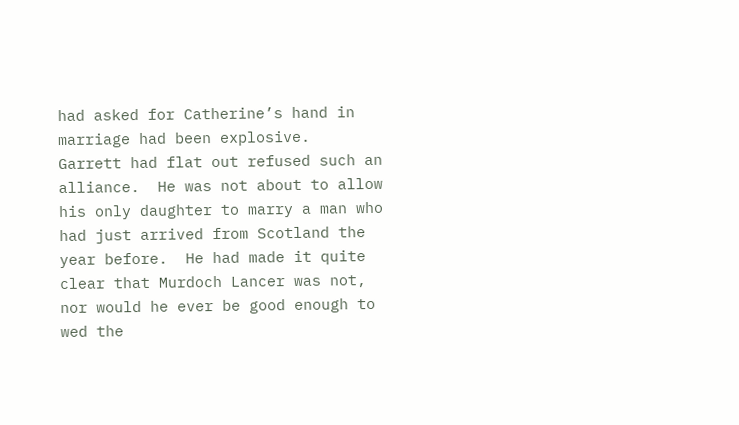had asked for Catherine’s hand in marriage had been explosive.  Garrett had flat out refused such an alliance.  He was not about to allow his only daughter to marry a man who had just arrived from Scotland the year before.  He had made it quite clear that Murdoch Lancer was not, nor would he ever be good enough to wed the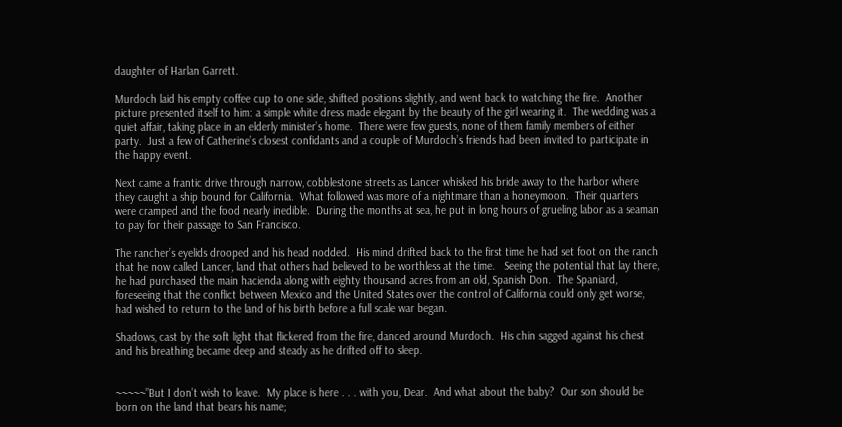daughter of Harlan Garrett.

Murdoch laid his empty coffee cup to one side, shifted positions slightly, and went back to watching the fire.  Another picture presented itself to him: a simple white dress made elegant by the beauty of the girl wearing it.  The wedding was a quiet affair, taking place in an elderly minister’s home.  There were few guests, none of them family members of either party.  Just a few of Catherine’s closest confidants and a couple of Murdoch’s friends had been invited to participate in the happy event.

Next came a frantic drive through narrow, cobblestone streets as Lancer whisked his bride away to the harbor where they caught a ship bound for California.  What followed was more of a nightmare than a honeymoon.  Their quarters were cramped and the food nearly inedible.  During the months at sea, he put in long hours of grueling labor as a seaman to pay for their passage to San Francisco.

The rancher’s eyelids drooped and his head nodded.  His mind drifted back to the first time he had set foot on the ranch that he now called Lancer, land that others had believed to be worthless at the time.   Seeing the potential that lay there, he had purchased the main hacienda along with eighty thousand acres from an old, Spanish Don.  The Spaniard, foreseeing that the conflict between Mexico and the United States over the control of California could only get worse, had wished to return to the land of his birth before a full scale war began.

Shadows, cast by the soft light that flickered from the fire, danced around Murdoch.  His chin sagged against his chest and his breathing became deep and steady as he drifted off to sleep.


~~~~~”But I don’t wish to leave.  My place is here . . . with you, Dear.  And what about the baby?  Our son should be born on the land that bears his name;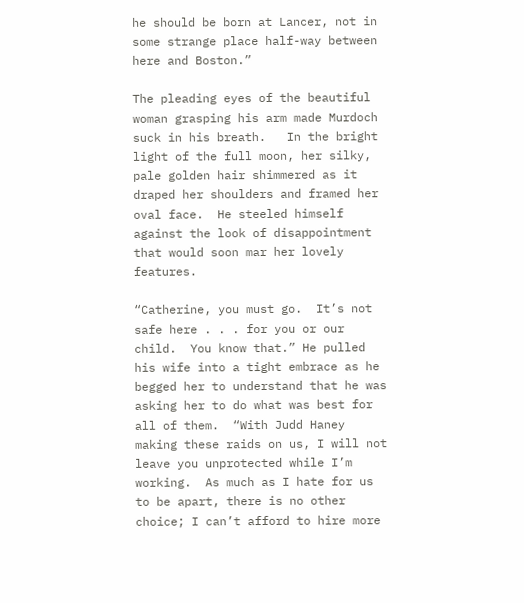he should be born at Lancer, not in some strange place half-way between here and Boston.”

The pleading eyes of the beautiful woman grasping his arm made Murdoch suck in his breath.   In the bright light of the full moon, her silky, pale golden hair shimmered as it draped her shoulders and framed her oval face.  He steeled himself against the look of disappointment that would soon mar her lovely features.

“Catherine, you must go.  It’s not safe here . . . for you or our child.  You know that.” He pulled his wife into a tight embrace as he begged her to understand that he was asking her to do what was best for all of them.  “With Judd Haney making these raids on us, I will not leave you unprotected while I’m working.  As much as I hate for us to be apart, there is no other choice; I can’t afford to hire more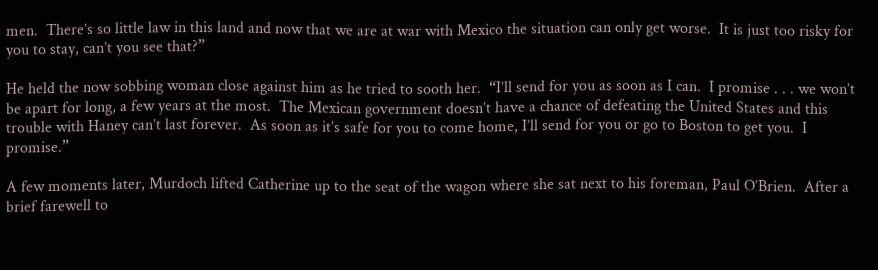men.  There’s so little law in this land and now that we are at war with Mexico the situation can only get worse.  It is just too risky for you to stay, can’t you see that?”

He held the now sobbing woman close against him as he tried to sooth her.  “I’ll send for you as soon as I can.  I promise . . . we won’t be apart for long, a few years at the most.  The Mexican government doesn’t have a chance of defeating the United States and this trouble with Haney can’t last forever.  As soon as it’s safe for you to come home, I’ll send for you or go to Boston to get you.  I promise.”

A few moments later, Murdoch lifted Catherine up to the seat of the wagon where she sat next to his foreman, Paul O’Brien.  After a brief farewell to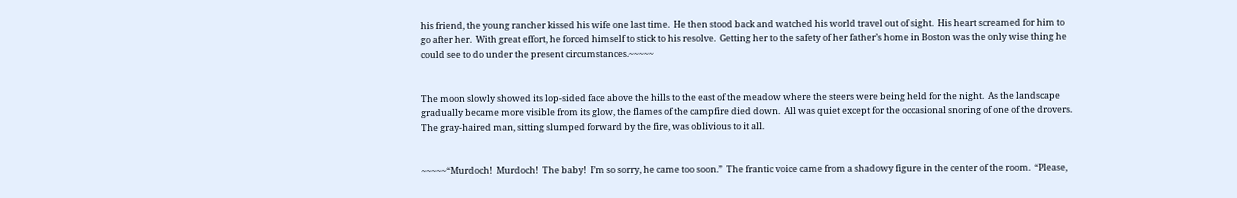his friend, the young rancher kissed his wife one last time.  He then stood back and watched his world travel out of sight.  His heart screamed for him to go after her.  With great effort, he forced himself to stick to his resolve.  Getting her to the safety of her father’s home in Boston was the only wise thing he could see to do under the present circumstances.~~~~~


The moon slowly showed its lop-sided face above the hills to the east of the meadow where the steers were being held for the night.  As the landscape gradually became more visible from its glow, the flames of the campfire died down.  All was quiet except for the occasional snoring of one of the drovers.  The gray-haired man, sitting slumped forward by the fire, was oblivious to it all.


~~~~~“Murdoch!  Murdoch!  The baby!  I’m so sorry, he came too soon.”  The frantic voice came from a shadowy figure in the center of the room.  “Please,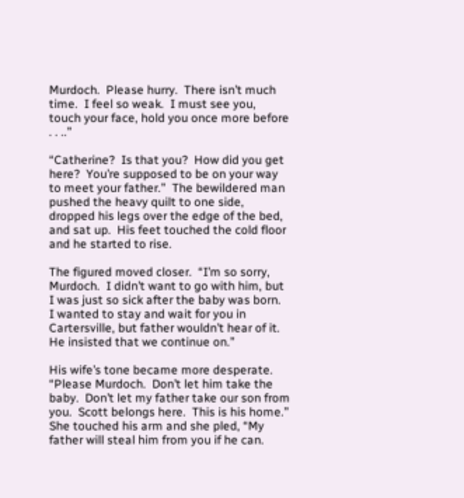Murdoch.  Please hurry.  There isn’t much time.  I feel so weak.  I must see you, touch your face, hold you once more before . . ..”

“Catherine?  Is that you?  How did you get here?  You’re supposed to be on your way to meet your father.”  The bewildered man pushed the heavy quilt to one side, dropped his legs over the edge of the bed, and sat up.  His feet touched the cold floor and he started to rise.

The figured moved closer.  “I’m so sorry, Murdoch.  I didn’t want to go with him, but I was just so sick after the baby was born.  I wanted to stay and wait for you in Cartersville, but father wouldn’t hear of it.  He insisted that we continue on.”

His wife’s tone became more desperate.  “Please Murdoch.  Don’t let him take the baby.  Don’t let my father take our son from you.  Scott belongs here.  This is his home.”  She touched his arm and she pled, “My father will steal him from you if he can.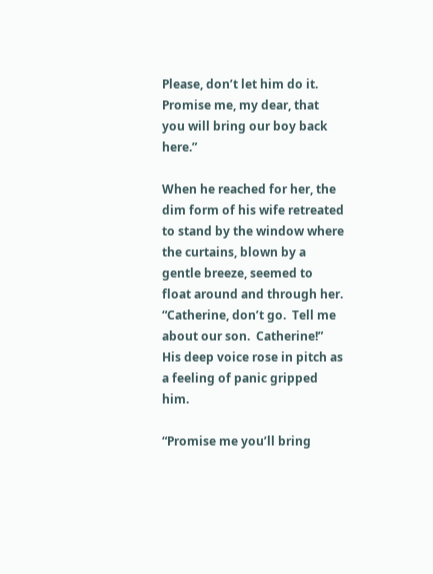Please, don’t let him do it.  Promise me, my dear, that you will bring our boy back here.”

When he reached for her, the dim form of his wife retreated to stand by the window where the curtains, blown by a gentle breeze, seemed to float around and through her.  “Catherine, don’t go.  Tell me about our son.  Catherine!”  His deep voice rose in pitch as a feeling of panic gripped him.

“Promise me you’ll bring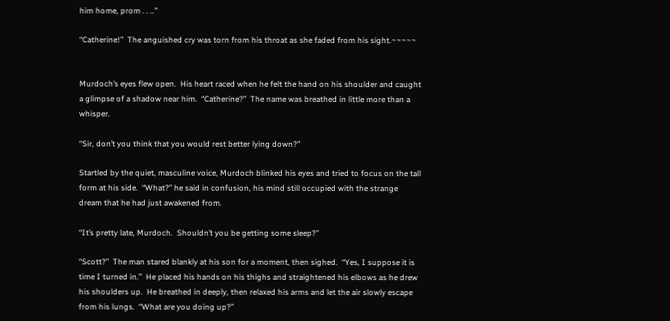him home, prom . . ..”

“Catherine!”  The anguished cry was torn from his throat as she faded from his sight.~~~~~


Murdoch’s eyes flew open.  His heart raced when he felt the hand on his shoulder and caught a glimpse of a shadow near him.  “Catherine?”  The name was breathed in little more than a whisper.

“Sir, don’t you think that you would rest better lying down?”

Startled by the quiet, masculine voice, Murdoch blinked his eyes and tried to focus on the tall form at his side.  “What?” he said in confusion, his mind still occupied with the strange dream that he had just awakened from.

“It’s pretty late, Murdoch.  Shouldn’t you be getting some sleep?”

“Scott?”  The man stared blankly at his son for a moment, then sighed.  “Yes, I suppose it is time I turned in.”  He placed his hands on his thighs and straightened his elbows as he drew his shoulders up.  He breathed in deeply, then relaxed his arms and let the air slowly escape from his lungs.  “What are you doing up?”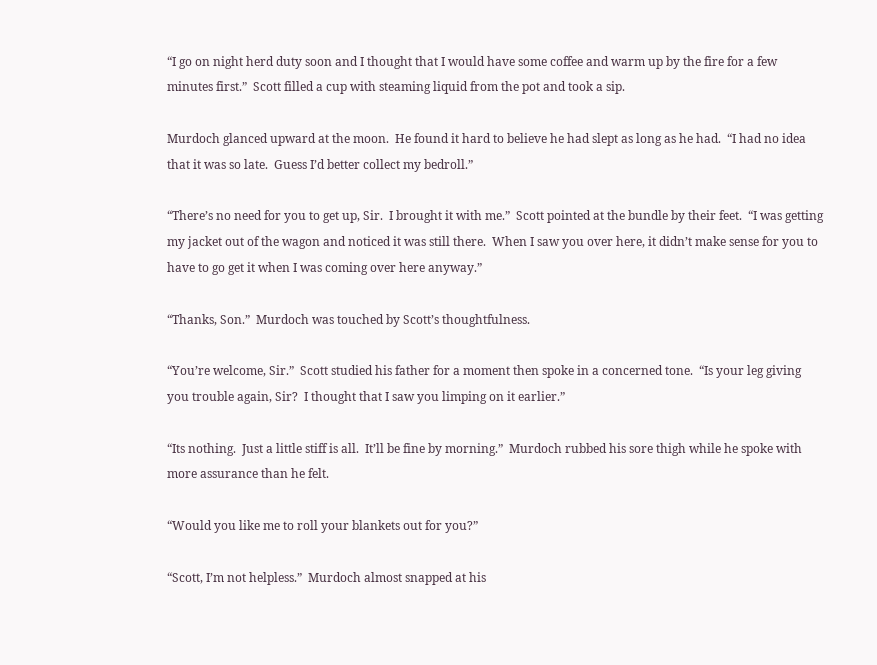“I go on night herd duty soon and I thought that I would have some coffee and warm up by the fire for a few minutes first.”  Scott filled a cup with steaming liquid from the pot and took a sip.

Murdoch glanced upward at the moon.  He found it hard to believe he had slept as long as he had.  “I had no idea that it was so late.  Guess I’d better collect my bedroll.”

“There’s no need for you to get up, Sir.  I brought it with me.”  Scott pointed at the bundle by their feet.  “I was getting my jacket out of the wagon and noticed it was still there.  When I saw you over here, it didn’t make sense for you to have to go get it when I was coming over here anyway.”

“Thanks, Son.”  Murdoch was touched by Scott’s thoughtfulness.

“You’re welcome, Sir.”  Scott studied his father for a moment then spoke in a concerned tone.  “Is your leg giving you trouble again, Sir?  I thought that I saw you limping on it earlier.”

“Its nothing.  Just a little stiff is all.  It’ll be fine by morning.”  Murdoch rubbed his sore thigh while he spoke with more assurance than he felt.

“Would you like me to roll your blankets out for you?”

“Scott, I’m not helpless.”  Murdoch almost snapped at his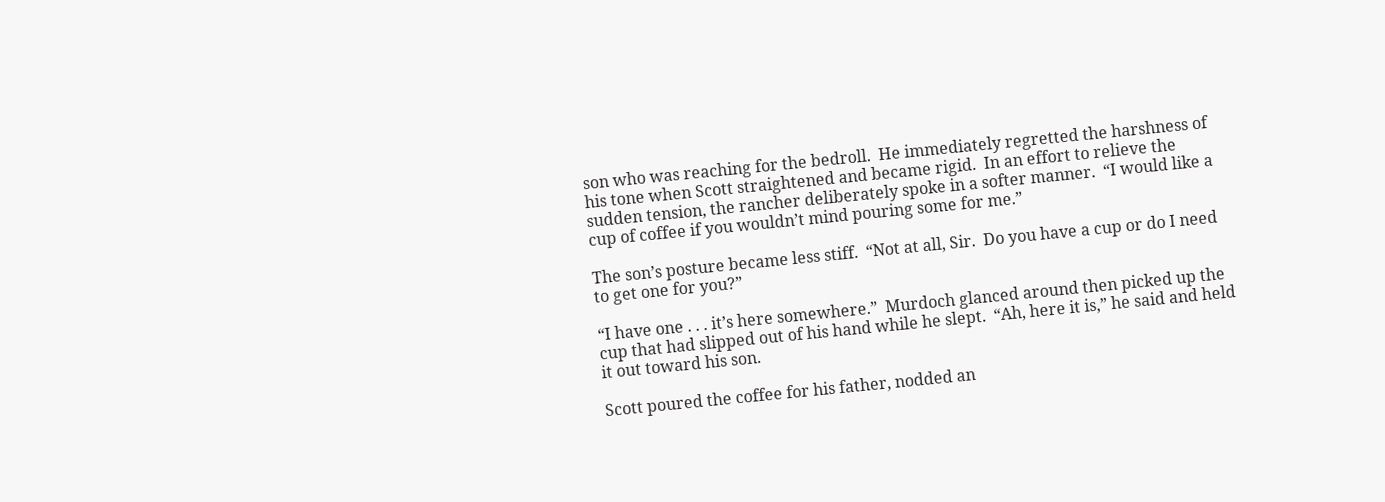son who was reaching for the bedroll.  He immediately regretted the harshness of his tone when Scott straightened and became rigid.  In an effort to relieve the sudden tension, the rancher deliberately spoke in a softer manner.  “I would like a cup of coffee if you wouldn’t mind pouring some for me.”

The son’s posture became less stiff.  “Not at all, Sir.  Do you have a cup or do I need to get one for you?”

“I have one . . . it’s here somewhere.”  Murdoch glanced around then picked up the cup that had slipped out of his hand while he slept.  “Ah, here it is,” he said and held it out toward his son.

Scott poured the coffee for his father, nodded an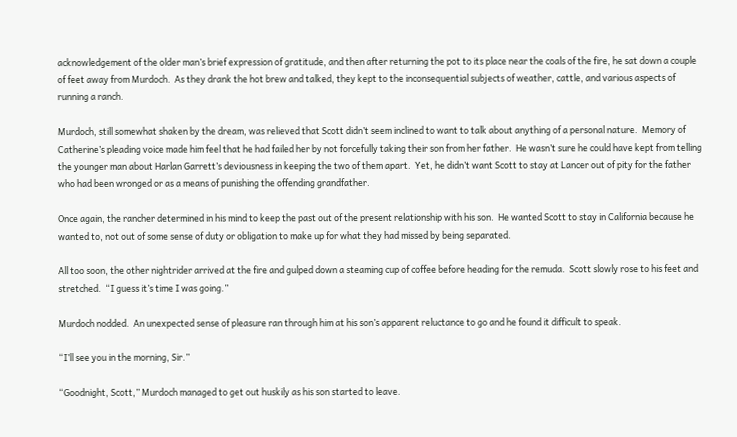acknowledgement of the older man’s brief expression of gratitude, and then after returning the pot to its place near the coals of the fire, he sat down a couple of feet away from Murdoch.  As they drank the hot brew and talked, they kept to the inconsequential subjects of weather, cattle, and various aspects of running a ranch.

Murdoch, still somewhat shaken by the dream, was relieved that Scott didn’t seem inclined to want to talk about anything of a personal nature.  Memory of Catherine’s pleading voice made him feel that he had failed her by not forcefully taking their son from her father.  He wasn’t sure he could have kept from telling the younger man about Harlan Garrett’s deviousness in keeping the two of them apart.  Yet, he didn’t want Scott to stay at Lancer out of pity for the father who had been wronged or as a means of punishing the offending grandfather.

Once again, the rancher determined in his mind to keep the past out of the present relationship with his son.  He wanted Scott to stay in California because he wanted to, not out of some sense of duty or obligation to make up for what they had missed by being separated.

All too soon, the other nightrider arrived at the fire and gulped down a steaming cup of coffee before heading for the remuda.  Scott slowly rose to his feet and stretched.  “I guess it’s time I was going.”

Murdoch nodded.  An unexpected sense of pleasure ran through him at his son’s apparent reluctance to go and he found it difficult to speak.

“I’ll see you in the morning, Sir.”

“Goodnight, Scott,” Murdoch managed to get out huskily as his son started to leave.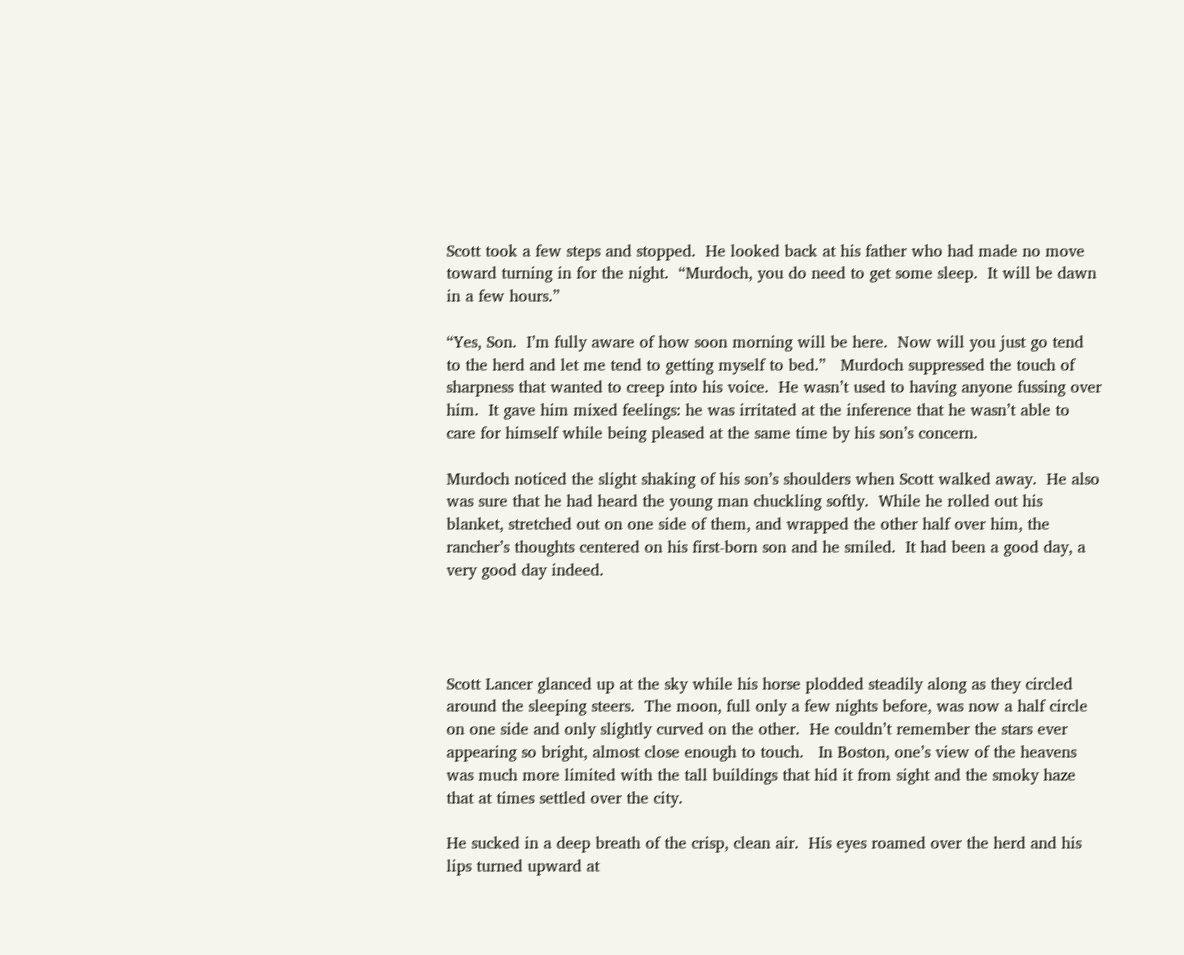Scott took a few steps and stopped.  He looked back at his father who had made no move toward turning in for the night.  “Murdoch, you do need to get some sleep.  It will be dawn in a few hours.”

“Yes, Son.  I’m fully aware of how soon morning will be here.  Now will you just go tend to the herd and let me tend to getting myself to bed.”   Murdoch suppressed the touch of sharpness that wanted to creep into his voice.  He wasn’t used to having anyone fussing over him.  It gave him mixed feelings: he was irritated at the inference that he wasn’t able to care for himself while being pleased at the same time by his son’s concern.

Murdoch noticed the slight shaking of his son’s shoulders when Scott walked away.  He also was sure that he had heard the young man chuckling softly.  While he rolled out his blanket, stretched out on one side of them, and wrapped the other half over him, the rancher’s thoughts centered on his first-born son and he smiled.  It had been a good day, a very good day indeed.




Scott Lancer glanced up at the sky while his horse plodded steadily along as they circled around the sleeping steers.  The moon, full only a few nights before, was now a half circle on one side and only slightly curved on the other.  He couldn’t remember the stars ever appearing so bright, almost close enough to touch.   In Boston, one’s view of the heavens was much more limited with the tall buildings that hid it from sight and the smoky haze that at times settled over the city.

He sucked in a deep breath of the crisp, clean air.  His eyes roamed over the herd and his lips turned upward at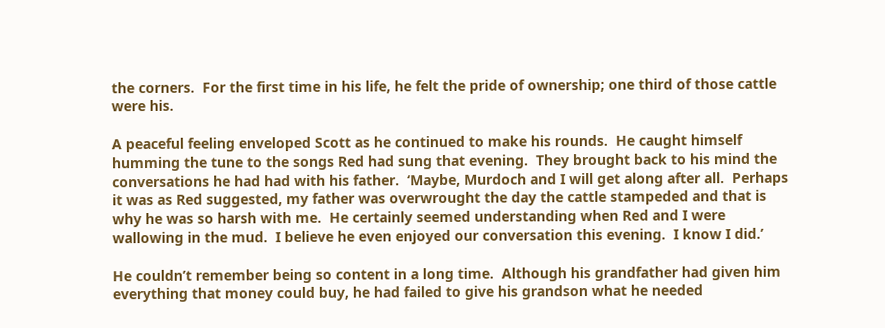the corners.  For the first time in his life, he felt the pride of ownership; one third of those cattle were his.

A peaceful feeling enveloped Scott as he continued to make his rounds.  He caught himself humming the tune to the songs Red had sung that evening.  They brought back to his mind the conversations he had had with his father.  ‘Maybe, Murdoch and I will get along after all.  Perhaps it was as Red suggested, my father was overwrought the day the cattle stampeded and that is why he was so harsh with me.  He certainly seemed understanding when Red and I were wallowing in the mud.  I believe he even enjoyed our conversation this evening.  I know I did.’

He couldn’t remember being so content in a long time.  Although his grandfather had given him everything that money could buy, he had failed to give his grandson what he needed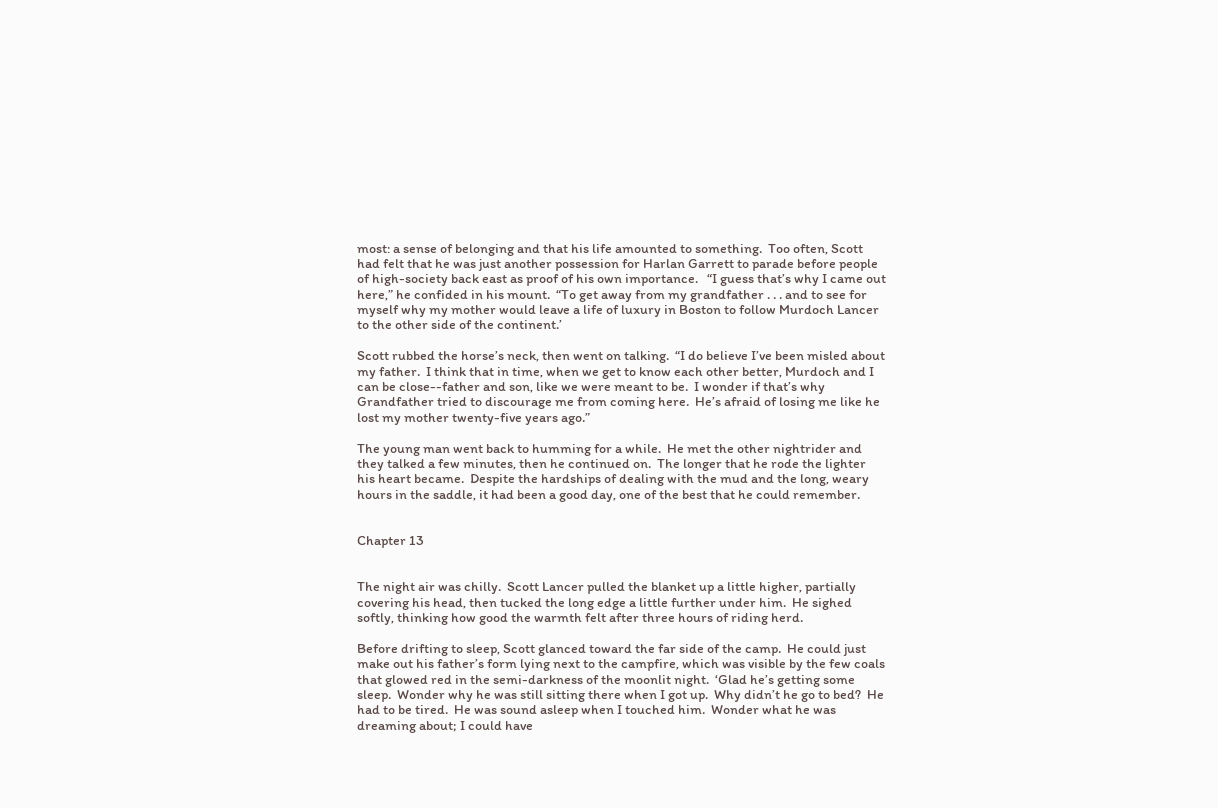most: a sense of belonging and that his life amounted to something.  Too often, Scott had felt that he was just another possession for Harlan Garrett to parade before people of high-society back east as proof of his own importance.   “I guess that’s why I came out here,” he confided in his mount.  “To get away from my grandfather . . . and to see for myself why my mother would leave a life of luxury in Boston to follow Murdoch Lancer to the other side of the continent.’

Scott rubbed the horse’s neck, then went on talking.  “I do believe I’ve been misled about my father.  I think that in time, when we get to know each other better, Murdoch and I can be close--father and son, like we were meant to be.  I wonder if that’s why Grandfather tried to discourage me from coming here.  He’s afraid of losing me like he lost my mother twenty-five years ago.”

The young man went back to humming for a while.  He met the other nightrider and they talked a few minutes, then he continued on.  The longer that he rode the lighter his heart became.  Despite the hardships of dealing with the mud and the long, weary hours in the saddle, it had been a good day, one of the best that he could remember.


Chapter 13


The night air was chilly.  Scott Lancer pulled the blanket up a little higher, partially covering his head, then tucked the long edge a little further under him.  He sighed softly, thinking how good the warmth felt after three hours of riding herd.

Before drifting to sleep, Scott glanced toward the far side of the camp.  He could just make out his father’s form lying next to the campfire, which was visible by the few coals that glowed red in the semi-darkness of the moonlit night.  ‘Glad he’s getting some sleep.  Wonder why he was still sitting there when I got up.  Why didn’t he go to bed?  He had to be tired.  He was sound asleep when I touched him.  Wonder what he was dreaming about; I could have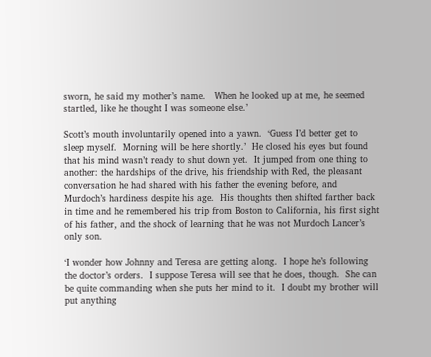sworn, he said my mother’s name.   When he looked up at me, he seemed startled, like he thought I was someone else.’

Scott’s mouth involuntarily opened into a yawn.  ‘Guess I’d better get to sleep myself.  Morning will be here shortly.’  He closed his eyes but found that his mind wasn’t ready to shut down yet.  It jumped from one thing to another: the hardships of the drive, his friendship with Red, the pleasant conversation he had shared with his father the evening before, and Murdoch’s hardiness despite his age.  His thoughts then shifted farther back in time and he remembered his trip from Boston to California, his first sight of his father, and the shock of learning that he was not Murdoch Lancer’s only son.

‘I wonder how Johnny and Teresa are getting along.  I hope he’s following the doctor’s orders.  I suppose Teresa will see that he does, though.  She can be quite commanding when she puts her mind to it.  I doubt my brother will put anything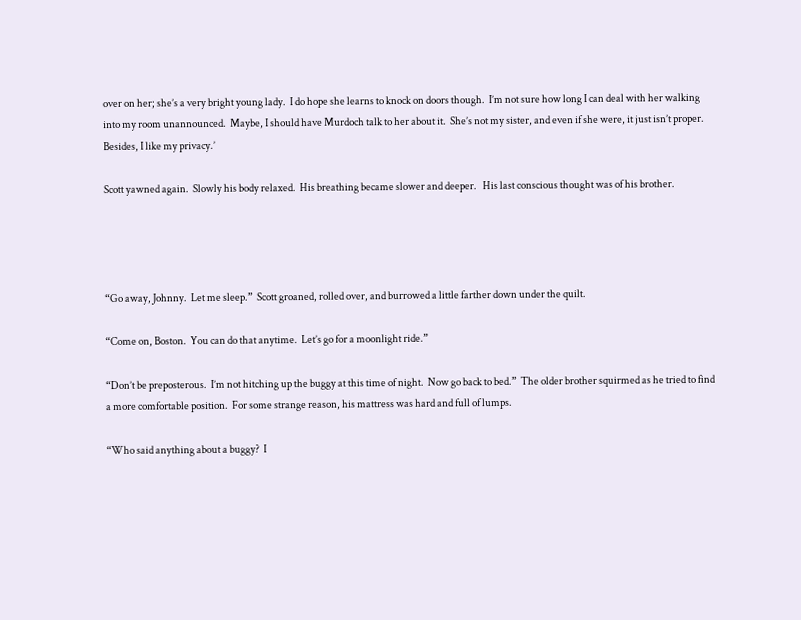over on her; she’s a very bright young lady.  I do hope she learns to knock on doors though.  I’m not sure how long I can deal with her walking into my room unannounced.  Maybe, I should have Murdoch talk to her about it.  She’s not my sister, and even if she were, it just isn’t proper.  Besides, I like my privacy.’

Scott yawned again.  Slowly his body relaxed.  His breathing became slower and deeper.   His last conscious thought was of his brother.




“Go away, Johnny.  Let me sleep.”  Scott groaned, rolled over, and burrowed a little farther down under the quilt.

“Come on, Boston.  You can do that anytime.  Let’s go for a moonlight ride.”

“Don’t be preposterous.  I’m not hitching up the buggy at this time of night.  Now go back to bed.”  The older brother squirmed as he tried to find a more comfortable position.  For some strange reason, his mattress was hard and full of lumps.

“Who said anything about a buggy?  I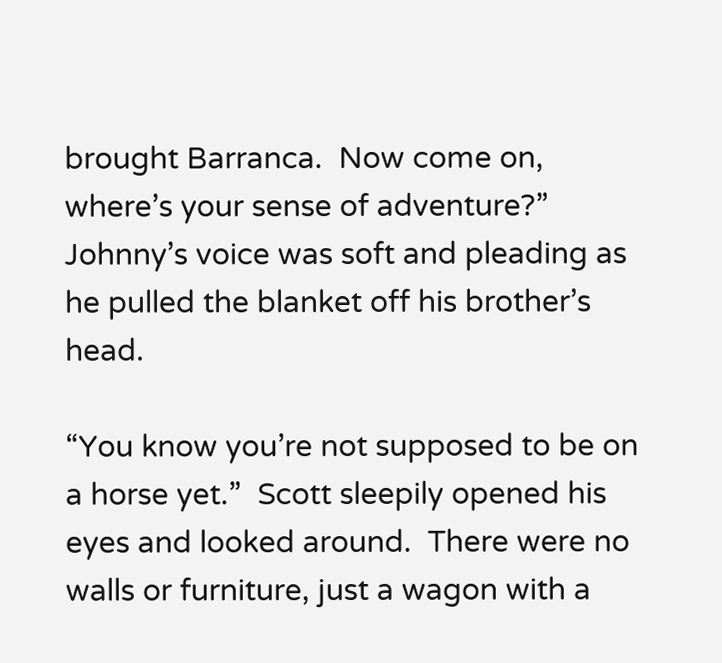brought Barranca.  Now come on, where’s your sense of adventure?”  Johnny’s voice was soft and pleading as he pulled the blanket off his brother’s head.

“You know you’re not supposed to be on a horse yet.”  Scott sleepily opened his eyes and looked around.  There were no walls or furniture, just a wagon with a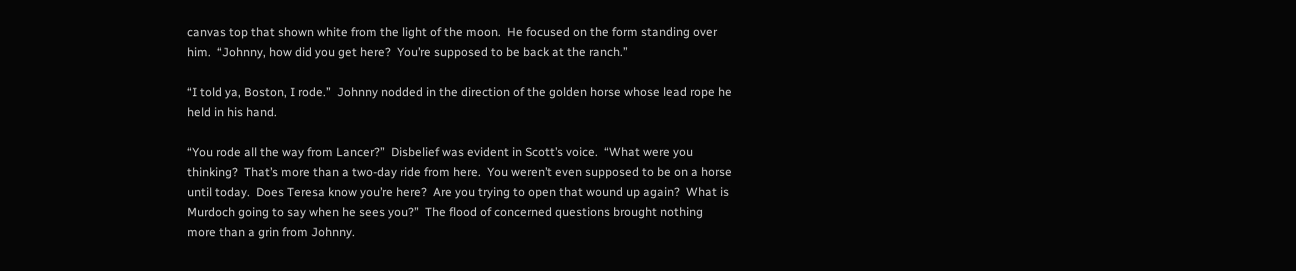canvas top that shown white from the light of the moon.  He focused on the form standing over him.  “Johnny, how did you get here?  You’re supposed to be back at the ranch.”

“I told ya, Boston, I rode.”  Johnny nodded in the direction of the golden horse whose lead rope he held in his hand.

“You rode all the way from Lancer?”  Disbelief was evident in Scott’s voice.  “What were you thinking?  That’s more than a two-day ride from here.  You weren’t even supposed to be on a horse until today.  Does Teresa know you’re here?  Are you trying to open that wound up again?  What is Murdoch going to say when he sees you?”  The flood of concerned questions brought nothing more than a grin from Johnny.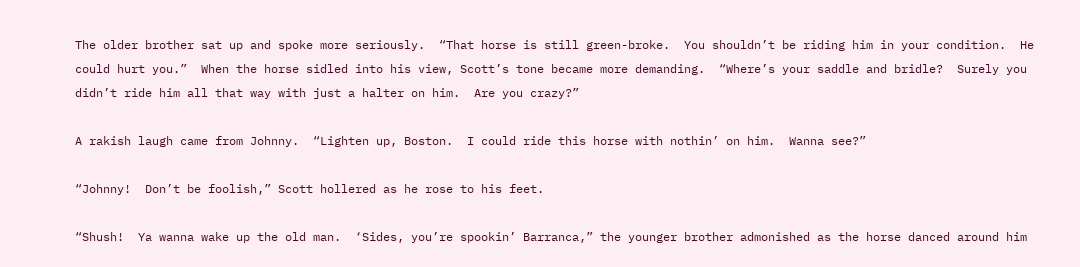The older brother sat up and spoke more seriously.  “That horse is still green-broke.  You shouldn’t be riding him in your condition.  He could hurt you.”  When the horse sidled into his view, Scott’s tone became more demanding.  “Where’s your saddle and bridle?  Surely you didn’t ride him all that way with just a halter on him.  Are you crazy?”

A rakish laugh came from Johnny.  “Lighten up, Boston.  I could ride this horse with nothin’ on him.  Wanna see?”

“Johnny!  Don’t be foolish,” Scott hollered as he rose to his feet.

“Shush!  Ya wanna wake up the old man.  ‘Sides, you’re spookin’ Barranca,” the younger brother admonished as the horse danced around him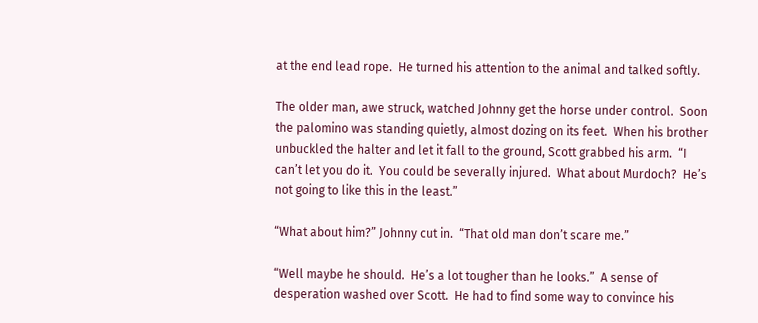at the end lead rope.  He turned his attention to the animal and talked softly.

The older man, awe struck, watched Johnny get the horse under control.  Soon the palomino was standing quietly, almost dozing on its feet.  When his brother unbuckled the halter and let it fall to the ground, Scott grabbed his arm.  “I can’t let you do it.  You could be severally injured.  What about Murdoch?  He’s not going to like this in the least.”

“What about him?” Johnny cut in.  “That old man don’t scare me.”

“Well maybe he should.  He’s a lot tougher than he looks.”  A sense of desperation washed over Scott.  He had to find some way to convince his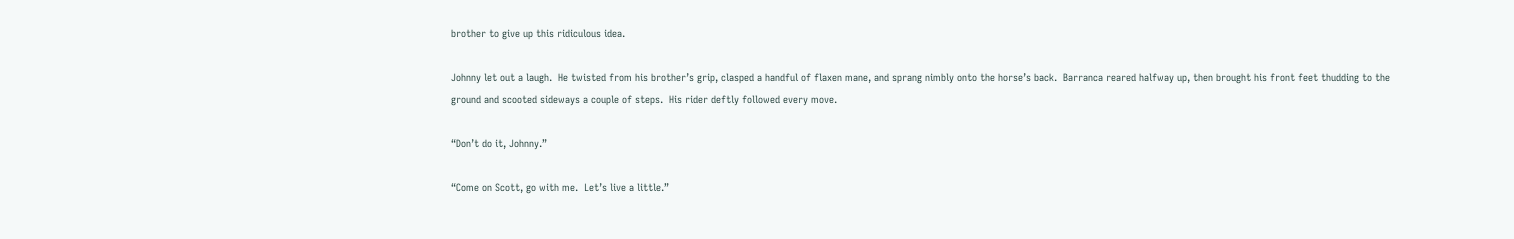brother to give up this ridiculous idea.

Johnny let out a laugh.  He twisted from his brother’s grip, clasped a handful of flaxen mane, and sprang nimbly onto the horse’s back.  Barranca reared halfway up, then brought his front feet thudding to the ground and scooted sideways a couple of steps.  His rider deftly followed every move.

“Don’t do it, Johnny.”

“Come on Scott, go with me.  Let’s live a little.”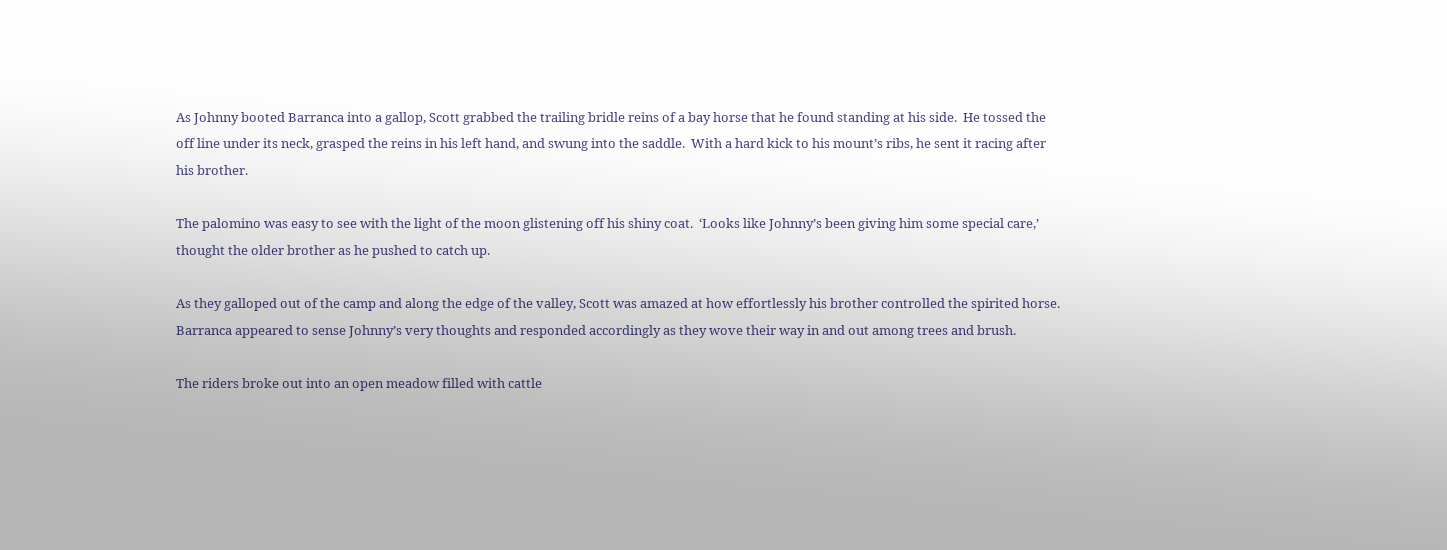As Johnny booted Barranca into a gallop, Scott grabbed the trailing bridle reins of a bay horse that he found standing at his side.  He tossed the off line under its neck, grasped the reins in his left hand, and swung into the saddle.  With a hard kick to his mount’s ribs, he sent it racing after his brother.

The palomino was easy to see with the light of the moon glistening off his shiny coat.  ‘Looks like Johnny’s been giving him some special care,’ thought the older brother as he pushed to catch up.

As they galloped out of the camp and along the edge of the valley, Scott was amazed at how effortlessly his brother controlled the spirited horse.  Barranca appeared to sense Johnny’s very thoughts and responded accordingly as they wove their way in and out among trees and brush.

The riders broke out into an open meadow filled with cattle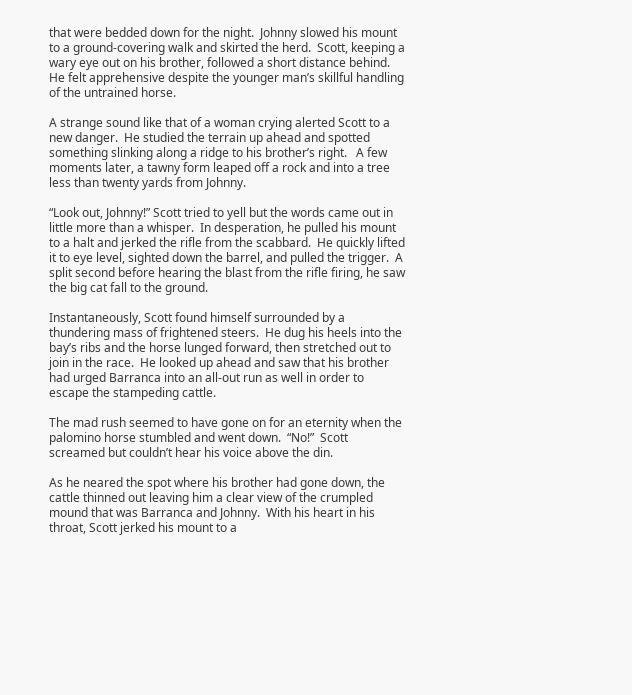that were bedded down for the night.  Johnny slowed his mount to a ground-covering walk and skirted the herd.  Scott, keeping a wary eye out on his brother, followed a short distance behind.  He felt apprehensive despite the younger man’s skillful handling of the untrained horse.

A strange sound like that of a woman crying alerted Scott to a new danger.  He studied the terrain up ahead and spotted something slinking along a ridge to his brother’s right.   A few moments later, a tawny form leaped off a rock and into a tree less than twenty yards from Johnny.

“Look out, Johnny!” Scott tried to yell but the words came out in little more than a whisper.  In desperation, he pulled his mount to a halt and jerked the rifle from the scabbard.  He quickly lifted it to eye level, sighted down the barrel, and pulled the trigger.  A split second before hearing the blast from the rifle firing, he saw the big cat fall to the ground.

Instantaneously, Scott found himself surrounded by a thundering mass of frightened steers.  He dug his heels into the bay’s ribs and the horse lunged forward, then stretched out to join in the race.  He looked up ahead and saw that his brother had urged Barranca into an all-out run as well in order to escape the stampeding cattle.

The mad rush seemed to have gone on for an eternity when the palomino horse stumbled and went down.  “No!”  Scott screamed but couldn’t hear his voice above the din.

As he neared the spot where his brother had gone down, the cattle thinned out leaving him a clear view of the crumpled mound that was Barranca and Johnny.  With his heart in his throat, Scott jerked his mount to a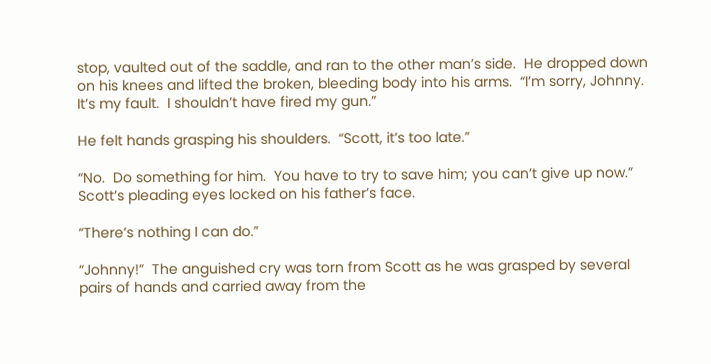stop, vaulted out of the saddle, and ran to the other man’s side.  He dropped down on his knees and lifted the broken, bleeding body into his arms.  “I’m sorry, Johnny.  It’s my fault.  I shouldn’t have fired my gun.”

He felt hands grasping his shoulders.  “Scott, it’s too late.”

“No.  Do something for him.  You have to try to save him; you can’t give up now.”  Scott’s pleading eyes locked on his father’s face.

“There’s nothing I can do.”

“Johnny!”  The anguished cry was torn from Scott as he was grasped by several pairs of hands and carried away from the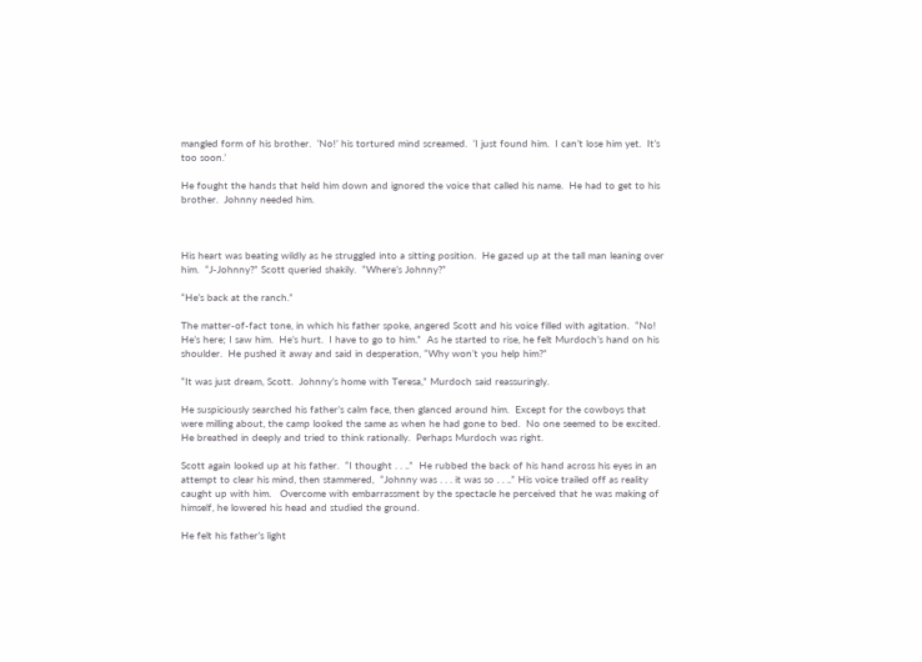mangled form of his brother.  ‘No!’ his tortured mind screamed.  ‘I just found him.  I can’t lose him yet.  It’s too soon.’

He fought the hands that held him down and ignored the voice that called his name.  He had to get to his brother.  Johnny needed him.



His heart was beating wildly as he struggled into a sitting position.  He gazed up at the tall man leaning over him.  “J-Johnny?” Scott queried shakily.  “Where’s Johnny?”

“He’s back at the ranch.”

The matter-of-fact tone, in which his father spoke, angered Scott and his voice filled with agitation.  “No!  He’s here; I saw him.  He’s hurt.  I have to go to him.”  As he started to rise, he felt Murdoch’s hand on his shoulder.  He pushed it away and said in desperation, “Why won’t you help him?”

“It was just dream, Scott.  Johnny’s home with Teresa,” Murdoch said reassuringly.

He suspiciously searched his father’s calm face, then glanced around him.  Except for the cowboys that were milling about, the camp looked the same as when he had gone to bed.  No one seemed to be excited.  He breathed in deeply and tried to think rationally.  Perhaps Murdoch was right.

Scott again looked up at his father.  “I thought . . ..”  He rubbed the back of his hand across his eyes in an attempt to clear his mind, then stammered,  “Johnny was . . . it was so . . ..” His voice trailed off as reality caught up with him.   Overcome with embarrassment by the spectacle he perceived that he was making of himself, he lowered his head and studied the ground.

He felt his father’s light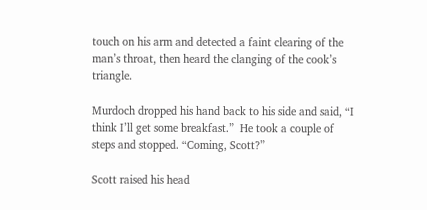touch on his arm and detected a faint clearing of the man’s throat, then heard the clanging of the cook’s triangle.

Murdoch dropped his hand back to his side and said, “I think I’ll get some breakfast.”  He took a couple of steps and stopped. “Coming, Scott?”

Scott raised his head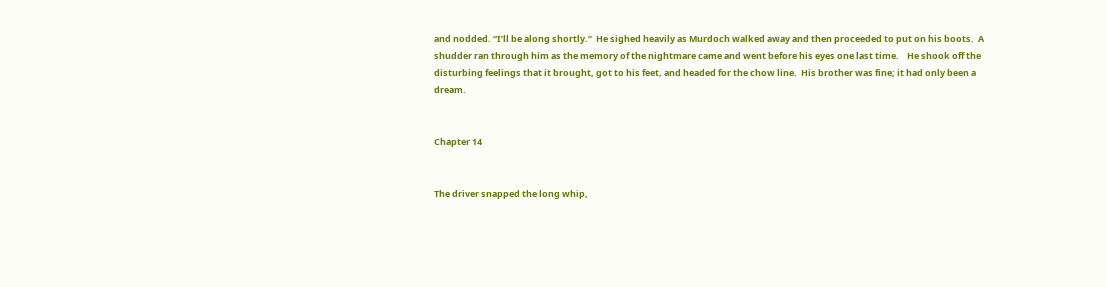and nodded. “I’ll be along shortly.”  He sighed heavily as Murdoch walked away and then proceeded to put on his boots.  A shudder ran through him as the memory of the nightmare came and went before his eyes one last time.    He shook off the disturbing feelings that it brought, got to his feet, and headed for the chow line.  His brother was fine; it had only been a dream.


Chapter 14


The driver snapped the long whip,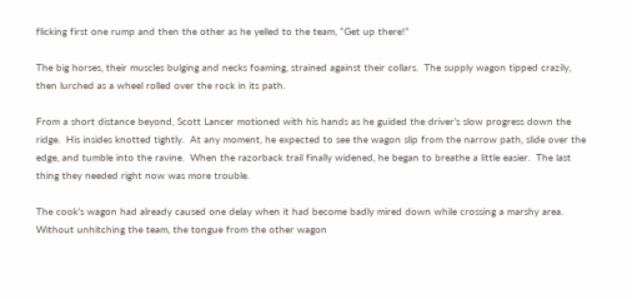flicking first one rump and then the other as he yelled to the team, “Get up there!”

The big horses, their muscles bulging and necks foaming, strained against their collars.  The supply wagon tipped crazily, then lurched as a wheel rolled over the rock in its path.

From a short distance beyond, Scott Lancer motioned with his hands as he guided the driver’s slow progress down the ridge.  His insides knotted tightly.  At any moment, he expected to see the wagon slip from the narrow path, slide over the edge, and tumble into the ravine.  When the razorback trail finally widened, he began to breathe a little easier.  The last thing they needed right now was more trouble.

The cook’s wagon had already caused one delay when it had become badly mired down while crossing a marshy area.  Without unhitching the team, the tongue from the other wagon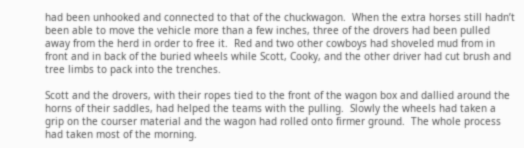had been unhooked and connected to that of the chuckwagon.  When the extra horses still hadn’t been able to move the vehicle more than a few inches, three of the drovers had been pulled away from the herd in order to free it.  Red and two other cowboys had shoveled mud from in front and in back of the buried wheels while Scott, Cooky, and the other driver had cut brush and tree limbs to pack into the trenches.

Scott and the drovers, with their ropes tied to the front of the wagon box and dallied around the horns of their saddles, had helped the teams with the pulling.  Slowly the wheels had taken a grip on the courser material and the wagon had rolled onto firmer ground.  The whole process had taken most of the morning.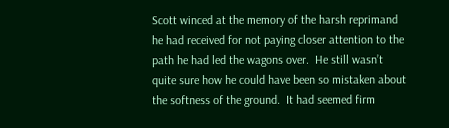Scott winced at the memory of the harsh reprimand he had received for not paying closer attention to the path he had led the wagons over.  He still wasn’t quite sure how he could have been so mistaken about the softness of the ground.  It had seemed firm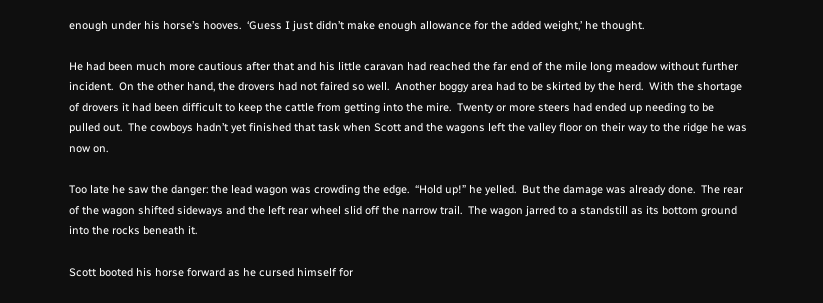enough under his horse’s hooves.  ‘Guess I just didn’t make enough allowance for the added weight,’ he thought.

He had been much more cautious after that and his little caravan had reached the far end of the mile long meadow without further incident.  On the other hand, the drovers had not faired so well.  Another boggy area had to be skirted by the herd.  With the shortage of drovers it had been difficult to keep the cattle from getting into the mire.  Twenty or more steers had ended up needing to be pulled out.  The cowboys hadn’t yet finished that task when Scott and the wagons left the valley floor on their way to the ridge he was now on.

Too late he saw the danger: the lead wagon was crowding the edge.  “Hold up!” he yelled.  But the damage was already done.  The rear of the wagon shifted sideways and the left rear wheel slid off the narrow trail.  The wagon jarred to a standstill as its bottom ground into the rocks beneath it.

Scott booted his horse forward as he cursed himself for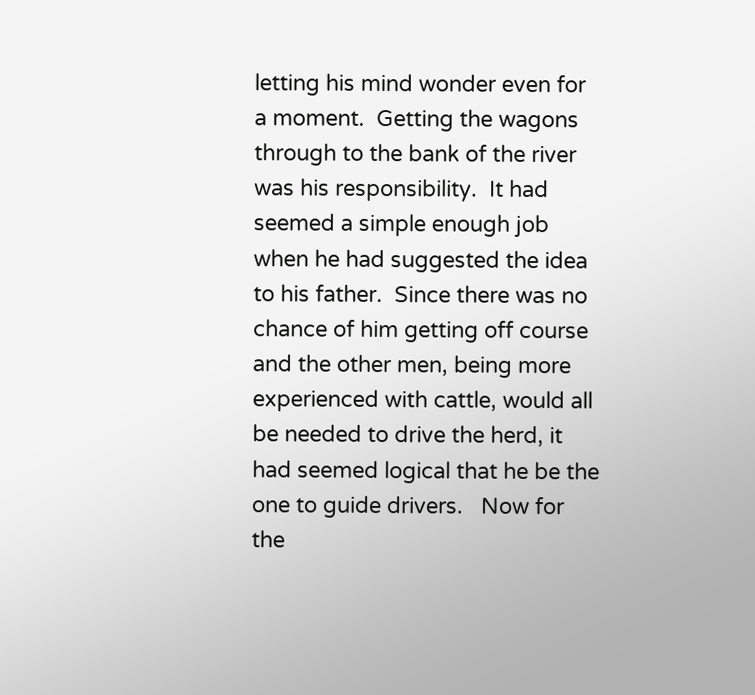letting his mind wonder even for a moment.  Getting the wagons through to the bank of the river was his responsibility.  It had seemed a simple enough job when he had suggested the idea to his father.  Since there was no chance of him getting off course and the other men, being more experienced with cattle, would all be needed to drive the herd, it had seemed logical that he be the one to guide drivers.   Now for the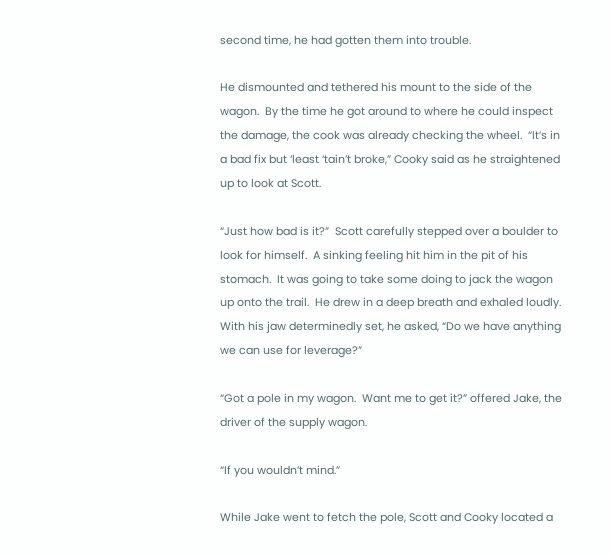second time, he had gotten them into trouble.

He dismounted and tethered his mount to the side of the wagon.  By the time he got around to where he could inspect the damage, the cook was already checking the wheel.  “It’s in a bad fix but ‘least ‘tain’t broke,” Cooky said as he straightened up to look at Scott.

“Just how bad is it?”  Scott carefully stepped over a boulder to look for himself.  A sinking feeling hit him in the pit of his stomach.  It was going to take some doing to jack the wagon up onto the trail.  He drew in a deep breath and exhaled loudly.  With his jaw determinedly set, he asked, “Do we have anything we can use for leverage?”

“Got a pole in my wagon.  Want me to get it?” offered Jake, the driver of the supply wagon.

“If you wouldn’t mind.”

While Jake went to fetch the pole, Scott and Cooky located a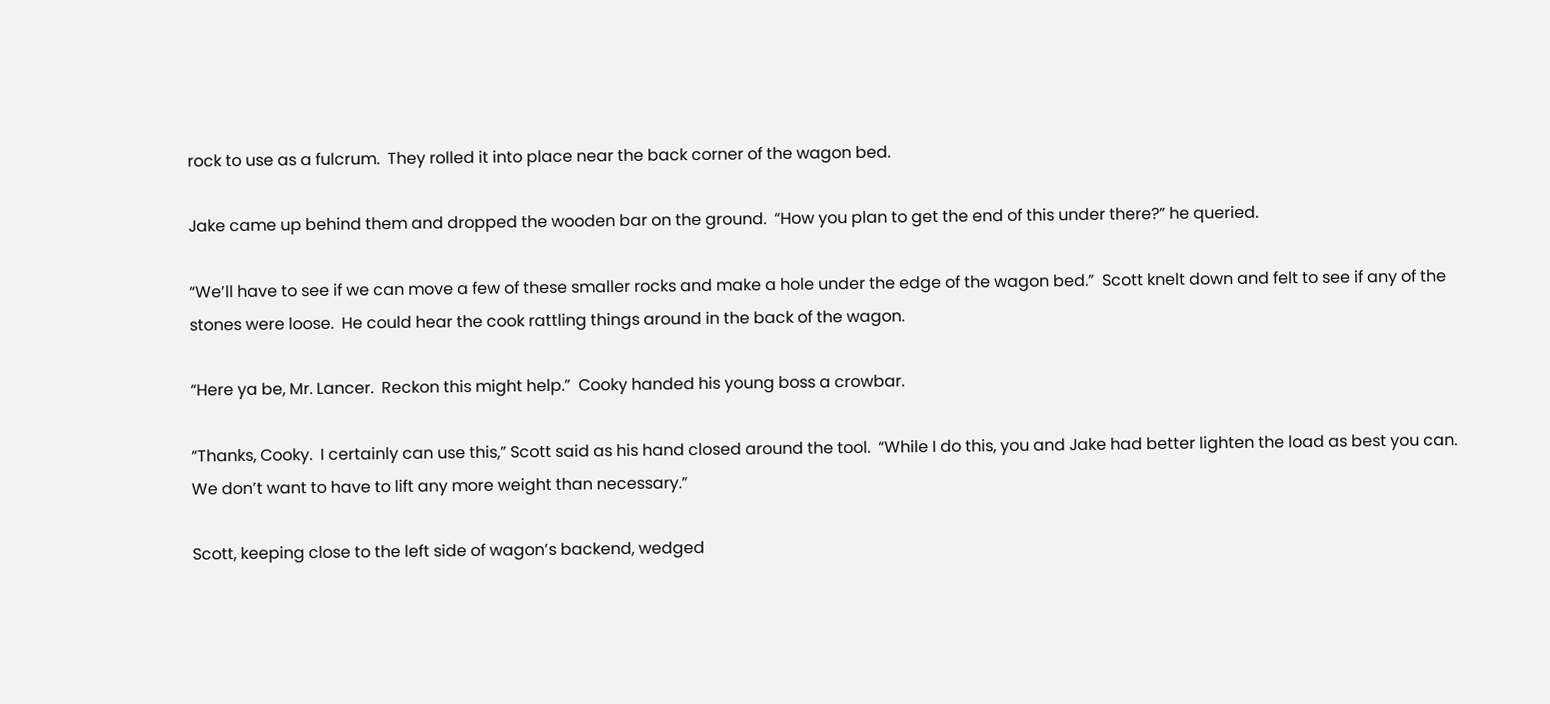rock to use as a fulcrum.  They rolled it into place near the back corner of the wagon bed.

Jake came up behind them and dropped the wooden bar on the ground.  “How you plan to get the end of this under there?” he queried.

“We’ll have to see if we can move a few of these smaller rocks and make a hole under the edge of the wagon bed.”  Scott knelt down and felt to see if any of the stones were loose.  He could hear the cook rattling things around in the back of the wagon.

“Here ya be, Mr. Lancer.  Reckon this might help.”  Cooky handed his young boss a crowbar.

“Thanks, Cooky.  I certainly can use this,” Scott said as his hand closed around the tool.  “While I do this, you and Jake had better lighten the load as best you can.  We don’t want to have to lift any more weight than necessary.”

Scott, keeping close to the left side of wagon’s backend, wedged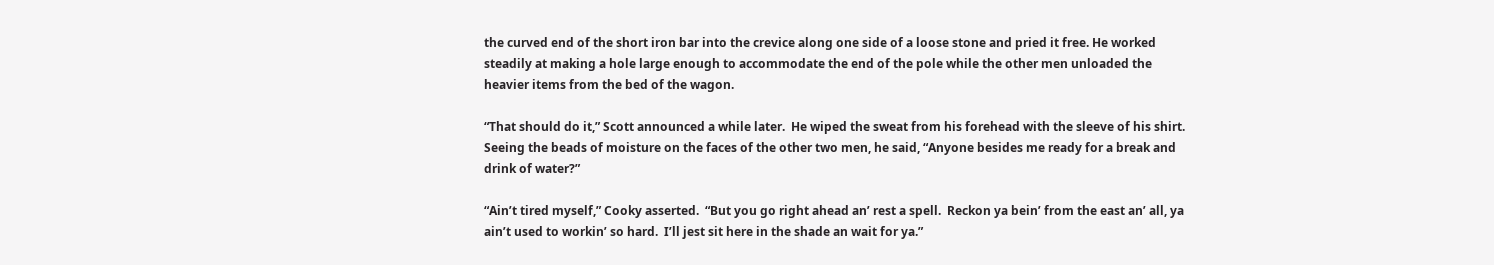the curved end of the short iron bar into the crevice along one side of a loose stone and pried it free. He worked steadily at making a hole large enough to accommodate the end of the pole while the other men unloaded the heavier items from the bed of the wagon.

“That should do it,” Scott announced a while later.  He wiped the sweat from his forehead with the sleeve of his shirt.  Seeing the beads of moisture on the faces of the other two men, he said, “Anyone besides me ready for a break and drink of water?”

“Ain’t tired myself,” Cooky asserted.  “But you go right ahead an’ rest a spell.  Reckon ya bein’ from the east an’ all, ya ain’t used to workin’ so hard.  I’ll jest sit here in the shade an wait for ya.”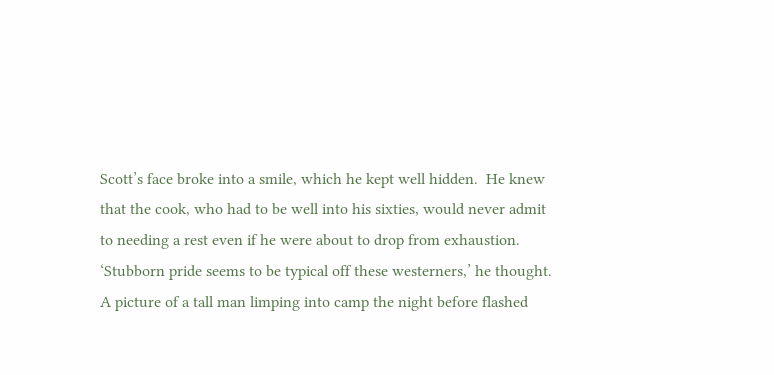Scott’s face broke into a smile, which he kept well hidden.  He knew that the cook, who had to be well into his sixties, would never admit to needing a rest even if he were about to drop from exhaustion.  ‘Stubborn pride seems to be typical off these westerners,’ he thought.   A picture of a tall man limping into camp the night before flashed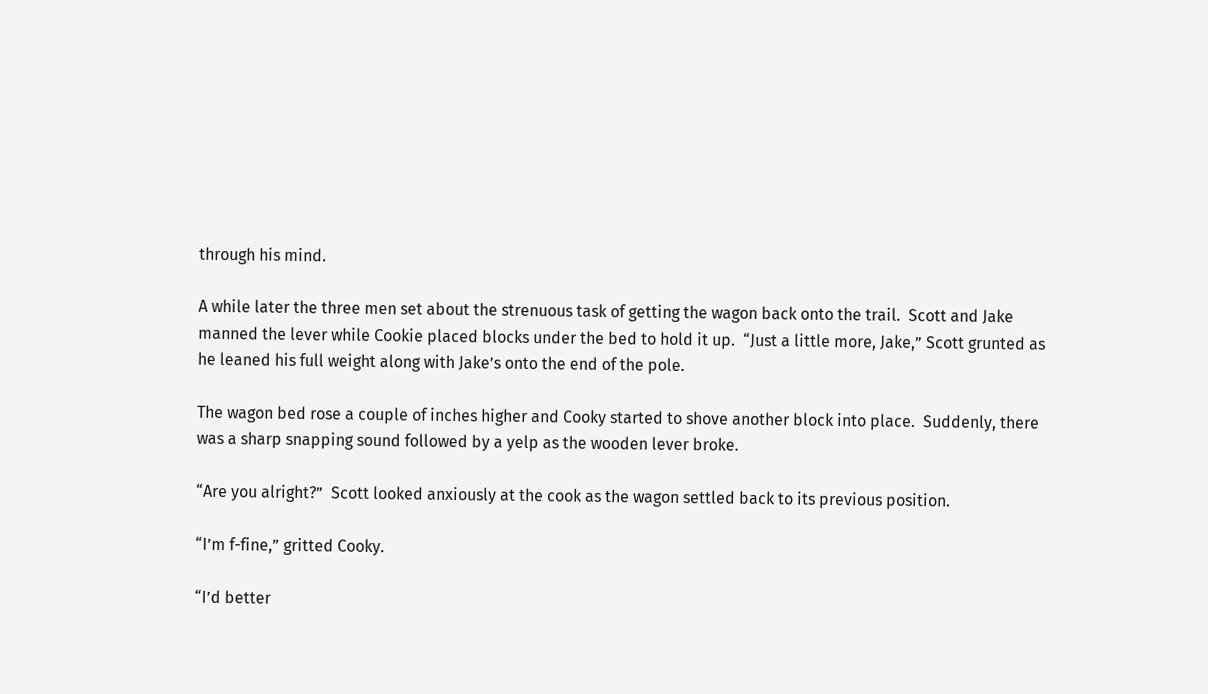through his mind.

A while later the three men set about the strenuous task of getting the wagon back onto the trail.  Scott and Jake manned the lever while Cookie placed blocks under the bed to hold it up.  “Just a little more, Jake,” Scott grunted as he leaned his full weight along with Jake’s onto the end of the pole.

The wagon bed rose a couple of inches higher and Cooky started to shove another block into place.  Suddenly, there was a sharp snapping sound followed by a yelp as the wooden lever broke.

“Are you alright?”  Scott looked anxiously at the cook as the wagon settled back to its previous position.

“I’m f-fine,” gritted Cooky.

“I’d better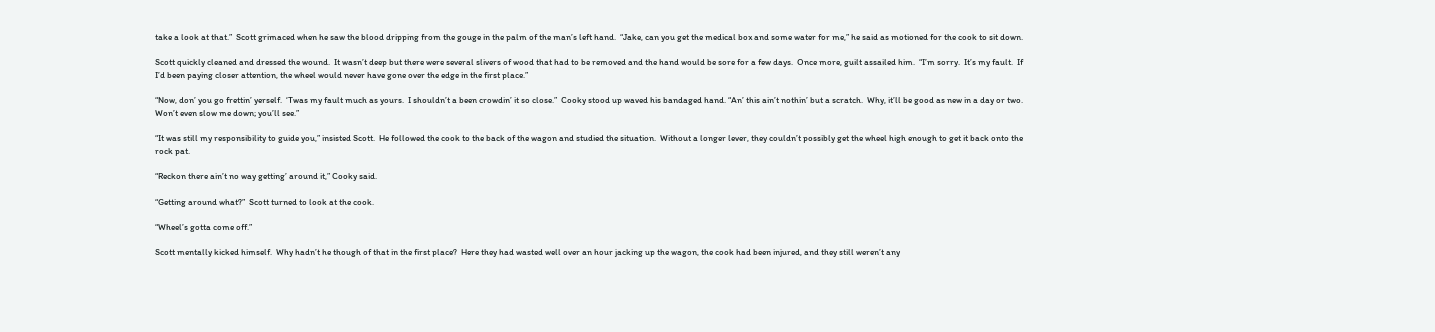take a look at that.”  Scott grimaced when he saw the blood dripping from the gouge in the palm of the man’s left hand.  “Jake, can you get the medical box and some water for me,” he said as motioned for the cook to sit down.

Scott quickly cleaned and dressed the wound.  It wasn’t deep but there were several slivers of wood that had to be removed and the hand would be sore for a few days.  Once more, guilt assailed him.  “I’m sorry.  It’s my fault.  If I’d been paying closer attention, the wheel would never have gone over the edge in the first place.”

“Now, don’ you go frettin’ yerself.  ‘Twas my fault much as yours.  I shouldn’t a been crowdin’ it so close.”  Cooky stood up waved his bandaged hand. “An’ this ain’t nothin’ but a scratch.  Why, it’ll be good as new in a day or two.  Won’t even slow me down; you’ll see.”

“It was still my responsibility to guide you,” insisted Scott.  He followed the cook to the back of the wagon and studied the situation.  Without a longer lever, they couldn’t possibly get the wheel high enough to get it back onto the rock pat.

“Reckon there ain’t no way getting’ around it,” Cooky said.

“Getting around what?”  Scott turned to look at the cook.

“Wheel’s gotta come off.”

Scott mentally kicked himself.  Why hadn’t he though of that in the first place?  Here they had wasted well over an hour jacking up the wagon, the cook had been injured, and they still weren’t any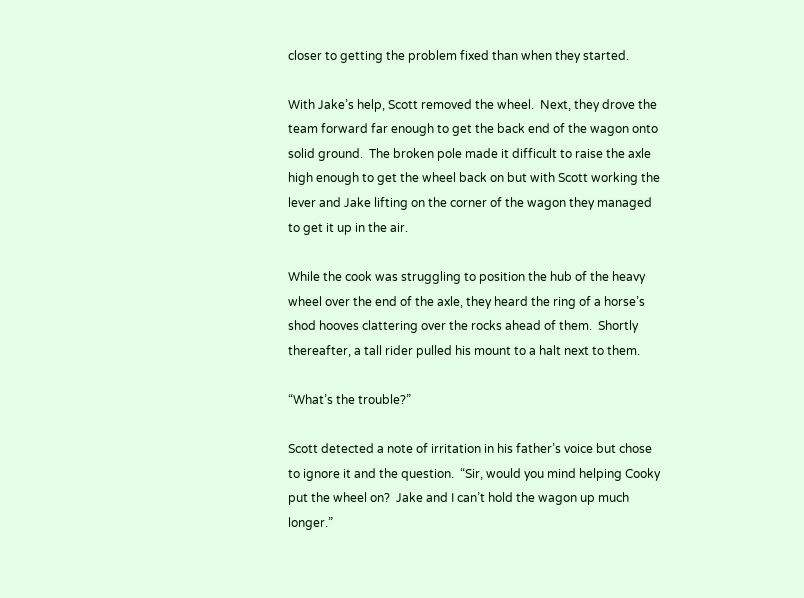closer to getting the problem fixed than when they started.

With Jake’s help, Scott removed the wheel.  Next, they drove the team forward far enough to get the back end of the wagon onto solid ground.  The broken pole made it difficult to raise the axle high enough to get the wheel back on but with Scott working the lever and Jake lifting on the corner of the wagon they managed to get it up in the air.

While the cook was struggling to position the hub of the heavy wheel over the end of the axle, they heard the ring of a horse’s shod hooves clattering over the rocks ahead of them.  Shortly thereafter, a tall rider pulled his mount to a halt next to them.

“What’s the trouble?”

Scott detected a note of irritation in his father’s voice but chose to ignore it and the question.  “Sir, would you mind helping Cooky put the wheel on?  Jake and I can’t hold the wagon up much longer.”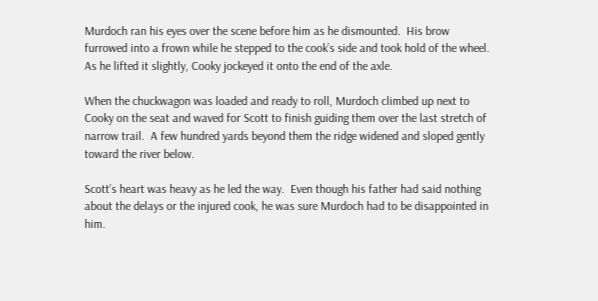Murdoch ran his eyes over the scene before him as he dismounted.  His brow furrowed into a frown while he stepped to the cook’s side and took hold of the wheel.  As he lifted it slightly, Cooky jockeyed it onto the end of the axle.

When the chuckwagon was loaded and ready to roll, Murdoch climbed up next to Cooky on the seat and waved for Scott to finish guiding them over the last stretch of narrow trail.  A few hundred yards beyond them the ridge widened and sloped gently toward the river below.

Scott’s heart was heavy as he led the way.  Even though his father had said nothing about the delays or the injured cook, he was sure Murdoch had to be disappointed in him.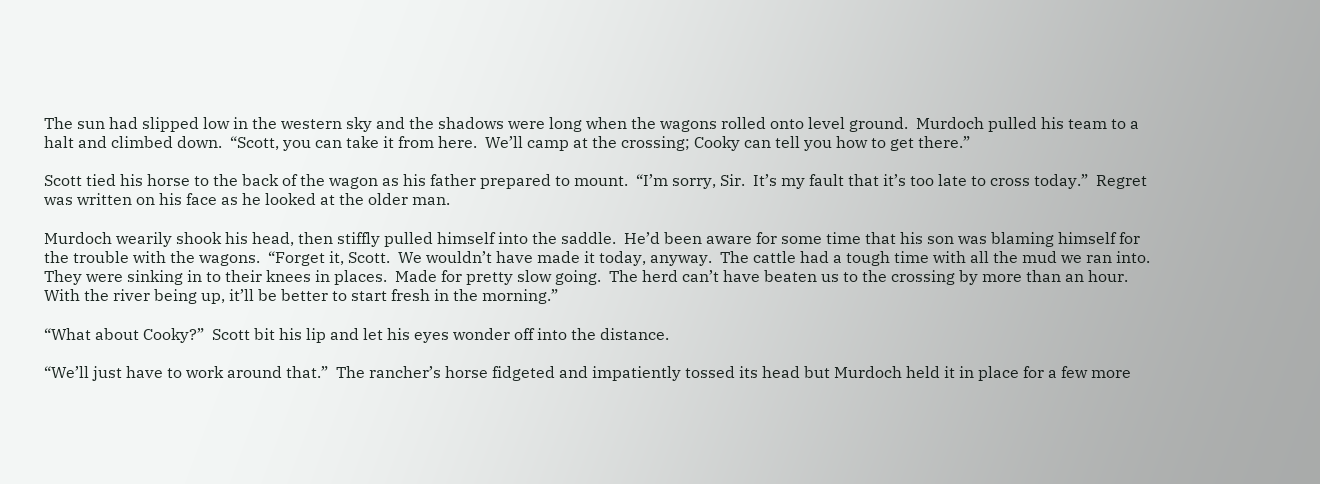The sun had slipped low in the western sky and the shadows were long when the wagons rolled onto level ground.  Murdoch pulled his team to a halt and climbed down.  “Scott, you can take it from here.  We’ll camp at the crossing; Cooky can tell you how to get there.”

Scott tied his horse to the back of the wagon as his father prepared to mount.  “I’m sorry, Sir.  It’s my fault that it’s too late to cross today.”  Regret was written on his face as he looked at the older man.

Murdoch wearily shook his head, then stiffly pulled himself into the saddle.  He’d been aware for some time that his son was blaming himself for the trouble with the wagons.  “Forget it, Scott.  We wouldn’t have made it today, anyway.  The cattle had a tough time with all the mud we ran into.  They were sinking in to their knees in places.  Made for pretty slow going.  The herd can’t have beaten us to the crossing by more than an hour.  With the river being up, it’ll be better to start fresh in the morning.”

“What about Cooky?”  Scott bit his lip and let his eyes wonder off into the distance.

“We’ll just have to work around that.”  The rancher’s horse fidgeted and impatiently tossed its head but Murdoch held it in place for a few more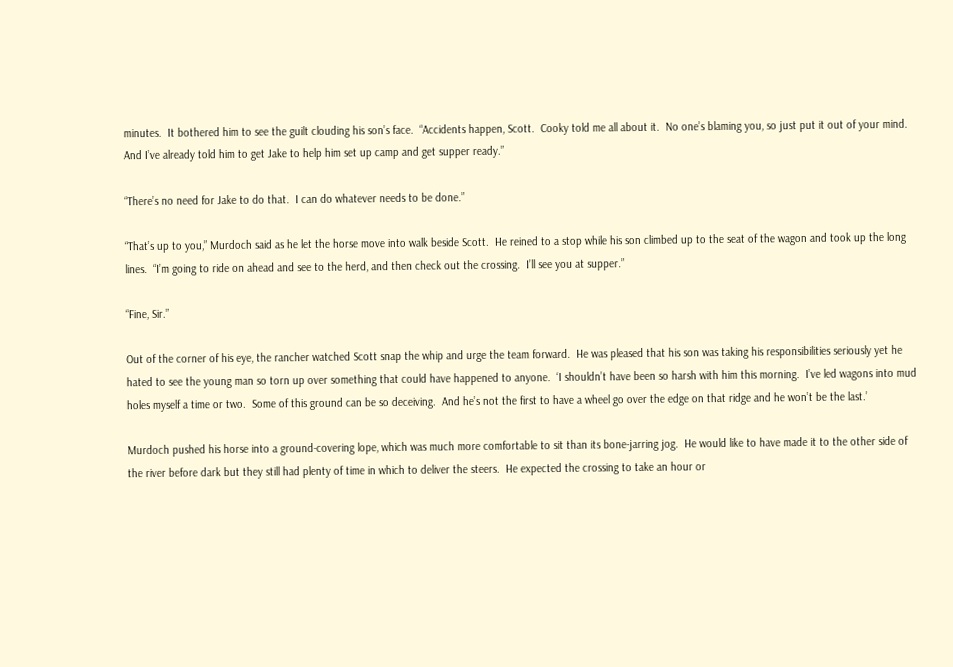minutes.  It bothered him to see the guilt clouding his son’s face.  “Accidents happen, Scott.  Cooky told me all about it.  No one’s blaming you, so just put it out of your mind.  And I’ve already told him to get Jake to help him set up camp and get supper ready.”

“There’s no need for Jake to do that.  I can do whatever needs to be done.”

“That’s up to you,” Murdoch said as he let the horse move into walk beside Scott.  He reined to a stop while his son climbed up to the seat of the wagon and took up the long lines.  “I’m going to ride on ahead and see to the herd, and then check out the crossing.  I’ll see you at supper.”

“Fine, Sir.”

Out of the corner of his eye, the rancher watched Scott snap the whip and urge the team forward.  He was pleased that his son was taking his responsibilities seriously yet he hated to see the young man so torn up over something that could have happened to anyone.  ‘I shouldn’t have been so harsh with him this morning.  I’ve led wagons into mud holes myself a time or two.  Some of this ground can be so deceiving.  And he’s not the first to have a wheel go over the edge on that ridge and he won’t be the last.’

Murdoch pushed his horse into a ground-covering lope, which was much more comfortable to sit than its bone-jarring jog.  He would like to have made it to the other side of the river before dark but they still had plenty of time in which to deliver the steers.  He expected the crossing to take an hour or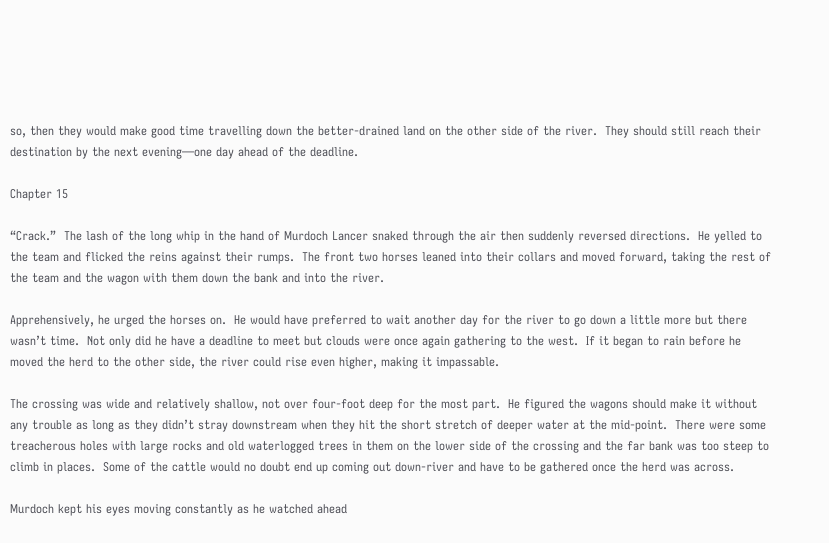so, then they would make good time travelling down the better-drained land on the other side of the river.  They should still reach their destination by the next evening—one day ahead of the deadline.

Chapter 15

“Crack.”  The lash of the long whip in the hand of Murdoch Lancer snaked through the air then suddenly reversed directions.  He yelled to the team and flicked the reins against their rumps.  The front two horses leaned into their collars and moved forward, taking the rest of the team and the wagon with them down the bank and into the river.

Apprehensively, he urged the horses on.  He would have preferred to wait another day for the river to go down a little more but there wasn’t time.  Not only did he have a deadline to meet but clouds were once again gathering to the west.  If it began to rain before he moved the herd to the other side, the river could rise even higher, making it impassable.

The crossing was wide and relatively shallow, not over four-foot deep for the most part.  He figured the wagons should make it without any trouble as long as they didn’t stray downstream when they hit the short stretch of deeper water at the mid-point.  There were some treacherous holes with large rocks and old waterlogged trees in them on the lower side of the crossing and the far bank was too steep to climb in places.  Some of the cattle would no doubt end up coming out down-river and have to be gathered once the herd was across.

Murdoch kept his eyes moving constantly as he watched ahead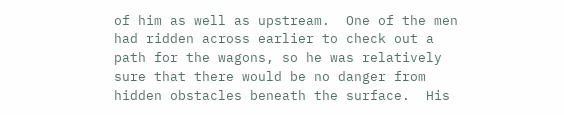of him as well as upstream.  One of the men had ridden across earlier to check out a path for the wagons, so he was relatively sure that there would be no danger from hidden obstacles beneath the surface.  His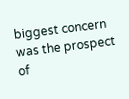biggest concern was the prospect of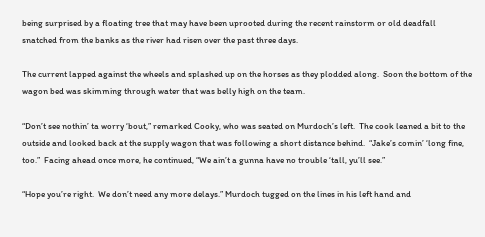being surprised by a floating tree that may have been uprooted during the recent rainstorm or old deadfall snatched from the banks as the river had risen over the past three days.

The current lapped against the wheels and splashed up on the horses as they plodded along.  Soon the bottom of the wagon bed was skimming through water that was belly high on the team.

“Don’t see nothin’ ta worry ‘bout,” remarked Cooky, who was seated on Murdoch’s left.  The cook leaned a bit to the outside and looked back at the supply wagon that was following a short distance behind.  “Jake’s comin’ ‘long fine, too.”  Facing ahead once more, he continued, “We ain’t a gunna have no trouble ‘tall, yu’ll see.”

“Hope you’re right.  We don’t need any more delays.” Murdoch tugged on the lines in his left hand and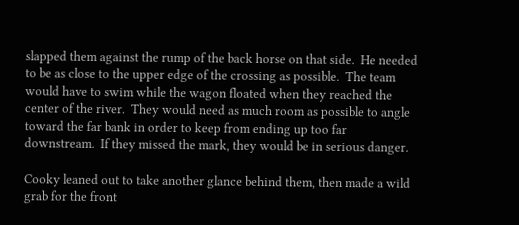slapped them against the rump of the back horse on that side.  He needed to be as close to the upper edge of the crossing as possible.  The team would have to swim while the wagon floated when they reached the center of the river.  They would need as much room as possible to angle toward the far bank in order to keep from ending up too far downstream.  If they missed the mark, they would be in serious danger.

Cooky leaned out to take another glance behind them, then made a wild grab for the front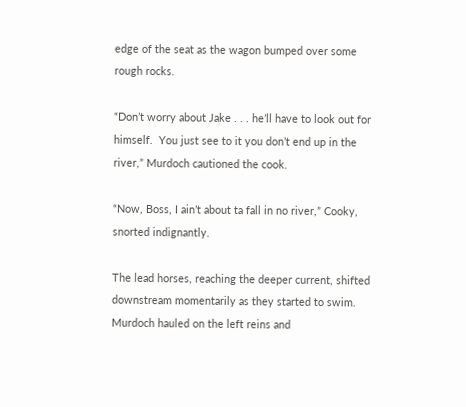edge of the seat as the wagon bumped over some rough rocks.

“Don’t worry about Jake . . . he’ll have to look out for himself.  You just see to it you don’t end up in the river,” Murdoch cautioned the cook.

“Now, Boss, I ain’t about ta fall in no river,” Cooky, snorted indignantly.

The lead horses, reaching the deeper current, shifted downstream momentarily as they started to swim.  Murdoch hauled on the left reins and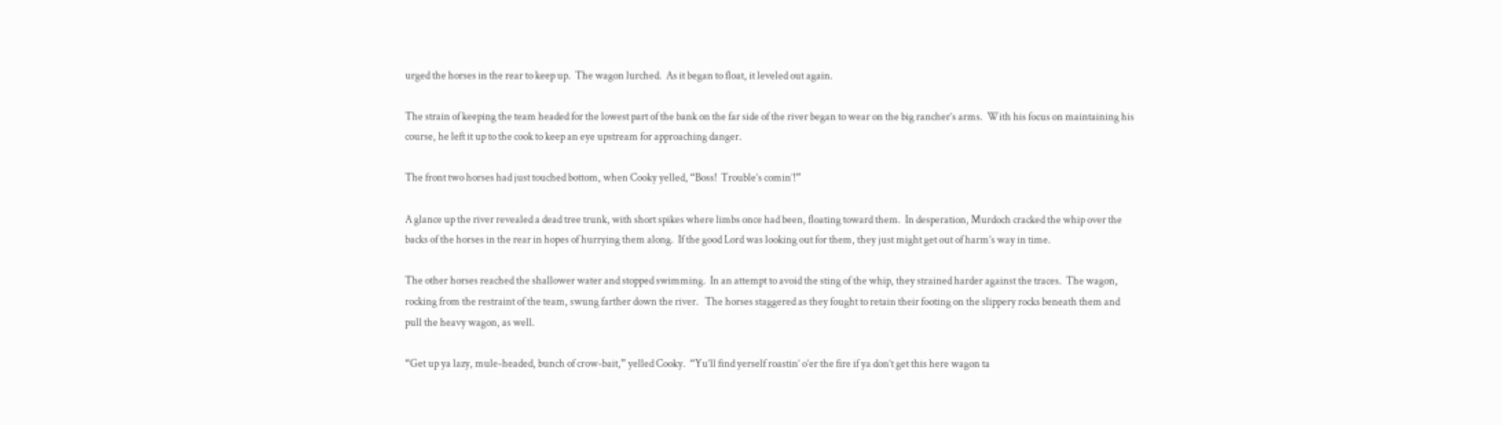urged the horses in the rear to keep up.  The wagon lurched.  As it began to float, it leveled out again.

The strain of keeping the team headed for the lowest part of the bank on the far side of the river began to wear on the big rancher’s arms.  With his focus on maintaining his course, he left it up to the cook to keep an eye upstream for approaching danger.

The front two horses had just touched bottom, when Cooky yelled, “Boss!  Trouble’s comin’!”

A glance up the river revealed a dead tree trunk, with short spikes where limbs once had been, floating toward them.  In desperation, Murdoch cracked the whip over the backs of the horses in the rear in hopes of hurrying them along.  If the good Lord was looking out for them, they just might get out of harm’s way in time.

The other horses reached the shallower water and stopped swimming.  In an attempt to avoid the sting of the whip, they strained harder against the traces.  The wagon, rocking from the restraint of the team, swung farther down the river.   The horses staggered as they fought to retain their footing on the slippery rocks beneath them and pull the heavy wagon, as well.

“Get up ya lazy, mule-headed, bunch of crow-bait,” yelled Cooky.  “Yu’ll find yerself roastin’ o’er the fire if ya don’t get this here wagon ta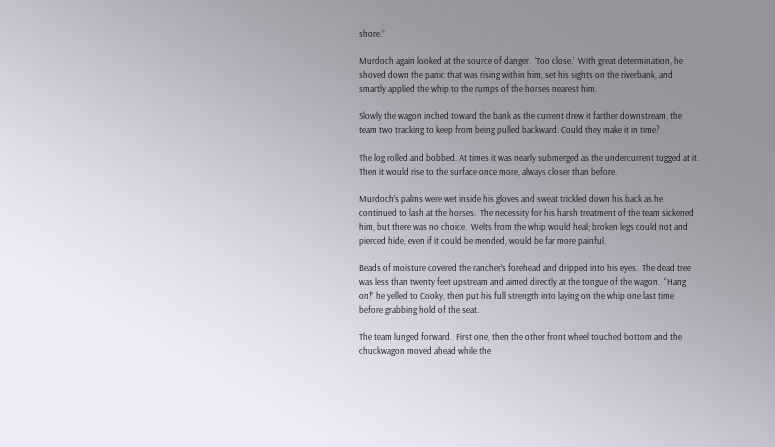shore.”

Murdoch again looked at the source of danger.  ‘Too close.’  With great determination, he shoved down the panic that was rising within him, set his sights on the riverbank, and smartly applied the whip to the rumps of the horses nearest him.

Slowly the wagon inched toward the bank as the current drew it farther downstream, the team two tracking to keep from being pulled backward. Could they make it in time?

The log rolled and bobbed. At times it was nearly submerged as the undercurrent tugged at it.  Then it would rise to the surface once more, always closer than before.

Murdoch’s palms were wet inside his gloves and sweat trickled down his back as he continued to lash at the horses.  The necessity for his harsh treatment of the team sickened him, but there was no choice.  Welts from the whip would heal; broken legs could not and pierced hide, even if it could be mended, would be far more painful.

Beads of moisture covered the rancher’s forehead and dripped into his eyes.  The dead tree was less than twenty feet upstream and aimed directly at the tongue of the wagon.  “Hang on!” he yelled to Cooky, then put his full strength into laying on the whip one last time before grabbing hold of the seat.

The team lunged forward.  First one, then the other front wheel touched bottom and the chuckwagon moved ahead while the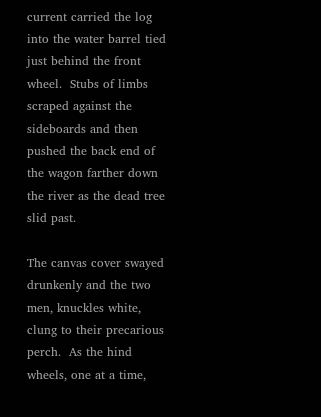current carried the log into the water barrel tied just behind the front wheel.  Stubs of limbs scraped against the sideboards and then pushed the back end of the wagon farther down the river as the dead tree slid past.

The canvas cover swayed drunkenly and the two men, knuckles white, clung to their precarious perch.  As the hind wheels, one at a time,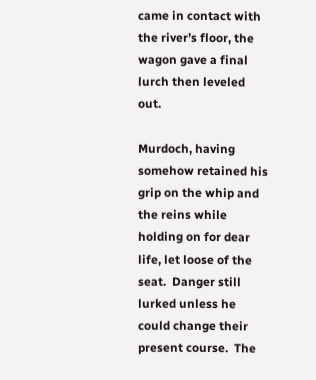came in contact with the river’s floor, the wagon gave a final lurch then leveled out.

Murdoch, having somehow retained his grip on the whip and the reins while holding on for dear life, let loose of the seat.  Danger still lurked unless he could change their present course.  The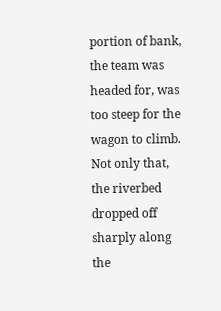portion of bank, the team was headed for, was too steep for the wagon to climb.  Not only that, the riverbed dropped off sharply along the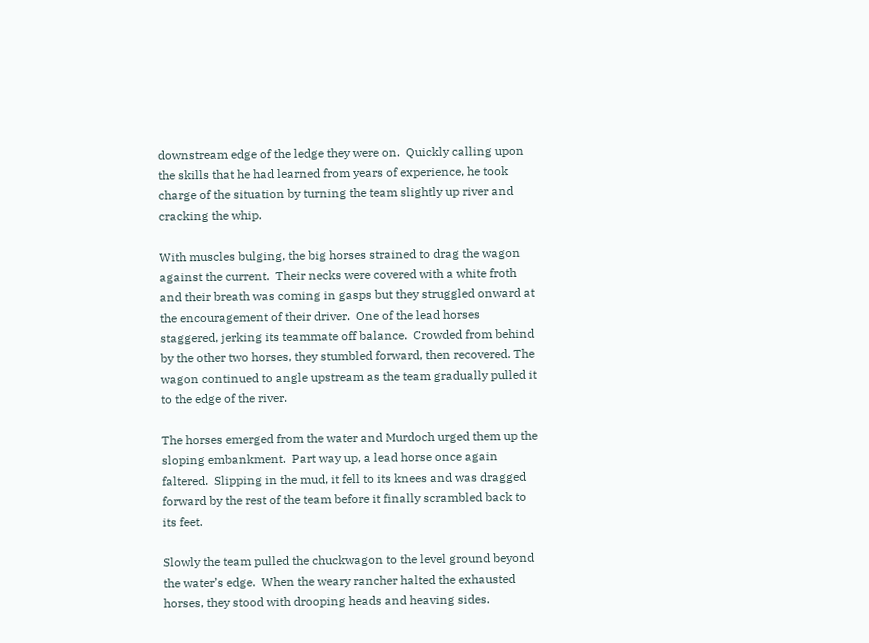downstream edge of the ledge they were on.  Quickly calling upon the skills that he had learned from years of experience, he took charge of the situation by turning the team slightly up river and cracking the whip.

With muscles bulging, the big horses strained to drag the wagon against the current.  Their necks were covered with a white froth and their breath was coming in gasps but they struggled onward at the encouragement of their driver.  One of the lead horses staggered, jerking its teammate off balance.  Crowded from behind by the other two horses, they stumbled forward, then recovered. The wagon continued to angle upstream as the team gradually pulled it to the edge of the river.

The horses emerged from the water and Murdoch urged them up the sloping embankment.  Part way up, a lead horse once again faltered.  Slipping in the mud, it fell to its knees and was dragged forward by the rest of the team before it finally scrambled back to its feet.

Slowly the team pulled the chuckwagon to the level ground beyond the water’s edge.  When the weary rancher halted the exhausted horses, they stood with drooping heads and heaving sides.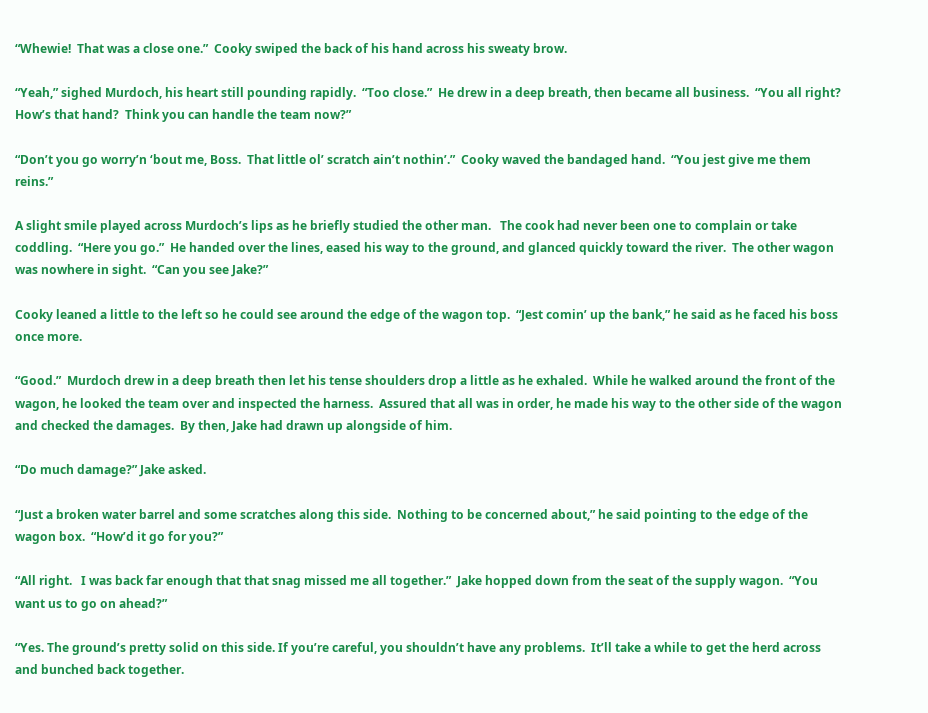“Whewie!  That was a close one.”  Cooky swiped the back of his hand across his sweaty brow.

“Yeah,” sighed Murdoch, his heart still pounding rapidly.  “Too close.”  He drew in a deep breath, then became all business.  “You all right?  How’s that hand?  Think you can handle the team now?”

“Don’t you go worry’n ‘bout me, Boss.  That little ol’ scratch ain’t nothin’.”  Cooky waved the bandaged hand.  “You jest give me them reins.”

A slight smile played across Murdoch’s lips as he briefly studied the other man.   The cook had never been one to complain or take coddling.  “Here you go.”  He handed over the lines, eased his way to the ground, and glanced quickly toward the river.  The other wagon was nowhere in sight.  “Can you see Jake?”

Cooky leaned a little to the left so he could see around the edge of the wagon top.  “Jest comin’ up the bank,” he said as he faced his boss once more.

“Good.”  Murdoch drew in a deep breath then let his tense shoulders drop a little as he exhaled.  While he walked around the front of the wagon, he looked the team over and inspected the harness.  Assured that all was in order, he made his way to the other side of the wagon and checked the damages.  By then, Jake had drawn up alongside of him.

“Do much damage?” Jake asked.

“Just a broken water barrel and some scratches along this side.  Nothing to be concerned about,” he said pointing to the edge of the wagon box.  “How’d it go for you?”

“All right.   I was back far enough that that snag missed me all together.”  Jake hopped down from the seat of the supply wagon.  “You want us to go on ahead?”

“Yes. The ground’s pretty solid on this side. If you’re careful, you shouldn’t have any problems.  It’ll take a while to get the herd across and bunched back together.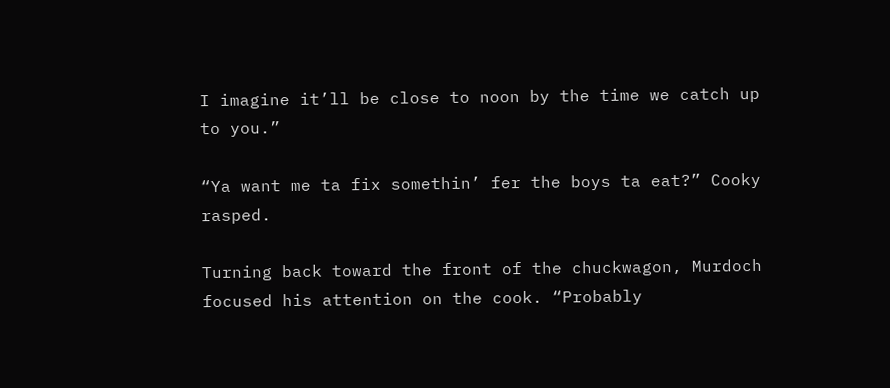I imagine it’ll be close to noon by the time we catch up to you.”

“Ya want me ta fix somethin’ fer the boys ta eat?” Cooky rasped.

Turning back toward the front of the chuckwagon, Murdoch focused his attention on the cook. “Probably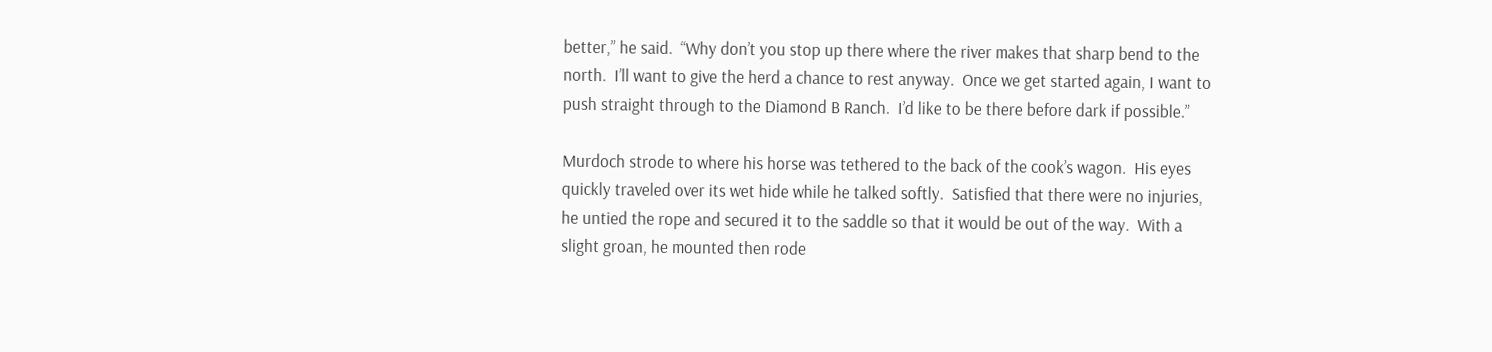better,” he said.  “Why don’t you stop up there where the river makes that sharp bend to the north.  I’ll want to give the herd a chance to rest anyway.  Once we get started again, I want to push straight through to the Diamond B Ranch.  I’d like to be there before dark if possible.”

Murdoch strode to where his horse was tethered to the back of the cook’s wagon.  His eyes quickly traveled over its wet hide while he talked softly.  Satisfied that there were no injuries, he untied the rope and secured it to the saddle so that it would be out of the way.  With a slight groan, he mounted then rode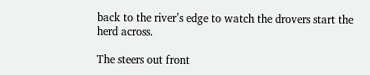back to the river’s edge to watch the drovers start the herd across.

The steers out front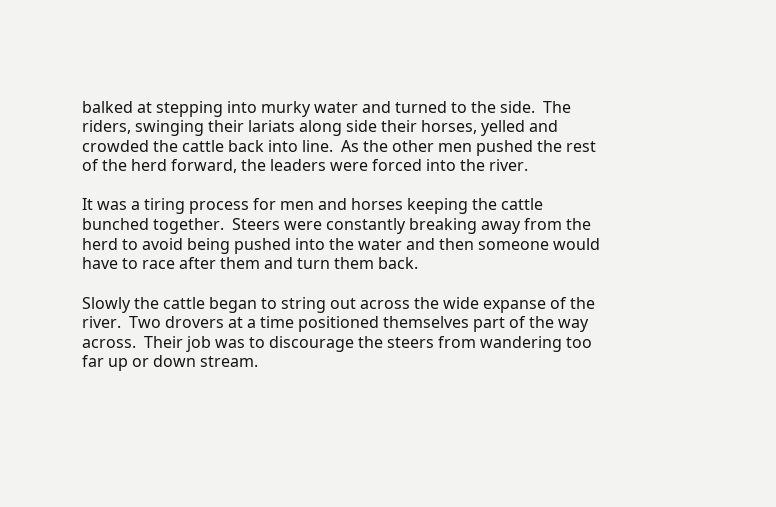balked at stepping into murky water and turned to the side.  The riders, swinging their lariats along side their horses, yelled and crowded the cattle back into line.  As the other men pushed the rest of the herd forward, the leaders were forced into the river.

It was a tiring process for men and horses keeping the cattle bunched together.  Steers were constantly breaking away from the herd to avoid being pushed into the water and then someone would have to race after them and turn them back.

Slowly the cattle began to string out across the wide expanse of the river.  Two drovers at a time positioned themselves part of the way across.  Their job was to discourage the steers from wandering too far up or down stream.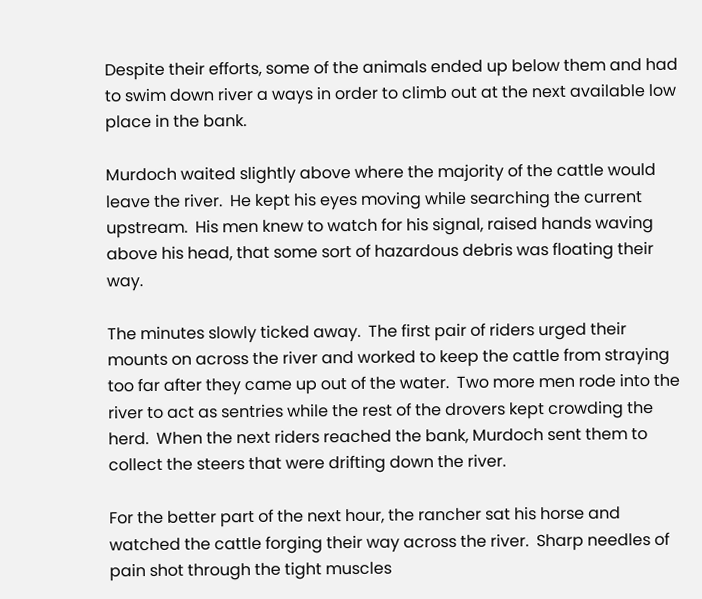Despite their efforts, some of the animals ended up below them and had to swim down river a ways in order to climb out at the next available low place in the bank.

Murdoch waited slightly above where the majority of the cattle would leave the river.  He kept his eyes moving while searching the current upstream.  His men knew to watch for his signal, raised hands waving above his head, that some sort of hazardous debris was floating their way.

The minutes slowly ticked away.  The first pair of riders urged their mounts on across the river and worked to keep the cattle from straying too far after they came up out of the water.  Two more men rode into the river to act as sentries while the rest of the drovers kept crowding the herd.  When the next riders reached the bank, Murdoch sent them to collect the steers that were drifting down the river.

For the better part of the next hour, the rancher sat his horse and watched the cattle forging their way across the river.  Sharp needles of pain shot through the tight muscles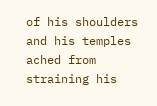of his shoulders and his temples ached from straining his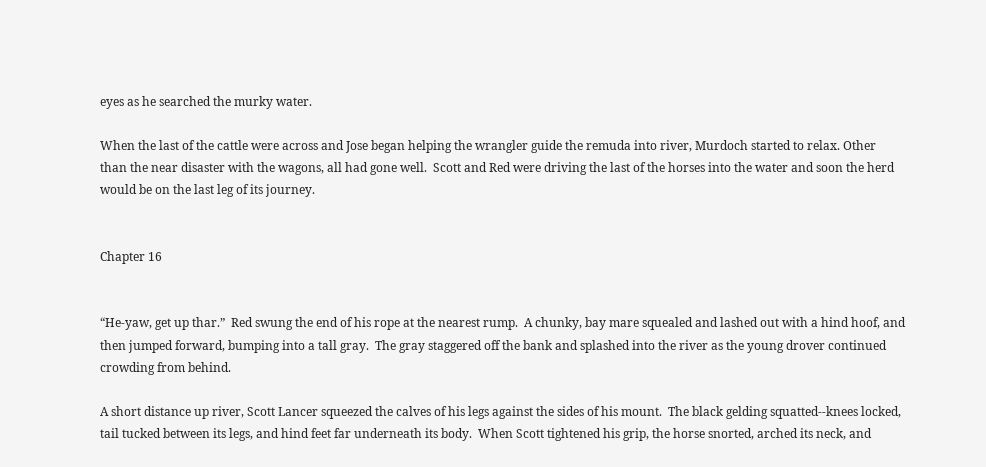eyes as he searched the murky water.

When the last of the cattle were across and Jose began helping the wrangler guide the remuda into river, Murdoch started to relax. Other than the near disaster with the wagons, all had gone well.  Scott and Red were driving the last of the horses into the water and soon the herd would be on the last leg of its journey.


Chapter 16


“He-yaw, get up thar.”  Red swung the end of his rope at the nearest rump.  A chunky, bay mare squealed and lashed out with a hind hoof, and then jumped forward, bumping into a tall gray.  The gray staggered off the bank and splashed into the river as the young drover continued crowding from behind.

A short distance up river, Scott Lancer squeezed the calves of his legs against the sides of his mount.  The black gelding squatted--knees locked, tail tucked between its legs, and hind feet far underneath its body.  When Scott tightened his grip, the horse snorted, arched its neck, and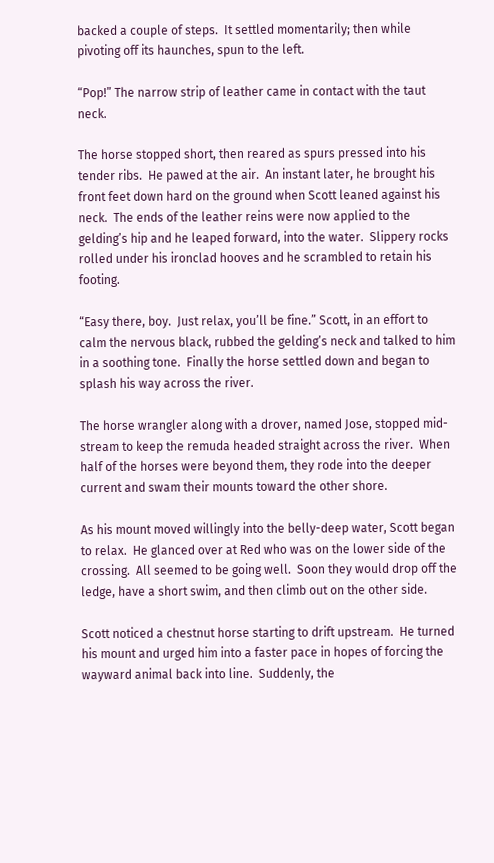backed a couple of steps.  It settled momentarily; then while pivoting off its haunches, spun to the left.

“Pop!” The narrow strip of leather came in contact with the taut neck.

The horse stopped short, then reared as spurs pressed into his tender ribs.  He pawed at the air.  An instant later, he brought his front feet down hard on the ground when Scott leaned against his neck.  The ends of the leather reins were now applied to the gelding’s hip and he leaped forward, into the water.  Slippery rocks rolled under his ironclad hooves and he scrambled to retain his footing.

“Easy there, boy.  Just relax, you’ll be fine.” Scott, in an effort to calm the nervous black, rubbed the gelding’s neck and talked to him in a soothing tone.  Finally the horse settled down and began to splash his way across the river.

The horse wrangler along with a drover, named Jose, stopped mid-stream to keep the remuda headed straight across the river.  When half of the horses were beyond them, they rode into the deeper current and swam their mounts toward the other shore.

As his mount moved willingly into the belly-deep water, Scott began to relax.  He glanced over at Red who was on the lower side of the crossing.  All seemed to be going well.  Soon they would drop off the ledge, have a short swim, and then climb out on the other side.

Scott noticed a chestnut horse starting to drift upstream.  He turned his mount and urged him into a faster pace in hopes of forcing the wayward animal back into line.  Suddenly, the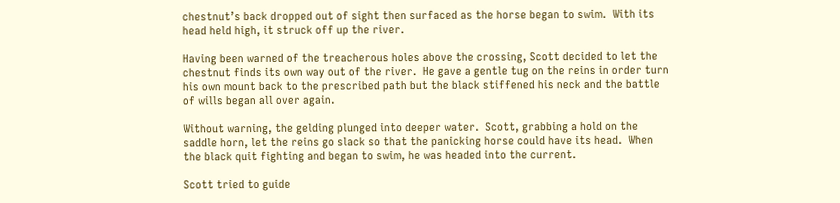chestnut’s back dropped out of sight then surfaced as the horse began to swim.  With its head held high, it struck off up the river.

Having been warned of the treacherous holes above the crossing, Scott decided to let the chestnut finds its own way out of the river.  He gave a gentle tug on the reins in order turn his own mount back to the prescribed path but the black stiffened his neck and the battle of wills began all over again.

Without warning, the gelding plunged into deeper water.  Scott, grabbing a hold on the saddle horn, let the reins go slack so that the panicking horse could have its head.  When the black quit fighting and began to swim, he was headed into the current.

Scott tried to guide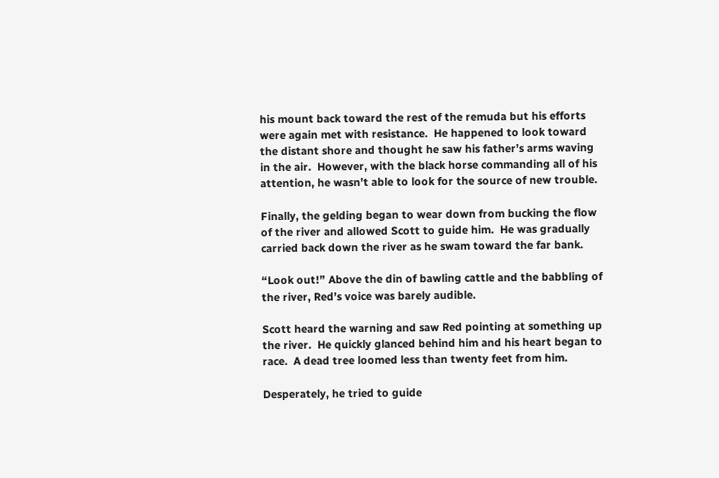his mount back toward the rest of the remuda but his efforts were again met with resistance.  He happened to look toward the distant shore and thought he saw his father’s arms waving in the air.  However, with the black horse commanding all of his attention, he wasn’t able to look for the source of new trouble.

Finally, the gelding began to wear down from bucking the flow of the river and allowed Scott to guide him.  He was gradually carried back down the river as he swam toward the far bank.

“Look out!” Above the din of bawling cattle and the babbling of the river, Red’s voice was barely audible.

Scott heard the warning and saw Red pointing at something up the river.  He quickly glanced behind him and his heart began to race.  A dead tree loomed less than twenty feet from him.

Desperately, he tried to guide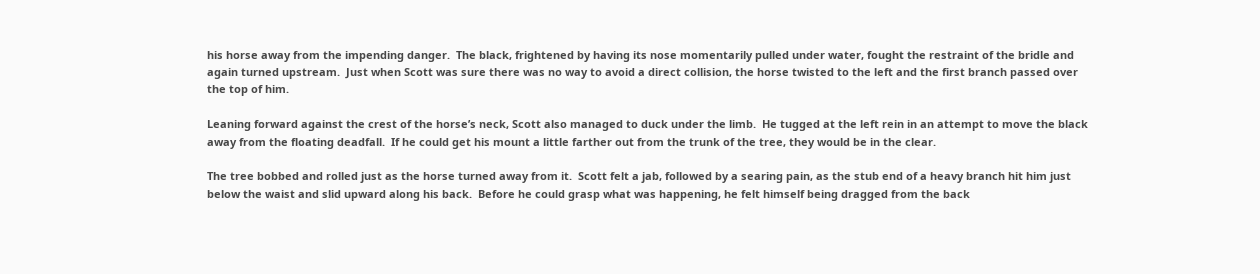his horse away from the impending danger.  The black, frightened by having its nose momentarily pulled under water, fought the restraint of the bridle and again turned upstream.  Just when Scott was sure there was no way to avoid a direct collision, the horse twisted to the left and the first branch passed over the top of him.

Leaning forward against the crest of the horse’s neck, Scott also managed to duck under the limb.  He tugged at the left rein in an attempt to move the black away from the floating deadfall.  If he could get his mount a little farther out from the trunk of the tree, they would be in the clear.

The tree bobbed and rolled just as the horse turned away from it.  Scott felt a jab, followed by a searing pain, as the stub end of a heavy branch hit him just below the waist and slid upward along his back.  Before he could grasp what was happening, he felt himself being dragged from the back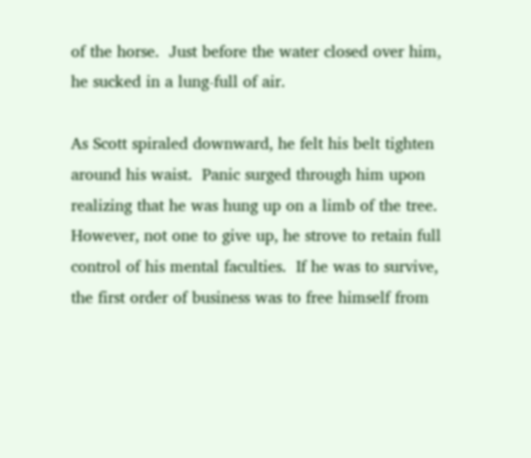of the horse.  Just before the water closed over him, he sucked in a lung-full of air.

As Scott spiraled downward, he felt his belt tighten around his waist.  Panic surged through him upon realizing that he was hung up on a limb of the tree.  However, not one to give up, he strove to retain full control of his mental faculties.  If he was to survive, the first order of business was to free himself from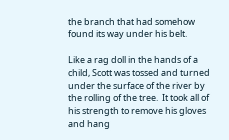the branch that had somehow found its way under his belt.

Like a rag doll in the hands of a child, Scott was tossed and turned under the surface of the river by the rolling of the tree.  It took all of his strength to remove his gloves and hang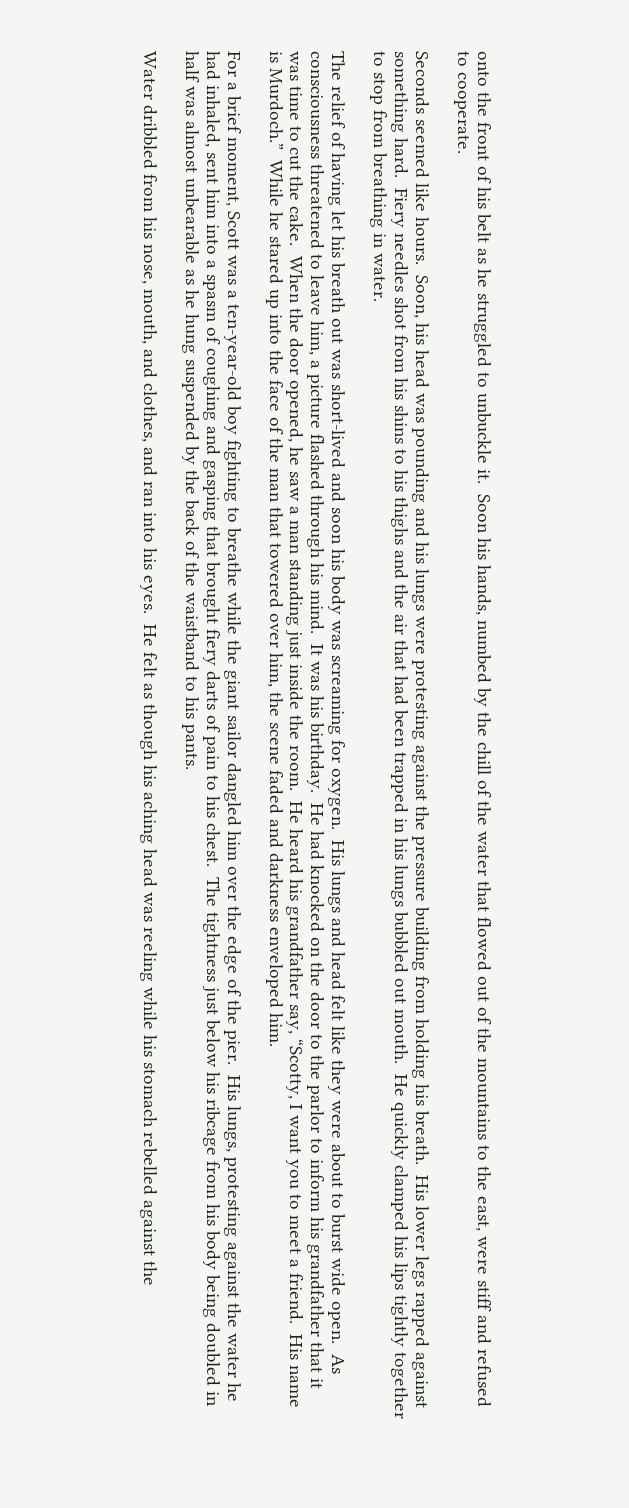onto the front of his belt as he struggled to unbuckle it.  Soon his hands, numbed by the chill of the water that flowed out of the mountains to the east, were stiff and refused to cooperate.

Seconds seemed like hours.  Soon, his head was pounding and his lungs were protesting against the pressure building from holding his breath.  His lower legs rapped against something hard.  Fiery needles shot from his shins to his thighs and the air that had been trapped in his lungs bubbled out mouth.  He quickly clamped his lips tightly together to stop from breathing in water.

The relief of having let his breath out was short-lived and soon his body was screaming for oxygen.  His lungs and head felt like they were about to burst wide open.  As consciousness threatened to leave him, a picture flashed through his mind.  It was his birthday.  He had knocked on the door to the parlor to inform his grandfather that it was time to cut the cake.  When the door opened, he saw a man standing just inside the room.  He heard his grandfather say, “Scotty, I want you to meet a friend.  His name is Murdoch.”  While he stared up into the face of the man that towered over him, the scene faded and darkness enveloped him.

For a brief moment, Scott was a ten-year-old boy fighting to breathe while the giant sailor dangled him over the edge of the pier.  His lungs, protesting against the water he had inhaled, sent him into a spasm of coughing and gasping that brought fiery darts of pain to his chest.  The tightness just below his ribcage from his body being doubled in half was almost unbearable as he hung suspended by the back of the waistband to his pants.

Water dribbled from his nose, mouth, and clothes, and ran into his eyes.  He felt as though his aching head was reeling while his stomach rebelled against the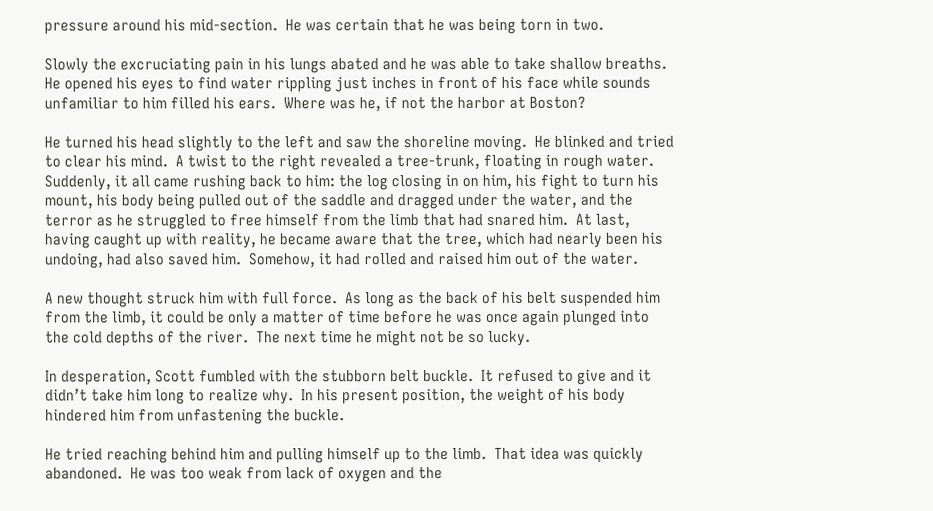pressure around his mid-section.  He was certain that he was being torn in two.

Slowly the excruciating pain in his lungs abated and he was able to take shallow breaths. He opened his eyes to find water rippling just inches in front of his face while sounds unfamiliar to him filled his ears.  Where was he, if not the harbor at Boston?

He turned his head slightly to the left and saw the shoreline moving.  He blinked and tried to clear his mind.  A twist to the right revealed a tree-trunk, floating in rough water.  Suddenly, it all came rushing back to him: the log closing in on him, his fight to turn his mount, his body being pulled out of the saddle and dragged under the water, and the terror as he struggled to free himself from the limb that had snared him.  At last, having caught up with reality, he became aware that the tree, which had nearly been his undoing, had also saved him.  Somehow, it had rolled and raised him out of the water.

A new thought struck him with full force.  As long as the back of his belt suspended him from the limb, it could be only a matter of time before he was once again plunged into the cold depths of the river.  The next time he might not be so lucky.

In desperation, Scott fumbled with the stubborn belt buckle.  It refused to give and it didn’t take him long to realize why.  In his present position, the weight of his body hindered him from unfastening the buckle.

He tried reaching behind him and pulling himself up to the limb.  That idea was quickly abandoned.  He was too weak from lack of oxygen and the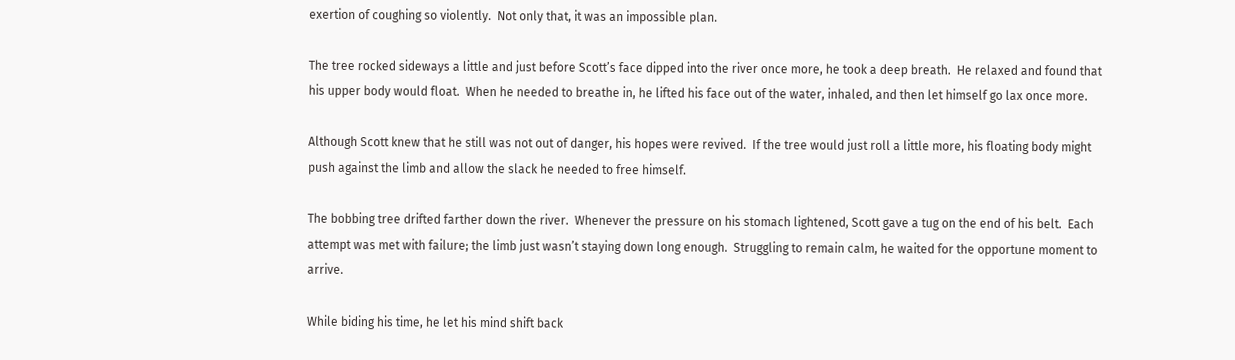exertion of coughing so violently.  Not only that, it was an impossible plan.

The tree rocked sideways a little and just before Scott’s face dipped into the river once more, he took a deep breath.  He relaxed and found that his upper body would float.  When he needed to breathe in, he lifted his face out of the water, inhaled, and then let himself go lax once more.

Although Scott knew that he still was not out of danger, his hopes were revived.  If the tree would just roll a little more, his floating body might push against the limb and allow the slack he needed to free himself.

The bobbing tree drifted farther down the river.  Whenever the pressure on his stomach lightened, Scott gave a tug on the end of his belt.  Each attempt was met with failure; the limb just wasn’t staying down long enough.  Struggling to remain calm, he waited for the opportune moment to arrive.

While biding his time, he let his mind shift back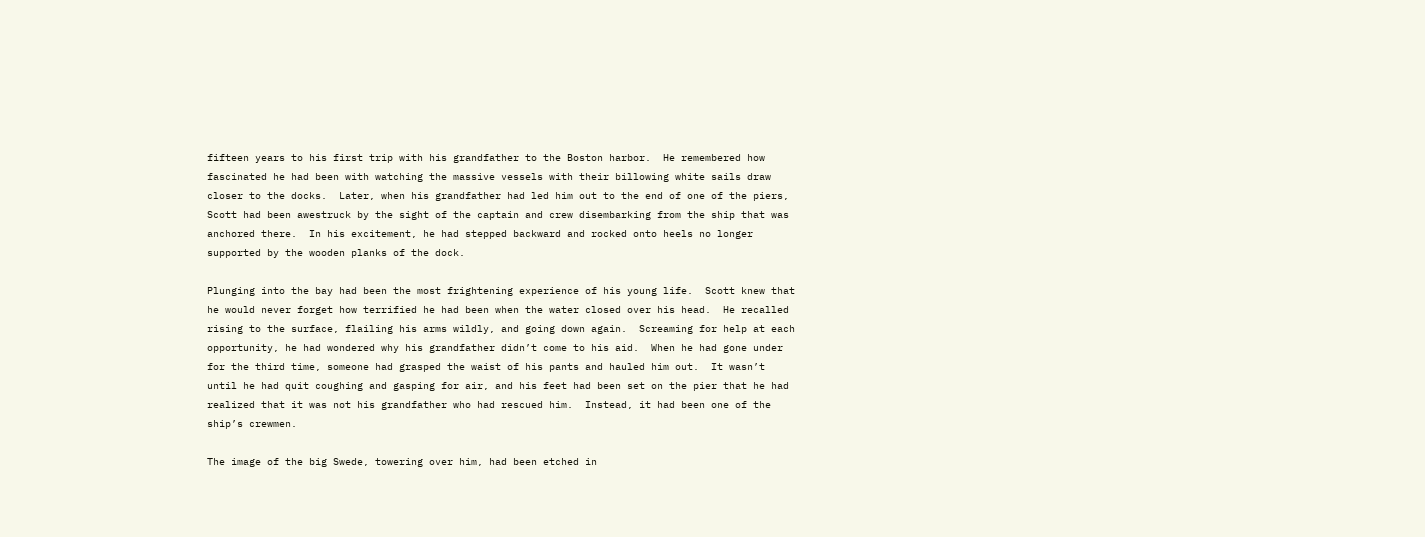fifteen years to his first trip with his grandfather to the Boston harbor.  He remembered how fascinated he had been with watching the massive vessels with their billowing white sails draw closer to the docks.  Later, when his grandfather had led him out to the end of one of the piers, Scott had been awestruck by the sight of the captain and crew disembarking from the ship that was anchored there.  In his excitement, he had stepped backward and rocked onto heels no longer supported by the wooden planks of the dock.

Plunging into the bay had been the most frightening experience of his young life.  Scott knew that he would never forget how terrified he had been when the water closed over his head.  He recalled rising to the surface, flailing his arms wildly, and going down again.  Screaming for help at each opportunity, he had wondered why his grandfather didn’t come to his aid.  When he had gone under for the third time, someone had grasped the waist of his pants and hauled him out.  It wasn’t until he had quit coughing and gasping for air, and his feet had been set on the pier that he had realized that it was not his grandfather who had rescued him.  Instead, it had been one of the ship’s crewmen.

The image of the big Swede, towering over him, had been etched in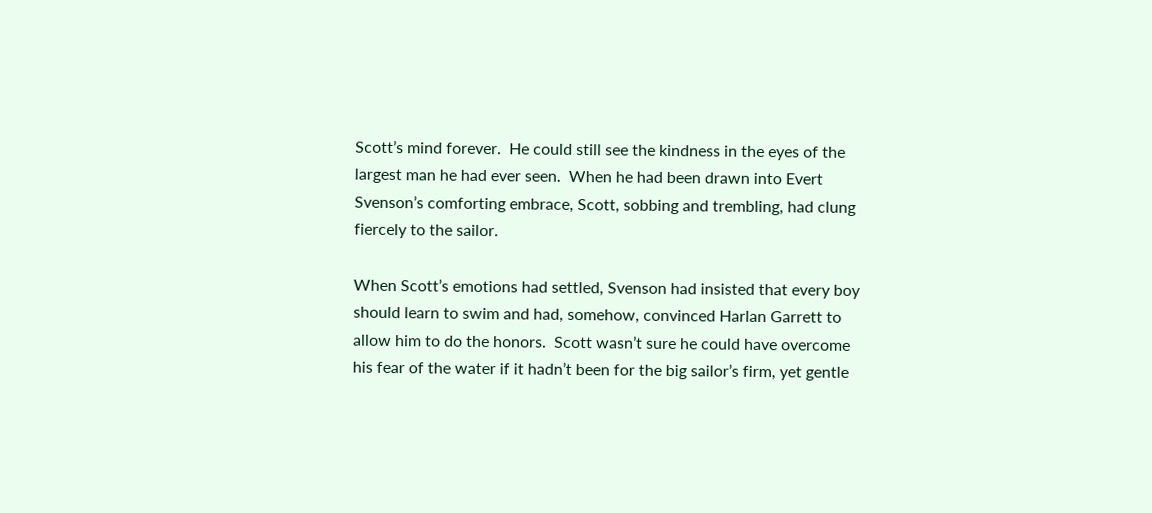Scott’s mind forever.  He could still see the kindness in the eyes of the largest man he had ever seen.  When he had been drawn into Evert Svenson’s comforting embrace, Scott, sobbing and trembling, had clung fiercely to the sailor.

When Scott’s emotions had settled, Svenson had insisted that every boy should learn to swim and had, somehow, convinced Harlan Garrett to allow him to do the honors.  Scott wasn’t sure he could have overcome his fear of the water if it hadn’t been for the big sailor’s firm, yet gentle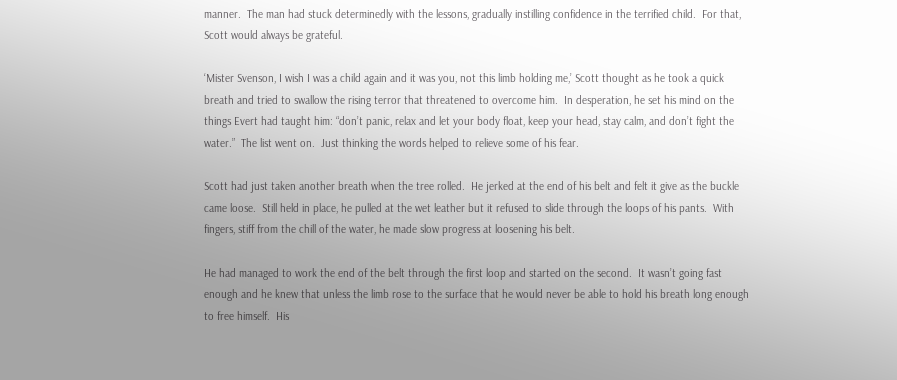manner.  The man had stuck determinedly with the lessons, gradually instilling confidence in the terrified child.  For that, Scott would always be grateful.

‘Mister Svenson, I wish I was a child again and it was you, not this limb holding me,’ Scott thought as he took a quick breath and tried to swallow the rising terror that threatened to overcome him.  In desperation, he set his mind on the things Evert had taught him: “don’t panic, relax and let your body float, keep your head, stay calm, and don’t fight the water.”  The list went on.  Just thinking the words helped to relieve some of his fear.

Scott had just taken another breath when the tree rolled.  He jerked at the end of his belt and felt it give as the buckle came loose.  Still held in place, he pulled at the wet leather but it refused to slide through the loops of his pants.  With fingers, stiff from the chill of the water, he made slow progress at loosening his belt.

He had managed to work the end of the belt through the first loop and started on the second.  It wasn’t going fast enough and he knew that unless the limb rose to the surface that he would never be able to hold his breath long enough to free himself.  His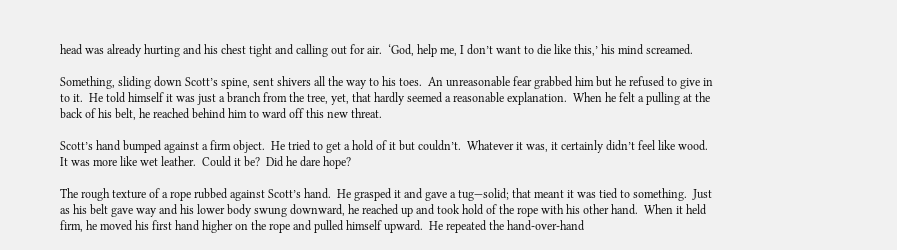head was already hurting and his chest tight and calling out for air.  ‘God, help me, I don’t want to die like this,’ his mind screamed.

Something, sliding down Scott’s spine, sent shivers all the way to his toes.  An unreasonable fear grabbed him but he refused to give in to it.  He told himself it was just a branch from the tree, yet, that hardly seemed a reasonable explanation.  When he felt a pulling at the back of his belt, he reached behind him to ward off this new threat.

Scott’s hand bumped against a firm object.  He tried to get a hold of it but couldn’t.  Whatever it was, it certainly didn’t feel like wood.  It was more like wet leather.  Could it be?  Did he dare hope?

The rough texture of a rope rubbed against Scott’s hand.  He grasped it and gave a tug—solid; that meant it was tied to something.  Just as his belt gave way and his lower body swung downward, he reached up and took hold of the rope with his other hand.  When it held firm, he moved his first hand higher on the rope and pulled himself upward.  He repeated the hand-over-hand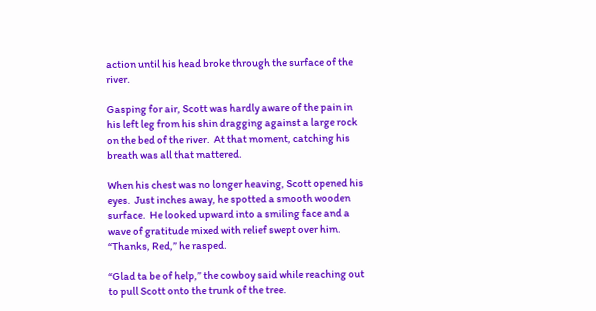action until his head broke through the surface of the river.

Gasping for air, Scott was hardly aware of the pain in his left leg from his shin dragging against a large rock on the bed of the river.  At that moment, catching his breath was all that mattered.

When his chest was no longer heaving, Scott opened his eyes.  Just inches away, he spotted a smooth wooden surface.  He looked upward into a smiling face and a wave of gratitude mixed with relief swept over him.  “Thanks, Red,” he rasped.

“Glad ta be of help,” the cowboy said while reaching out to pull Scott onto the trunk of the tree.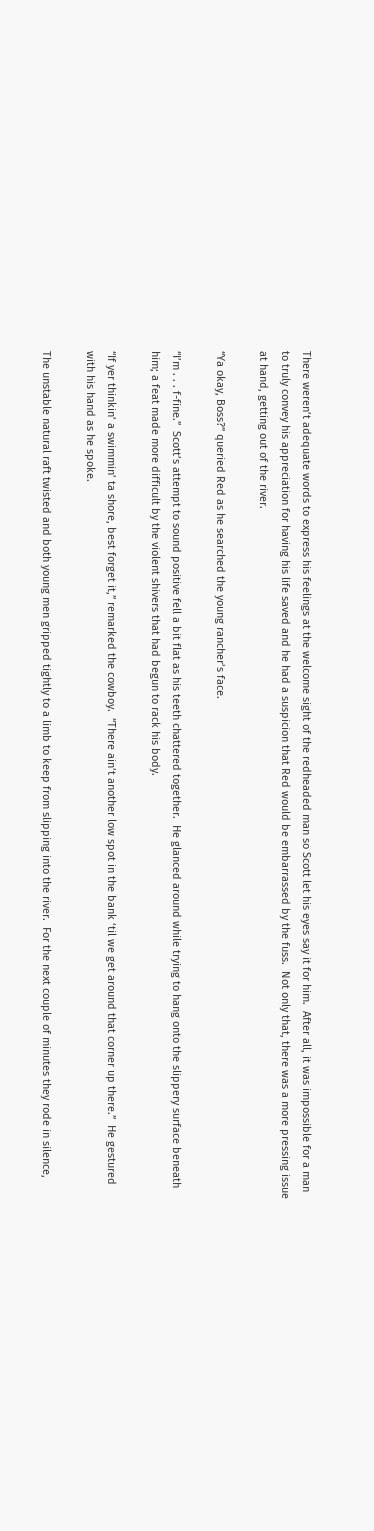There weren’t adequate words to express his feelings at the welcome sight of the redheaded man so Scott let his eyes say it for him.  After all, it was impossible for a man to truly convey his appreciation for having his life saved and he had a suspicion that Red would be embarrassed by the fuss.  Not only that, there was a more pressing issue at hand, getting out of the river.

“Ya okay, Boss?” queried Red as he searched the young rancher’s face.

“I’m . . . f-fine.”  Scott’s attempt to sound positive fell a bit flat as his teeth chattered together.  He glanced around while trying to hang onto the slippery surface beneath him; a feat made more difficult by the violent shivers that had begun to rack his body.

“If yer thinkin’ a swimmin’ ta shore, best forget it,” remarked the cowboy.  “There ain’t another low spot in the bank ‘til we get around that corner up there.”  He gestured with his hand as he spoke.

The unstable natural raft twisted and both young men gripped tightly to a limb to keep from slipping into the river.  For the next couple of minutes they rode in silence,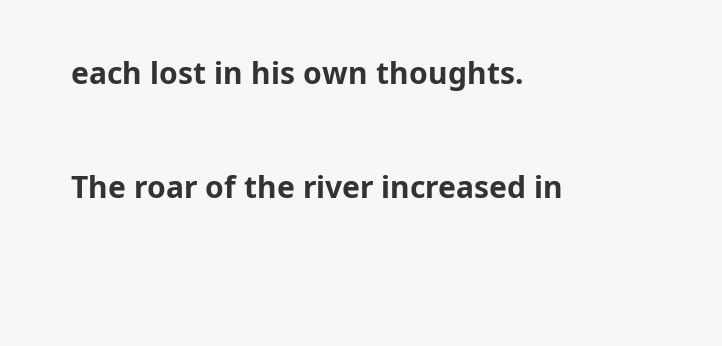each lost in his own thoughts.

The roar of the river increased in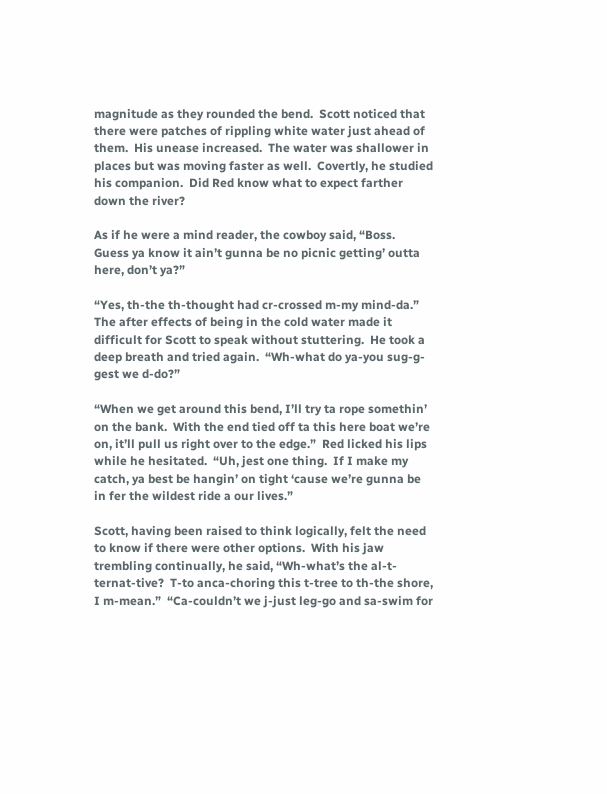magnitude as they rounded the bend.  Scott noticed that there were patches of rippling white water just ahead of them.  His unease increased.  The water was shallower in places but was moving faster as well.  Covertly, he studied his companion.  Did Red know what to expect farther down the river?

As if he were a mind reader, the cowboy said, “Boss.  Guess ya know it ain’t gunna be no picnic getting’ outta here, don’t ya?”

“Yes, th-the th-thought had cr-crossed m-my mind-da.”  The after effects of being in the cold water made it difficult for Scott to speak without stuttering.  He took a deep breath and tried again.  “Wh-what do ya-you sug-g-gest we d-do?”

“When we get around this bend, I’ll try ta rope somethin’ on the bank.  With the end tied off ta this here boat we’re on, it’ll pull us right over to the edge.”  Red licked his lips while he hesitated.  “Uh, jest one thing.  If I make my catch, ya best be hangin’ on tight ‘cause we’re gunna be in fer the wildest ride a our lives.”

Scott, having been raised to think logically, felt the need to know if there were other options.  With his jaw trembling continually, he said, “Wh-what’s the al-t-ternat-tive?  T-to anca-choring this t-tree to th-the shore, I m-mean.”  “Ca-couldn’t we j-just leg-go and sa-swim for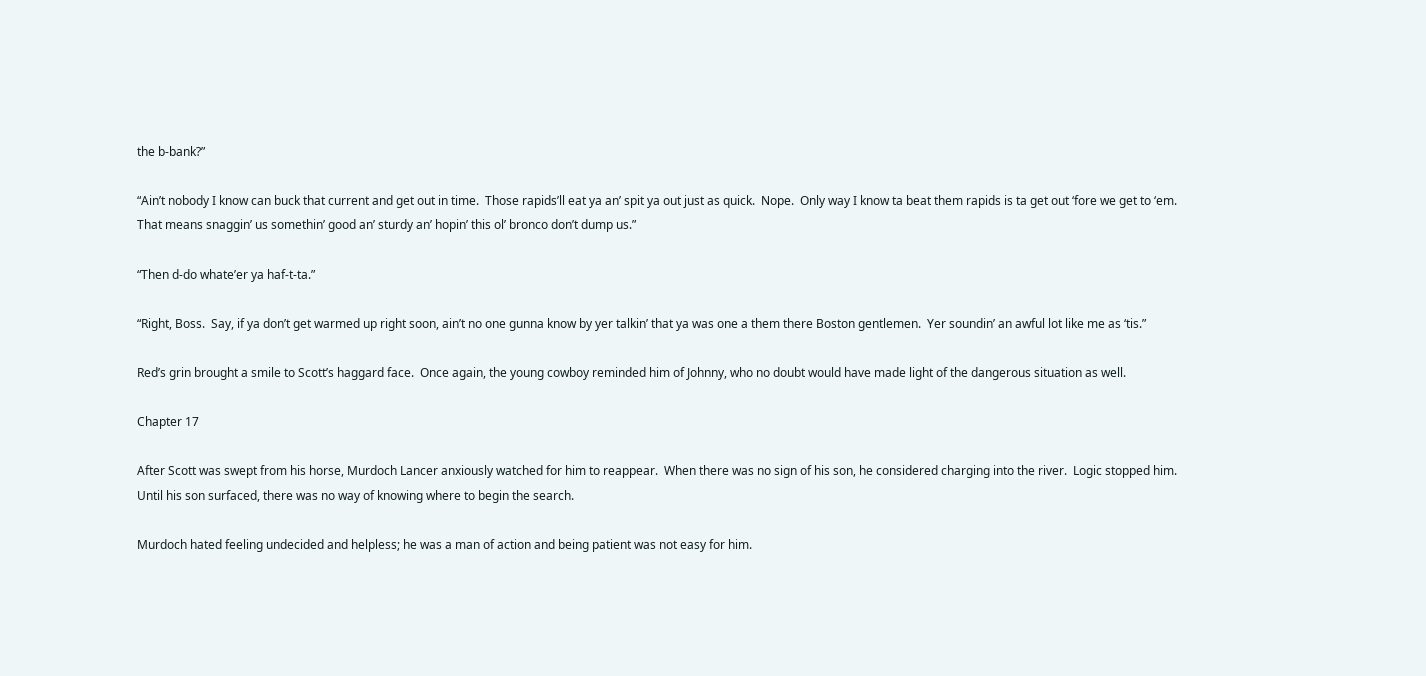the b-bank?”

“Ain’t nobody I know can buck that current and get out in time.  Those rapids’ll eat ya an’ spit ya out just as quick.  Nope.  Only way I know ta beat them rapids is ta get out ‘fore we get to ‘em.  That means snaggin’ us somethin’ good an’ sturdy an’ hopin’ this ol’ bronco don’t dump us.”

“Then d-do whate’er ya haf-t-ta.”

“Right, Boss.  Say, if ya don’t get warmed up right soon, ain’t no one gunna know by yer talkin’ that ya was one a them there Boston gentlemen.  Yer soundin’ an awful lot like me as ‘tis.”

Red’s grin brought a smile to Scott’s haggard face.  Once again, the young cowboy reminded him of Johnny, who no doubt would have made light of the dangerous situation as well.

Chapter 17

After Scott was swept from his horse, Murdoch Lancer anxiously watched for him to reappear.  When there was no sign of his son, he considered charging into the river.  Logic stopped him.  Until his son surfaced, there was no way of knowing where to begin the search.

Murdoch hated feeling undecided and helpless; he was a man of action and being patient was not easy for him.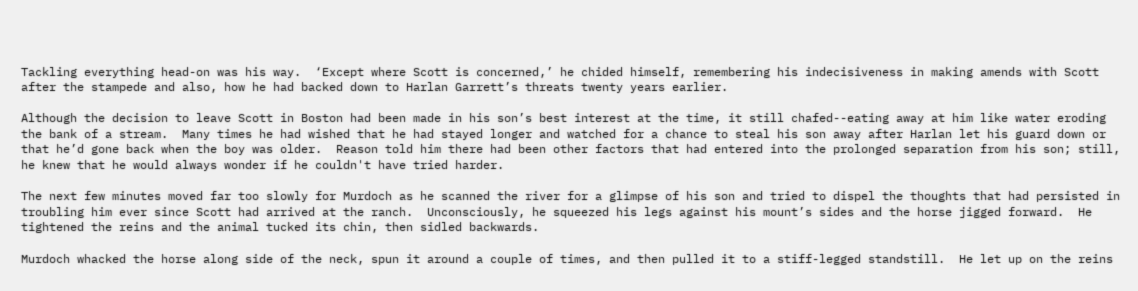Tackling everything head-on was his way.  ‘Except where Scott is concerned,’ he chided himself, remembering his indecisiveness in making amends with Scott after the stampede and also, how he had backed down to Harlan Garrett’s threats twenty years earlier.

Although the decision to leave Scott in Boston had been made in his son’s best interest at the time, it still chafed--eating away at him like water eroding the bank of a stream.  Many times he had wished that he had stayed longer and watched for a chance to steal his son away after Harlan let his guard down or that he’d gone back when the boy was older.  Reason told him there had been other factors that had entered into the prolonged separation from his son; still, he knew that he would always wonder if he couldn't have tried harder.

The next few minutes moved far too slowly for Murdoch as he scanned the river for a glimpse of his son and tried to dispel the thoughts that had persisted in troubling him ever since Scott had arrived at the ranch.  Unconsciously, he squeezed his legs against his mount’s sides and the horse jigged forward.  He tightened the reins and the animal tucked its chin, then sidled backwards.

Murdoch whacked the horse along side of the neck, spun it around a couple of times, and then pulled it to a stiff-legged standstill.  He let up on the reins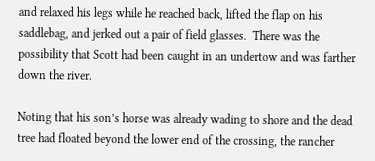and relaxed his legs while he reached back, lifted the flap on his saddlebag, and jerked out a pair of field glasses.  There was the possibility that Scott had been caught in an undertow and was farther down the river.

Noting that his son’s horse was already wading to shore and the dead tree had floated beyond the lower end of the crossing, the rancher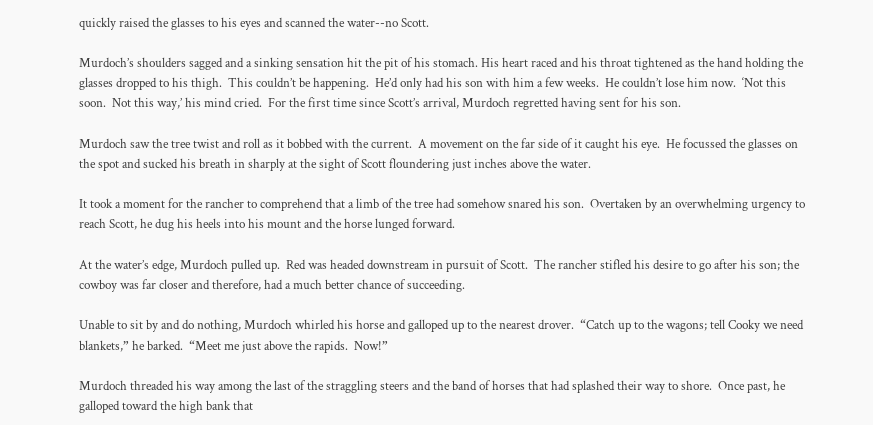quickly raised the glasses to his eyes and scanned the water--no Scott.

Murdoch’s shoulders sagged and a sinking sensation hit the pit of his stomach. His heart raced and his throat tightened as the hand holding the glasses dropped to his thigh.  This couldn’t be happening.  He’d only had his son with him a few weeks.  He couldn’t lose him now.  ‘Not this soon.  Not this way,’ his mind cried.  For the first time since Scott’s arrival, Murdoch regretted having sent for his son.

Murdoch saw the tree twist and roll as it bobbed with the current.  A movement on the far side of it caught his eye.  He focussed the glasses on the spot and sucked his breath in sharply at the sight of Scott floundering just inches above the water.

It took a moment for the rancher to comprehend that a limb of the tree had somehow snared his son.  Overtaken by an overwhelming urgency to reach Scott, he dug his heels into his mount and the horse lunged forward.

At the water’s edge, Murdoch pulled up.  Red was headed downstream in pursuit of Scott.  The rancher stifled his desire to go after his son; the cowboy was far closer and therefore, had a much better chance of succeeding.

Unable to sit by and do nothing, Murdoch whirled his horse and galloped up to the nearest drover.  “Catch up to the wagons; tell Cooky we need blankets,” he barked.  “Meet me just above the rapids.  Now!”

Murdoch threaded his way among the last of the straggling steers and the band of horses that had splashed their way to shore.  Once past, he galloped toward the high bank that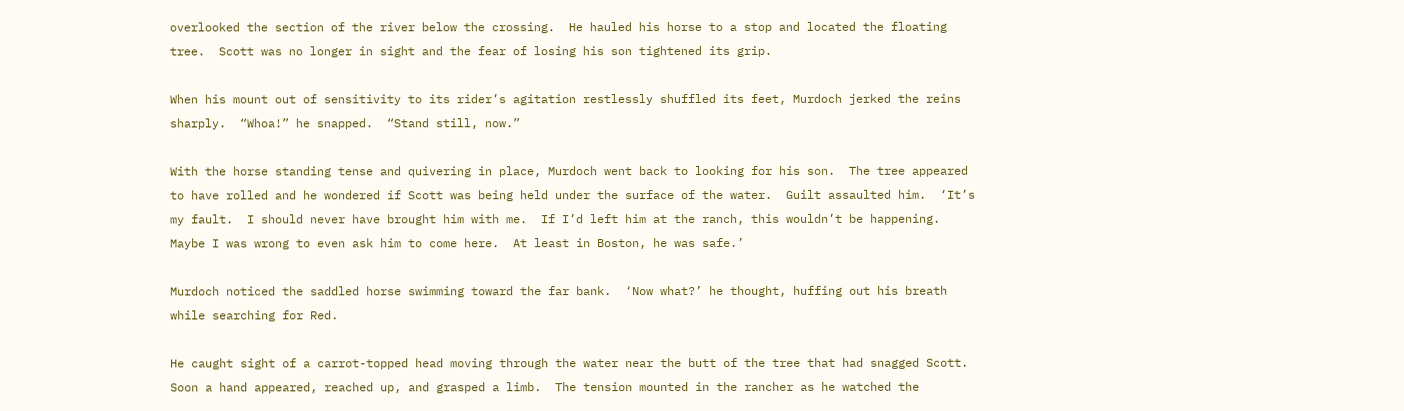overlooked the section of the river below the crossing.  He hauled his horse to a stop and located the floating tree.  Scott was no longer in sight and the fear of losing his son tightened its grip.

When his mount out of sensitivity to its rider’s agitation restlessly shuffled its feet, Murdoch jerked the reins sharply.  “Whoa!” he snapped.  “Stand still, now.”

With the horse standing tense and quivering in place, Murdoch went back to looking for his son.  The tree appeared to have rolled and he wondered if Scott was being held under the surface of the water.  Guilt assaulted him.  ‘It’s my fault.  I should never have brought him with me.  If I’d left him at the ranch, this wouldn’t be happening.  Maybe I was wrong to even ask him to come here.  At least in Boston, he was safe.’

Murdoch noticed the saddled horse swimming toward the far bank.  ‘Now what?’ he thought, huffing out his breath while searching for Red.

He caught sight of a carrot-topped head moving through the water near the butt of the tree that had snagged Scott.  Soon a hand appeared, reached up, and grasped a limb.  The tension mounted in the rancher as he watched the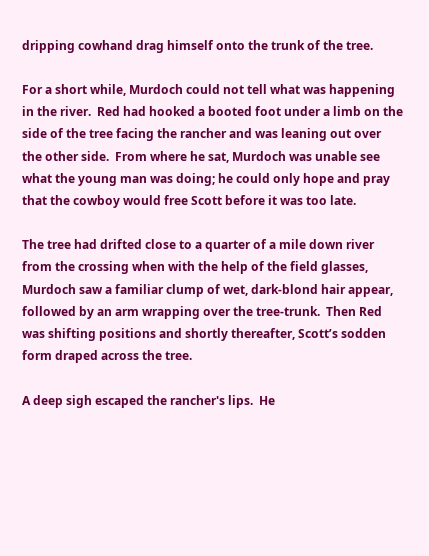dripping cowhand drag himself onto the trunk of the tree.

For a short while, Murdoch could not tell what was happening in the river.  Red had hooked a booted foot under a limb on the side of the tree facing the rancher and was leaning out over the other side.  From where he sat, Murdoch was unable see what the young man was doing; he could only hope and pray that the cowboy would free Scott before it was too late.

The tree had drifted close to a quarter of a mile down river from the crossing when with the help of the field glasses, Murdoch saw a familiar clump of wet, dark-blond hair appear, followed by an arm wrapping over the tree-trunk.  Then Red was shifting positions and shortly thereafter, Scott’s sodden form draped across the tree.

A deep sigh escaped the rancher's lips.  He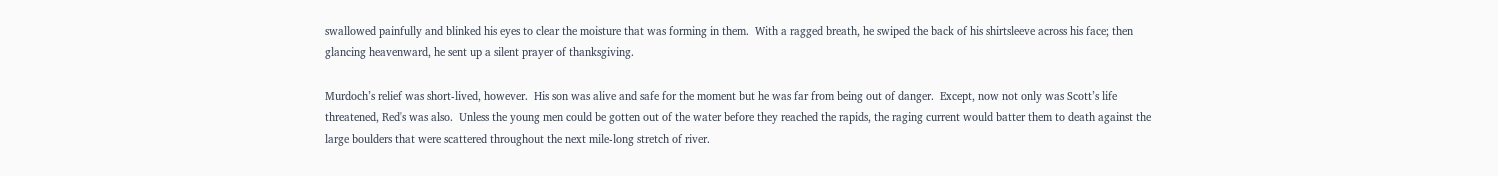swallowed painfully and blinked his eyes to clear the moisture that was forming in them.  With a ragged breath, he swiped the back of his shirtsleeve across his face; then glancing heavenward, he sent up a silent prayer of thanksgiving.

Murdoch’s relief was short-lived, however.  His son was alive and safe for the moment but he was far from being out of danger.  Except, now not only was Scott’s life threatened, Red's was also.  Unless the young men could be gotten out of the water before they reached the rapids, the raging current would batter them to death against the large boulders that were scattered throughout the next mile-long stretch of river.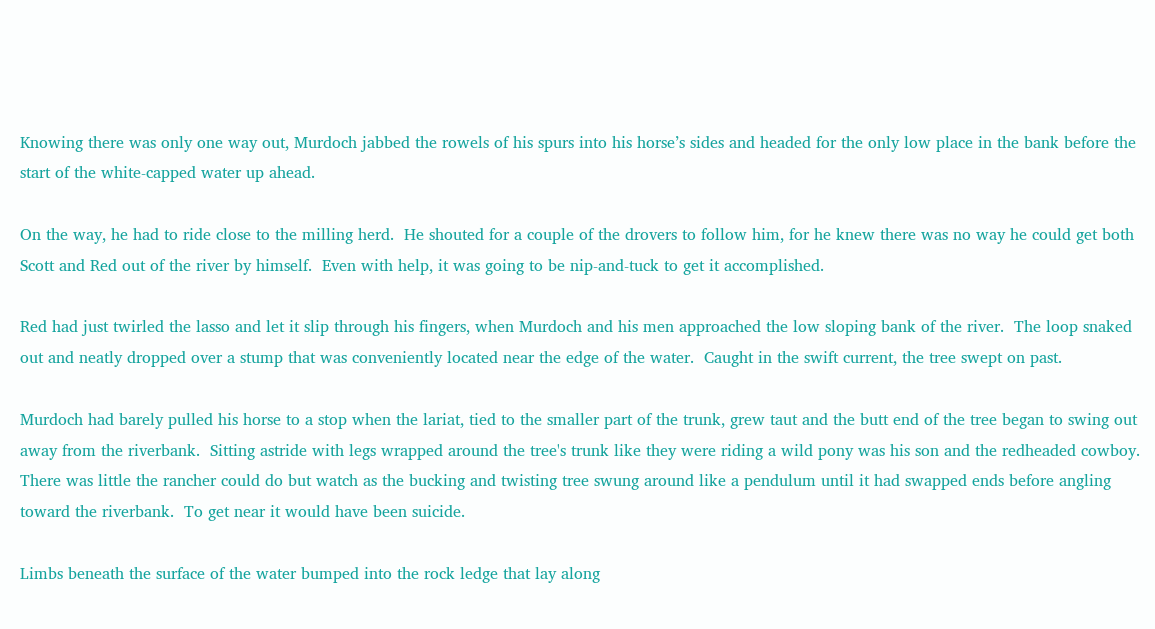Knowing there was only one way out, Murdoch jabbed the rowels of his spurs into his horse’s sides and headed for the only low place in the bank before the start of the white-capped water up ahead.

On the way, he had to ride close to the milling herd.  He shouted for a couple of the drovers to follow him, for he knew there was no way he could get both Scott and Red out of the river by himself.  Even with help, it was going to be nip-and-tuck to get it accomplished.

Red had just twirled the lasso and let it slip through his fingers, when Murdoch and his men approached the low sloping bank of the river.  The loop snaked out and neatly dropped over a stump that was conveniently located near the edge of the water.  Caught in the swift current, the tree swept on past.

Murdoch had barely pulled his horse to a stop when the lariat, tied to the smaller part of the trunk, grew taut and the butt end of the tree began to swing out away from the riverbank.  Sitting astride with legs wrapped around the tree's trunk like they were riding a wild pony was his son and the redheaded cowboy. There was little the rancher could do but watch as the bucking and twisting tree swung around like a pendulum until it had swapped ends before angling toward the riverbank.  To get near it would have been suicide.

Limbs beneath the surface of the water bumped into the rock ledge that lay along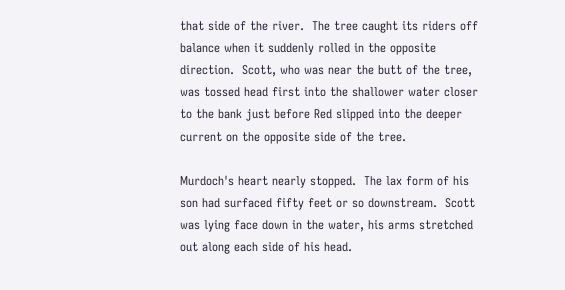that side of the river.  The tree caught its riders off balance when it suddenly rolled in the opposite direction.  Scott, who was near the butt of the tree, was tossed head first into the shallower water closer to the bank just before Red slipped into the deeper current on the opposite side of the tree.

Murdoch's heart nearly stopped.  The lax form of his son had surfaced fifty feet or so downstream.  Scott was lying face down in the water, his arms stretched out along each side of his head.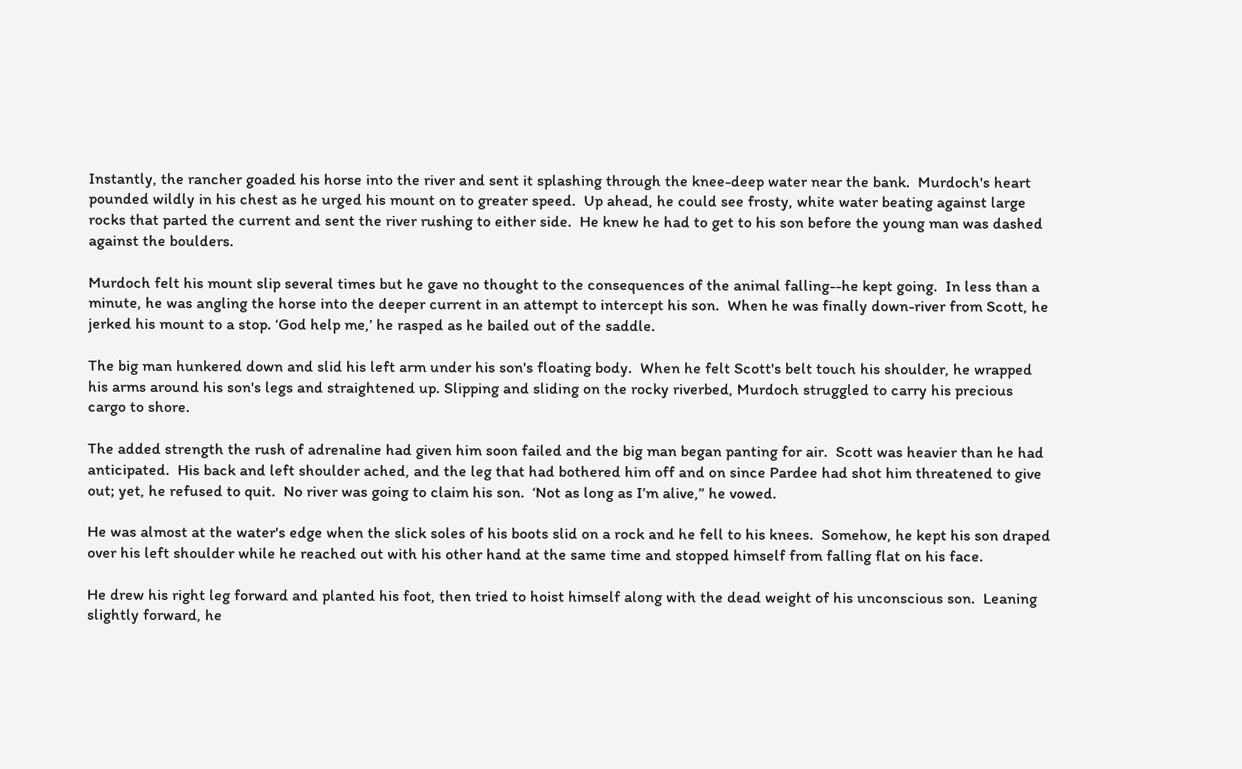Instantly, the rancher goaded his horse into the river and sent it splashing through the knee-deep water near the bank.  Murdoch's heart pounded wildly in his chest as he urged his mount on to greater speed.  Up ahead, he could see frosty, white water beating against large rocks that parted the current and sent the river rushing to either side.  He knew he had to get to his son before the young man was dashed against the boulders.

Murdoch felt his mount slip several times but he gave no thought to the consequences of the animal falling--he kept going.  In less than a minute, he was angling the horse into the deeper current in an attempt to intercept his son.  When he was finally down-river from Scott, he jerked his mount to a stop. ‘God help me,’ he rasped as he bailed out of the saddle.

The big man hunkered down and slid his left arm under his son's floating body.  When he felt Scott's belt touch his shoulder, he wrapped his arms around his son's legs and straightened up. Slipping and sliding on the rocky riverbed, Murdoch struggled to carry his precious cargo to shore.

The added strength the rush of adrenaline had given him soon failed and the big man began panting for air.  Scott was heavier than he had anticipated.  His back and left shoulder ached, and the leg that had bothered him off and on since Pardee had shot him threatened to give out; yet, he refused to quit.  No river was going to claim his son.  ‘Not as long as I’m alive,” he vowed.

He was almost at the water's edge when the slick soles of his boots slid on a rock and he fell to his knees.  Somehow, he kept his son draped over his left shoulder while he reached out with his other hand at the same time and stopped himself from falling flat on his face.

He drew his right leg forward and planted his foot, then tried to hoist himself along with the dead weight of his unconscious son.  Leaning slightly forward, he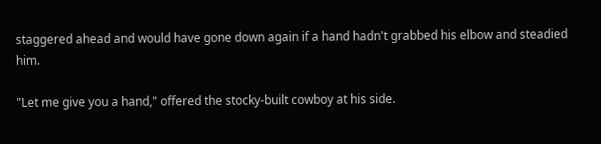staggered ahead and would have gone down again if a hand hadn't grabbed his elbow and steadied him.

"Let me give you a hand," offered the stocky-built cowboy at his side.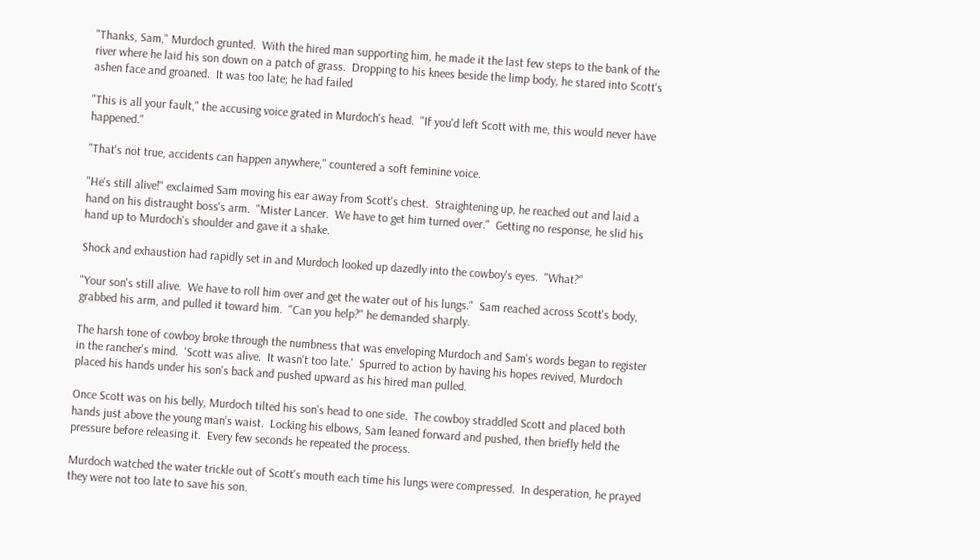"Thanks, Sam," Murdoch grunted.  With the hired man supporting him, he made it the last few steps to the bank of the river where he laid his son down on a patch of grass.  Dropping to his knees beside the limp body, he stared into Scott's ashen face and groaned.  It was too late; he had failed

"This is all your fault," the accusing voice grated in Murdoch's head.  "If you'd left Scott with me, this would never have happened."

"That's not true, accidents can happen anywhere," countered a soft feminine voice.

"He's still alive!" exclaimed Sam moving his ear away from Scott's chest.  Straightening up, he reached out and laid a hand on his distraught boss's arm.  "Mister Lancer.  We have to get him turned over."  Getting no response, he slid his hand up to Murdoch's shoulder and gave it a shake.

Shock and exhaustion had rapidly set in and Murdoch looked up dazedly into the cowboy's eyes.  "What?"

"Your son's still alive.  We have to roll him over and get the water out of his lungs."  Sam reached across Scott's body, grabbed his arm, and pulled it toward him.  "Can you help?" he demanded sharply.

The harsh tone of cowboy broke through the numbness that was enveloping Murdoch and Sam's words began to register in the rancher's mind.  'Scott was alive.  It wasn't too late.'  Spurred to action by having his hopes revived, Murdoch placed his hands under his son's back and pushed upward as his hired man pulled.

Once Scott was on his belly, Murdoch tilted his son's head to one side.  The cowboy straddled Scott and placed both hands just above the young man's waist.  Locking his elbows, Sam leaned forward and pushed, then briefly held the pressure before releasing it.  Every few seconds he repeated the process.

Murdoch watched the water trickle out of Scott's mouth each time his lungs were compressed.  In desperation, he prayed they were not too late to save his son.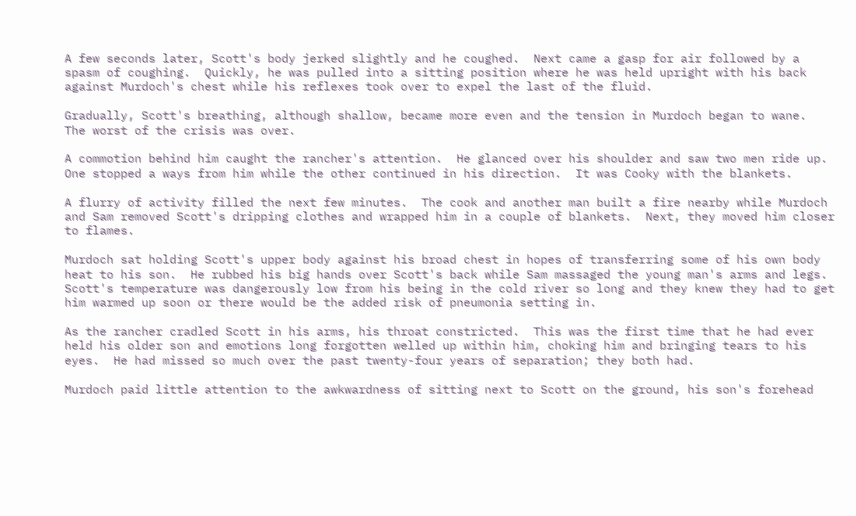A few seconds later, Scott's body jerked slightly and he coughed.  Next came a gasp for air followed by a spasm of coughing.  Quickly, he was pulled into a sitting position where he was held upright with his back against Murdoch's chest while his reflexes took over to expel the last of the fluid.

Gradually, Scott's breathing, although shallow, became more even and the tension in Murdoch began to wane.  The worst of the crisis was over.

A commotion behind him caught the rancher's attention.  He glanced over his shoulder and saw two men ride up.  One stopped a ways from him while the other continued in his direction.  It was Cooky with the blankets.

A flurry of activity filled the next few minutes.  The cook and another man built a fire nearby while Murdoch and Sam removed Scott's dripping clothes and wrapped him in a couple of blankets.  Next, they moved him closer to flames.

Murdoch sat holding Scott's upper body against his broad chest in hopes of transferring some of his own body heat to his son.  He rubbed his big hands over Scott's back while Sam massaged the young man's arms and legs.  Scott's temperature was dangerously low from his being in the cold river so long and they knew they had to get him warmed up soon or there would be the added risk of pneumonia setting in.

As the rancher cradled Scott in his arms, his throat constricted.  This was the first time that he had ever held his older son and emotions long forgotten welled up within him, choking him and bringing tears to his eyes.  He had missed so much over the past twenty-four years of separation; they both had.

Murdoch paid little attention to the awkwardness of sitting next to Scott on the ground, his son's forehead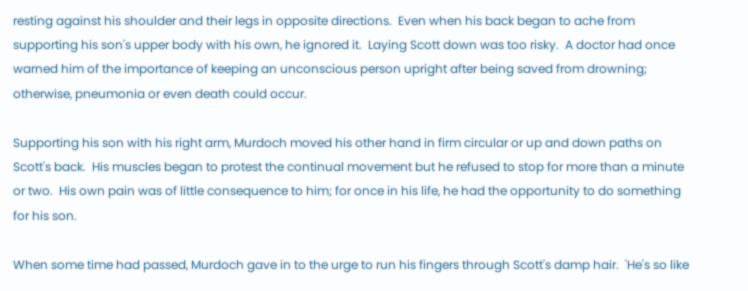resting against his shoulder and their legs in opposite directions.  Even when his back began to ache from supporting his son's upper body with his own, he ignored it.  Laying Scott down was too risky.  A doctor had once warned him of the importance of keeping an unconscious person upright after being saved from drowning; otherwise, pneumonia or even death could occur.

Supporting his son with his right arm, Murdoch moved his other hand in firm circular or up and down paths on Scott's back.  His muscles began to protest the continual movement but he refused to stop for more than a minute or two.  His own pain was of little consequence to him; for once in his life, he had the opportunity to do something for his son.

When some time had passed, Murdoch gave in to the urge to run his fingers through Scott's damp hair.  'He's so like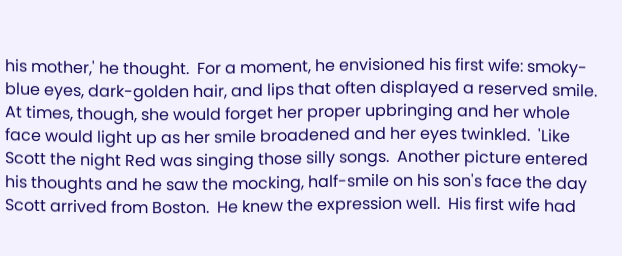his mother,' he thought.  For a moment, he envisioned his first wife: smoky-blue eyes, dark-golden hair, and lips that often displayed a reserved smile.  At times, though, she would forget her proper upbringing and her whole face would light up as her smile broadened and her eyes twinkled.  'Like Scott the night Red was singing those silly songs.  Another picture entered his thoughts and he saw the mocking, half-smile on his son's face the day Scott arrived from Boston.  He knew the expression well.  His first wife had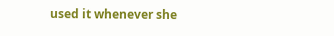used it whenever she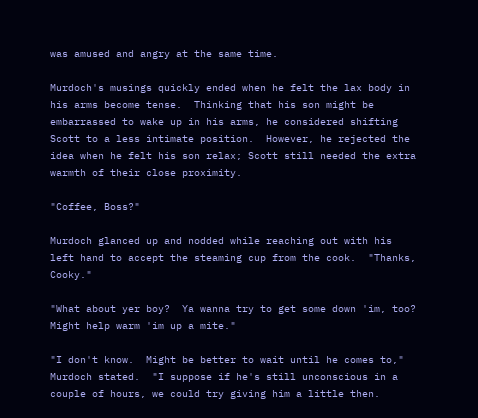was amused and angry at the same time.

Murdoch's musings quickly ended when he felt the lax body in his arms become tense.  Thinking that his son might be embarrassed to wake up in his arms, he considered shifting Scott to a less intimate position.  However, he rejected the idea when he felt his son relax; Scott still needed the extra warmth of their close proximity.

"Coffee, Boss?"

Murdoch glanced up and nodded while reaching out with his left hand to accept the steaming cup from the cook.  "Thanks, Cooky."

"What about yer boy?  Ya wanna try to get some down 'im, too?  Might help warm 'im up a mite."

"I don't know.  Might be better to wait until he comes to," Murdoch stated.  "I suppose if he's still unconscious in a couple of hours, we could try giving him a little then.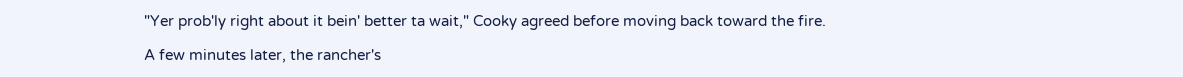"Yer prob'ly right about it bein' better ta wait," Cooky agreed before moving back toward the fire.

A few minutes later, the rancher's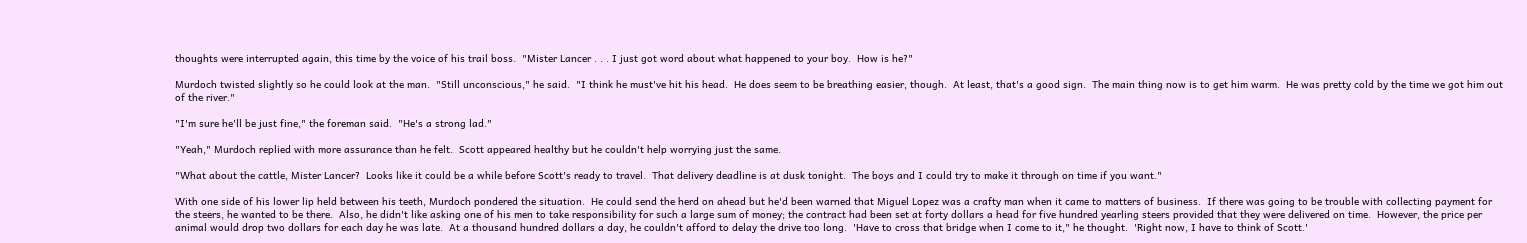thoughts were interrupted again, this time by the voice of his trail boss.  "Mister Lancer . . . I just got word about what happened to your boy.  How is he?"

Murdoch twisted slightly so he could look at the man.  "Still unconscious," he said.  "I think he must've hit his head.  He does seem to be breathing easier, though.  At least, that's a good sign.  The main thing now is to get him warm.  He was pretty cold by the time we got him out of the river."

"I'm sure he'll be just fine," the foreman said.  "He's a strong lad."

"Yeah," Murdoch replied with more assurance than he felt.  Scott appeared healthy but he couldn't help worrying just the same.

"What about the cattle, Mister Lancer?  Looks like it could be a while before Scott's ready to travel.  That delivery deadline is at dusk tonight.  The boys and I could try to make it through on time if you want."

With one side of his lower lip held between his teeth, Murdoch pondered the situation.  He could send the herd on ahead but he'd been warned that Miguel Lopez was a crafty man when it came to matters of business.  If there was going to be trouble with collecting payment for the steers, he wanted to be there.  Also, he didn't like asking one of his men to take responsibility for such a large sum of money; the contract had been set at forty dollars a head for five hundred yearling steers provided that they were delivered on time.  However, the price per animal would drop two dollars for each day he was late.  At a thousand hundred dollars a day, he couldn't afford to delay the drive too long.  'Have to cross that bridge when I come to it," he thought.  'Right now, I have to think of Scott.'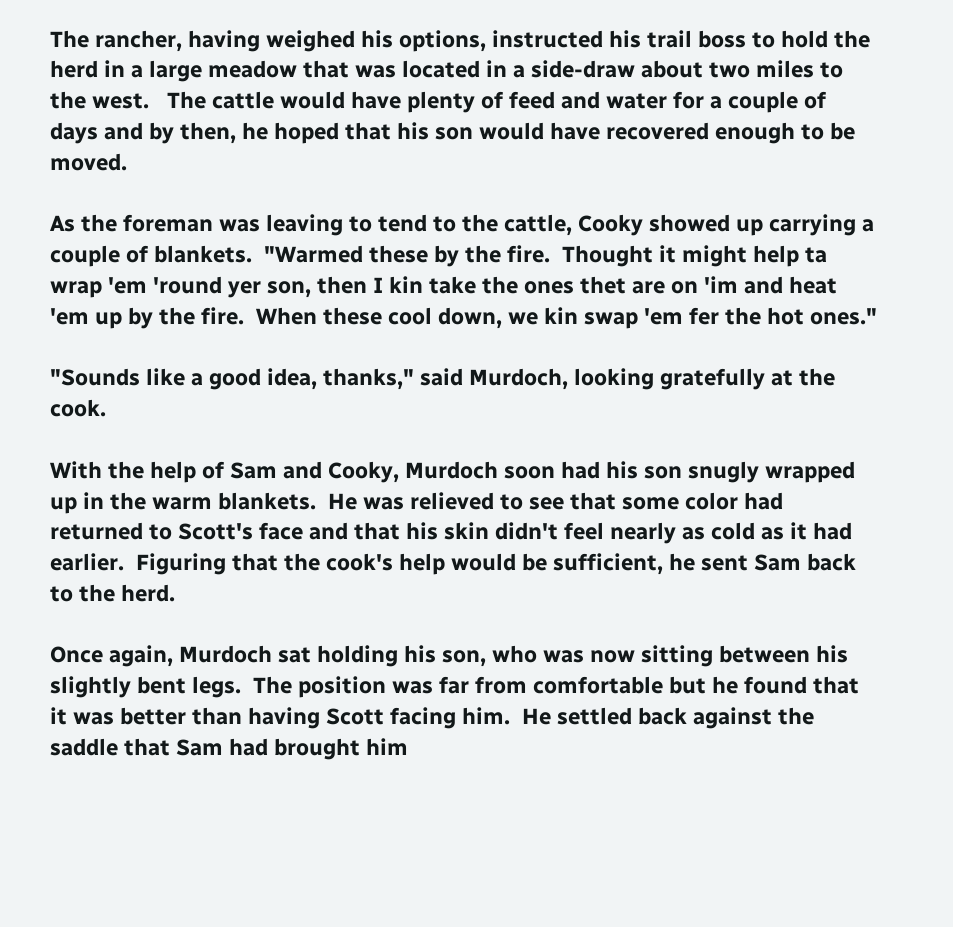The rancher, having weighed his options, instructed his trail boss to hold the herd in a large meadow that was located in a side-draw about two miles to the west.   The cattle would have plenty of feed and water for a couple of days and by then, he hoped that his son would have recovered enough to be moved.

As the foreman was leaving to tend to the cattle, Cooky showed up carrying a couple of blankets.  "Warmed these by the fire.  Thought it might help ta wrap 'em 'round yer son, then I kin take the ones thet are on 'im and heat 'em up by the fire.  When these cool down, we kin swap 'em fer the hot ones."

"Sounds like a good idea, thanks," said Murdoch, looking gratefully at the cook.

With the help of Sam and Cooky, Murdoch soon had his son snugly wrapped up in the warm blankets.  He was relieved to see that some color had returned to Scott's face and that his skin didn't feel nearly as cold as it had earlier.  Figuring that the cook's help would be sufficient, he sent Sam back to the herd.

Once again, Murdoch sat holding his son, who was now sitting between his slightly bent legs.  The position was far from comfortable but he found that it was better than having Scott facing him.  He settled back against the saddle that Sam had brought him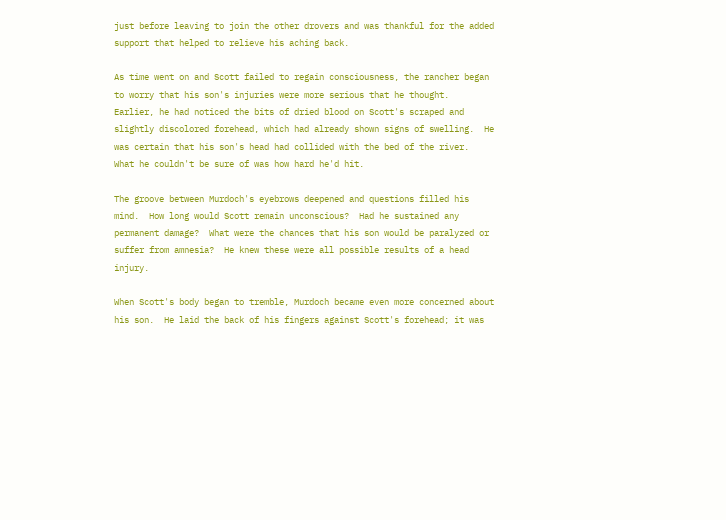just before leaving to join the other drovers and was thankful for the added support that helped to relieve his aching back.

As time went on and Scott failed to regain consciousness, the rancher began to worry that his son's injuries were more serious that he thought.  Earlier, he had noticed the bits of dried blood on Scott's scraped and slightly discolored forehead, which had already shown signs of swelling.  He was certain that his son's head had collided with the bed of the river.  What he couldn't be sure of was how hard he'd hit.

The groove between Murdoch's eyebrows deepened and questions filled his mind.  How long would Scott remain unconscious?  Had he sustained any permanent damage?  What were the chances that his son would be paralyzed or suffer from amnesia?  He knew these were all possible results of a head injury.

When Scott's body began to tremble, Murdoch became even more concerned about his son.  He laid the back of his fingers against Scott's forehead; it was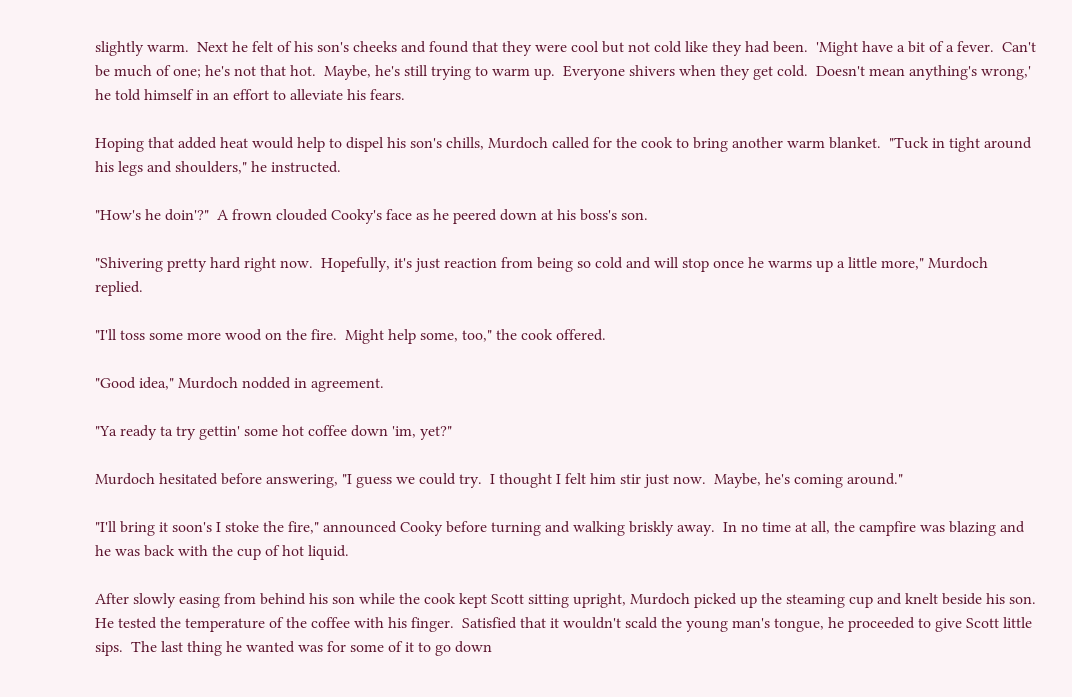slightly warm.  Next he felt of his son's cheeks and found that they were cool but not cold like they had been.  'Might have a bit of a fever.  Can't be much of one; he's not that hot.  Maybe, he's still trying to warm up.  Everyone shivers when they get cold.  Doesn't mean anything's wrong,' he told himself in an effort to alleviate his fears.

Hoping that added heat would help to dispel his son's chills, Murdoch called for the cook to bring another warm blanket.  "Tuck in tight around his legs and shoulders," he instructed.

"How's he doin'?"  A frown clouded Cooky's face as he peered down at his boss's son.

"Shivering pretty hard right now.  Hopefully, it's just reaction from being so cold and will stop once he warms up a little more," Murdoch replied.

"I'll toss some more wood on the fire.  Might help some, too," the cook offered.

"Good idea," Murdoch nodded in agreement.

"Ya ready ta try gettin' some hot coffee down 'im, yet?"

Murdoch hesitated before answering, "I guess we could try.  I thought I felt him stir just now.  Maybe, he's coming around."

"I'll bring it soon's I stoke the fire," announced Cooky before turning and walking briskly away.  In no time at all, the campfire was blazing and he was back with the cup of hot liquid.

After slowly easing from behind his son while the cook kept Scott sitting upright, Murdoch picked up the steaming cup and knelt beside his son.  He tested the temperature of the coffee with his finger.  Satisfied that it wouldn't scald the young man's tongue, he proceeded to give Scott little sips.  The last thing he wanted was for some of it to go down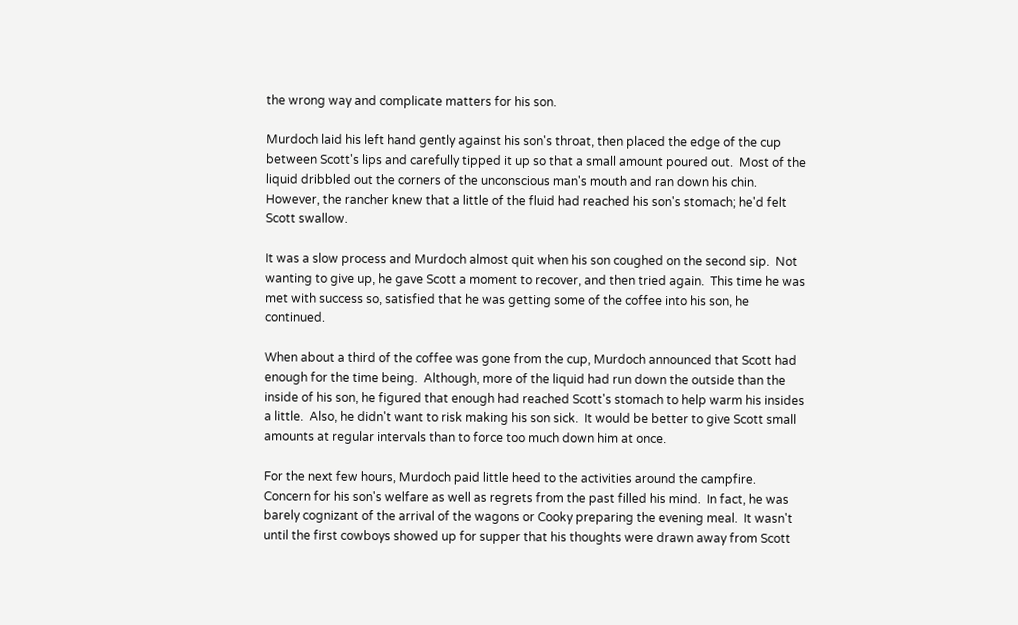the wrong way and complicate matters for his son.

Murdoch laid his left hand gently against his son's throat, then placed the edge of the cup between Scott's lips and carefully tipped it up so that a small amount poured out.  Most of the liquid dribbled out the corners of the unconscious man's mouth and ran down his chin.  However, the rancher knew that a little of the fluid had reached his son's stomach; he'd felt Scott swallow.

It was a slow process and Murdoch almost quit when his son coughed on the second sip.  Not wanting to give up, he gave Scott a moment to recover, and then tried again.  This time he was met with success so, satisfied that he was getting some of the coffee into his son, he continued.

When about a third of the coffee was gone from the cup, Murdoch announced that Scott had enough for the time being.  Although, more of the liquid had run down the outside than the inside of his son, he figured that enough had reached Scott's stomach to help warm his insides a little.  Also, he didn't want to risk making his son sick.  It would be better to give Scott small amounts at regular intervals than to force too much down him at once.

For the next few hours, Murdoch paid little heed to the activities around the campfire.  Concern for his son's welfare as well as regrets from the past filled his mind.  In fact, he was barely cognizant of the arrival of the wagons or Cooky preparing the evening meal.  It wasn't until the first cowboys showed up for supper that his thoughts were drawn away from Scott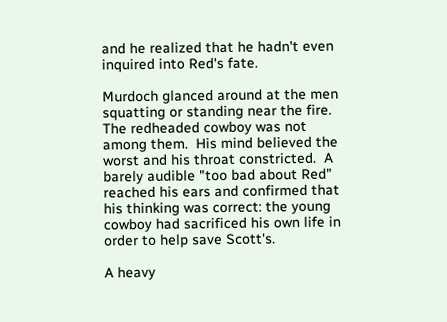and he realized that he hadn't even inquired into Red's fate.

Murdoch glanced around at the men squatting or standing near the fire.  The redheaded cowboy was not among them.  His mind believed the worst and his throat constricted.  A barely audible "too bad about Red" reached his ears and confirmed that his thinking was correct: the young cowboy had sacrificed his own life in order to help save Scott's.

A heavy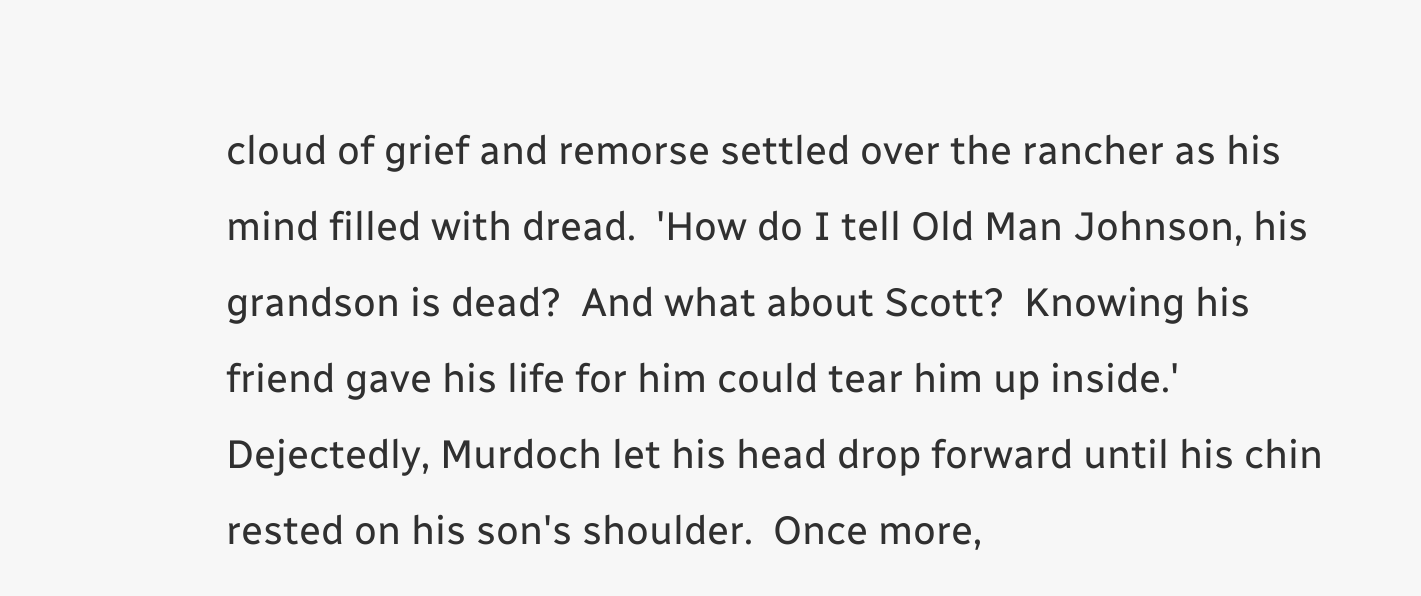cloud of grief and remorse settled over the rancher as his mind filled with dread.  'How do I tell Old Man Johnson, his grandson is dead?  And what about Scott?  Knowing his friend gave his life for him could tear him up inside.'  Dejectedly, Murdoch let his head drop forward until his chin rested on his son's shoulder.  Once more,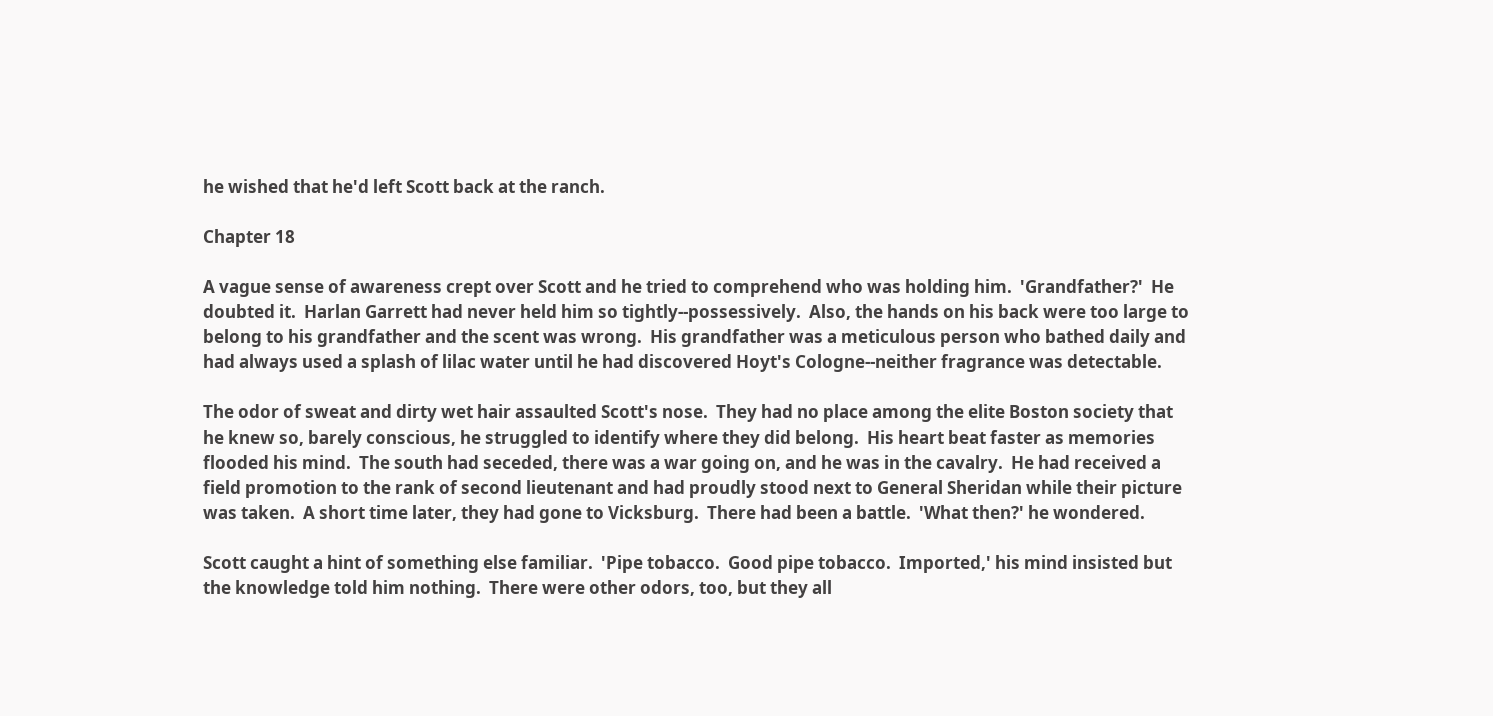he wished that he'd left Scott back at the ranch.

Chapter 18

A vague sense of awareness crept over Scott and he tried to comprehend who was holding him.  'Grandfather?'  He doubted it.  Harlan Garrett had never held him so tightly--possessively.  Also, the hands on his back were too large to belong to his grandfather and the scent was wrong.  His grandfather was a meticulous person who bathed daily and had always used a splash of lilac water until he had discovered Hoyt's Cologne--neither fragrance was detectable.

The odor of sweat and dirty wet hair assaulted Scott's nose.  They had no place among the elite Boston society that he knew so, barely conscious, he struggled to identify where they did belong.  His heart beat faster as memories flooded his mind.  The south had seceded, there was a war going on, and he was in the cavalry.  He had received a field promotion to the rank of second lieutenant and had proudly stood next to General Sheridan while their picture was taken.  A short time later, they had gone to Vicksburg.  There had been a battle.  'What then?' he wondered.

Scott caught a hint of something else familiar.  'Pipe tobacco.  Good pipe tobacco.  Imported,' his mind insisted but the knowledge told him nothing.  There were other odors, too, but they all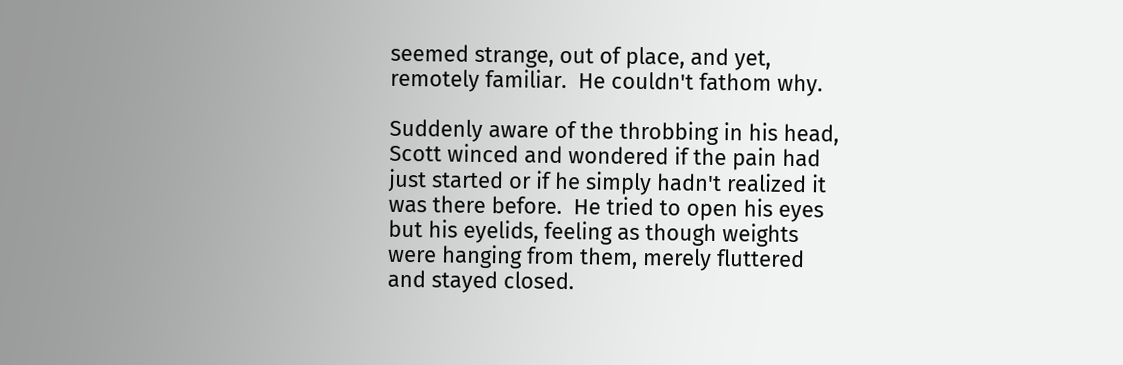seemed strange, out of place, and yet, remotely familiar.  He couldn't fathom why.

Suddenly aware of the throbbing in his head, Scott winced and wondered if the pain had just started or if he simply hadn't realized it was there before.  He tried to open his eyes but his eyelids, feeling as though weights were hanging from them, merely fluttered and stayed closed.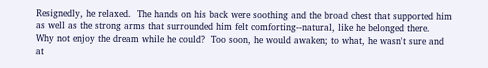Resignedly, he relaxed.  The hands on his back were soothing and the broad chest that supported him as well as the strong arms that surrounded him felt comforting--natural, like he belonged there.  Why not enjoy the dream while he could?  Too soon, he would awaken; to what, he wasn't sure and at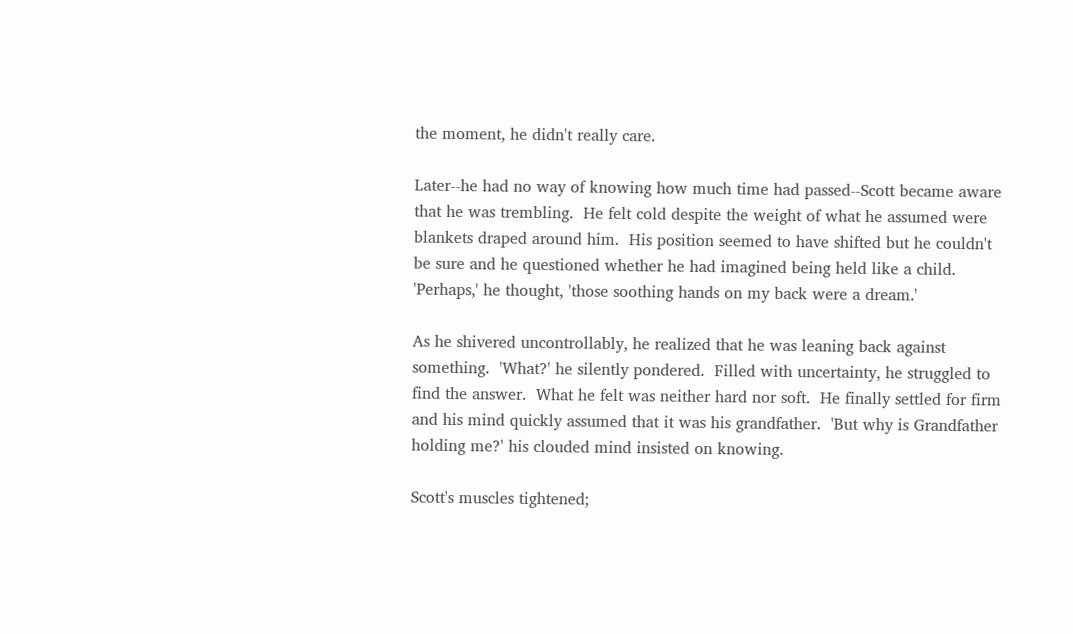the moment, he didn't really care.

Later--he had no way of knowing how much time had passed--Scott became aware that he was trembling.  He felt cold despite the weight of what he assumed were blankets draped around him.  His position seemed to have shifted but he couldn't be sure and he questioned whether he had imagined being held like a child.  'Perhaps,' he thought, 'those soothing hands on my back were a dream.'

As he shivered uncontrollably, he realized that he was leaning back against something.  'What?' he silently pondered.  Filled with uncertainty, he struggled to find the answer.  What he felt was neither hard nor soft.  He finally settled for firm and his mind quickly assumed that it was his grandfather.  'But why is Grandfather holding me?' his clouded mind insisted on knowing.

Scott's muscles tightened;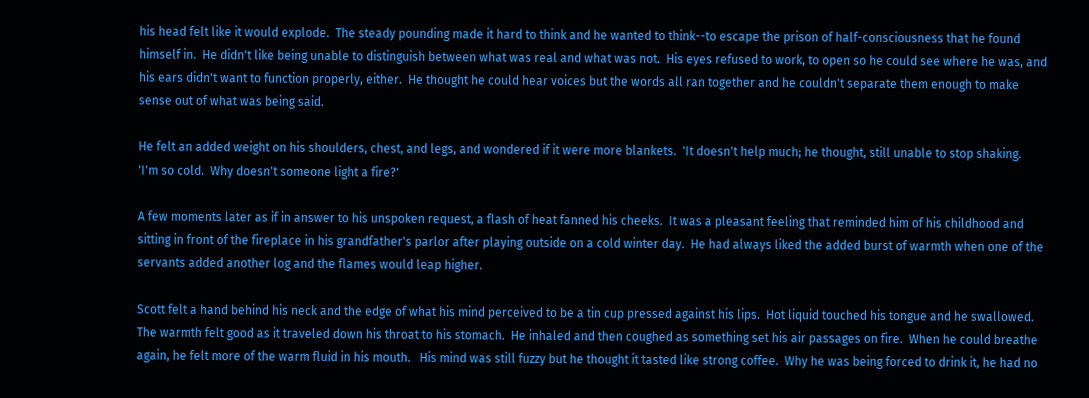his head felt like it would explode.  The steady pounding made it hard to think and he wanted to think--to escape the prison of half-consciousness that he found himself in.  He didn't like being unable to distinguish between what was real and what was not.  His eyes refused to work, to open so he could see where he was, and his ears didn't want to function properly, either.  He thought he could hear voices but the words all ran together and he couldn't separate them enough to make sense out of what was being said.

He felt an added weight on his shoulders, chest, and legs, and wondered if it were more blankets.  'It doesn't help much; he thought, still unable to stop shaking.  'I'm so cold.  Why doesn't someone light a fire?'

A few moments later as if in answer to his unspoken request, a flash of heat fanned his cheeks.  It was a pleasant feeling that reminded him of his childhood and sitting in front of the fireplace in his grandfather's parlor after playing outside on a cold winter day.  He had always liked the added burst of warmth when one of the servants added another log and the flames would leap higher.

Scott felt a hand behind his neck and the edge of what his mind perceived to be a tin cup pressed against his lips.  Hot liquid touched his tongue and he swallowed.  The warmth felt good as it traveled down his throat to his stomach.  He inhaled and then coughed as something set his air passages on fire.  When he could breathe again, he felt more of the warm fluid in his mouth.   His mind was still fuzzy but he thought it tasted like strong coffee.  Why he was being forced to drink it, he had no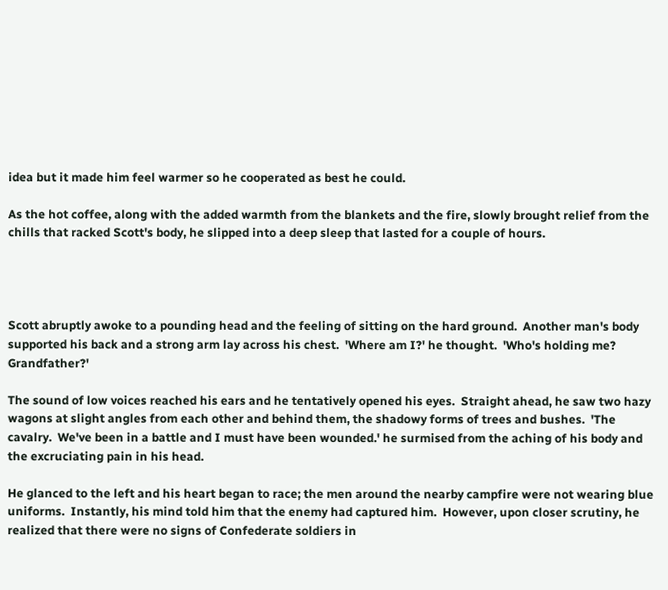idea but it made him feel warmer so he cooperated as best he could.

As the hot coffee, along with the added warmth from the blankets and the fire, slowly brought relief from the chills that racked Scott's body, he slipped into a deep sleep that lasted for a couple of hours.




Scott abruptly awoke to a pounding head and the feeling of sitting on the hard ground.  Another man's body supported his back and a strong arm lay across his chest.  'Where am I?' he thought.  'Who's holding me?  Grandfather?'

The sound of low voices reached his ears and he tentatively opened his eyes.  Straight ahead, he saw two hazy wagons at slight angles from each other and behind them, the shadowy forms of trees and bushes.  'The cavalry.  We've been in a battle and I must have been wounded.' he surmised from the aching of his body and the excruciating pain in his head.

He glanced to the left and his heart began to race; the men around the nearby campfire were not wearing blue uniforms.  Instantly, his mind told him that the enemy had captured him.  However, upon closer scrutiny, he realized that there were no signs of Confederate soldiers in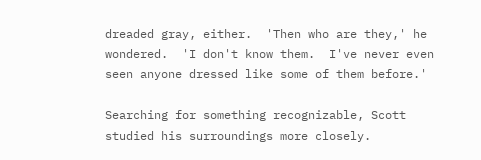dreaded gray, either.  'Then who are they,' he wondered.  'I don't know them.  I've never even seen anyone dressed like some of them before.'

Searching for something recognizable, Scott studied his surroundings more closely.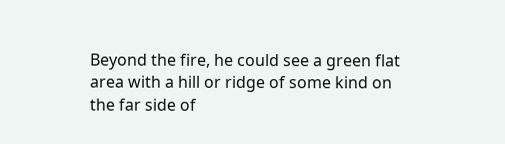Beyond the fire, he could see a green flat area with a hill or ridge of some kind on the far side of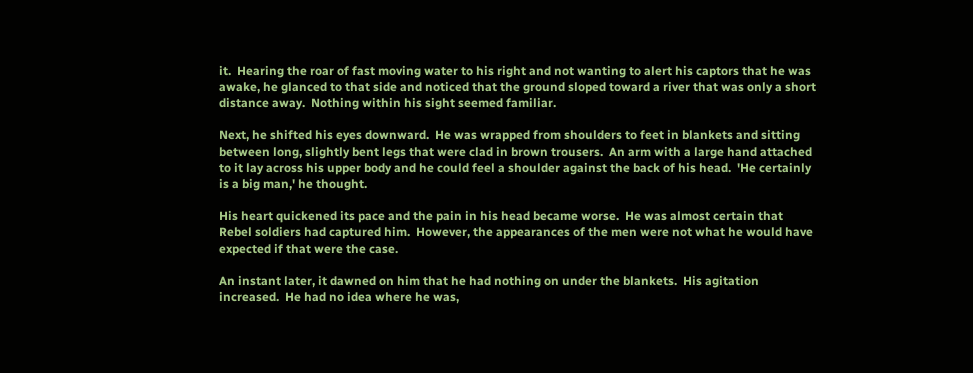it.  Hearing the roar of fast moving water to his right and not wanting to alert his captors that he was awake, he glanced to that side and noticed that the ground sloped toward a river that was only a short distance away.  Nothing within his sight seemed familiar.

Next, he shifted his eyes downward.  He was wrapped from shoulders to feet in blankets and sitting between long, slightly bent legs that were clad in brown trousers.  An arm with a large hand attached to it lay across his upper body and he could feel a shoulder against the back of his head.  'He certainly is a big man,' he thought.

His heart quickened its pace and the pain in his head became worse.  He was almost certain that Rebel soldiers had captured him.  However, the appearances of the men were not what he would have expected if that were the case.

An instant later, it dawned on him that he had nothing on under the blankets.  His agitation increased.  He had no idea where he was,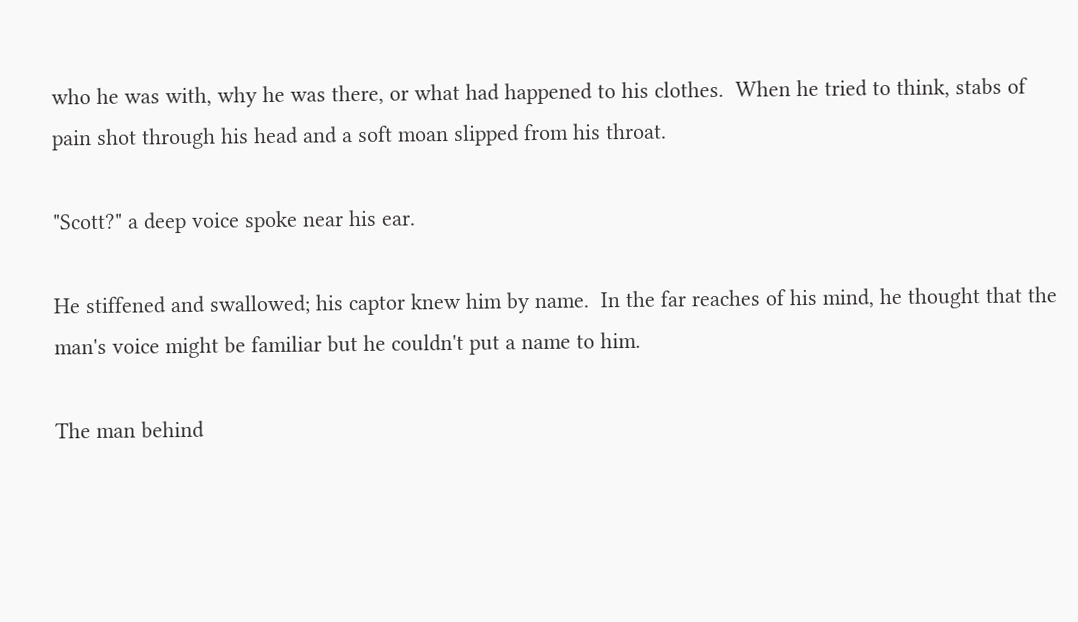who he was with, why he was there, or what had happened to his clothes.  When he tried to think, stabs of pain shot through his head and a soft moan slipped from his throat.

"Scott?" a deep voice spoke near his ear.

He stiffened and swallowed; his captor knew him by name.  In the far reaches of his mind, he thought that the man's voice might be familiar but he couldn't put a name to him.

The man behind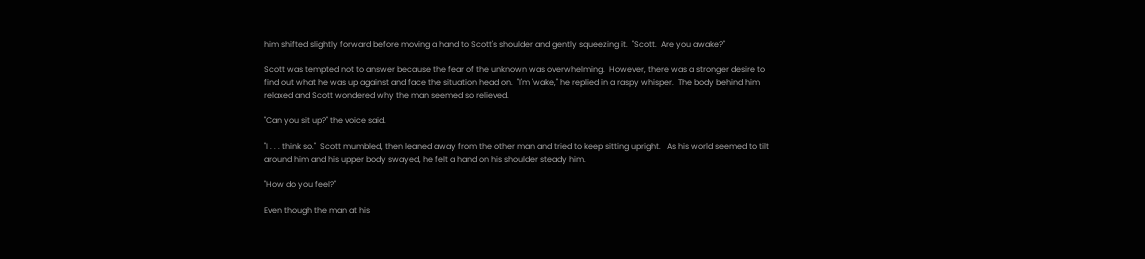him shifted slightly forward before moving a hand to Scott's shoulder and gently squeezing it.  "Scott.  Are you awake?"

Scott was tempted not to answer because the fear of the unknown was overwhelming.  However, there was a stronger desire to find out what he was up against and face the situation head on.  "I'm 'wake," he replied in a raspy whisper.  The body behind him relaxed and Scott wondered why the man seemed so relieved.

"Can you sit up?" the voice said.

"I . . . think so."  Scott mumbled, then leaned away from the other man and tried to keep sitting upright.   As his world seemed to tilt around him and his upper body swayed, he felt a hand on his shoulder steady him.

"How do you feel?"

Even though the man at his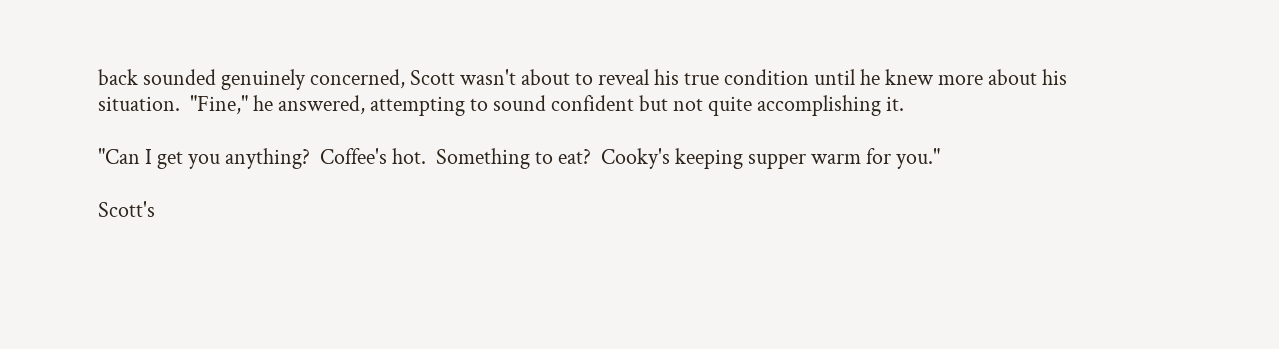back sounded genuinely concerned, Scott wasn't about to reveal his true condition until he knew more about his situation.  "Fine," he answered, attempting to sound confident but not quite accomplishing it.

"Can I get you anything?  Coffee's hot.  Something to eat?  Cooky's keeping supper warm for you."

Scott's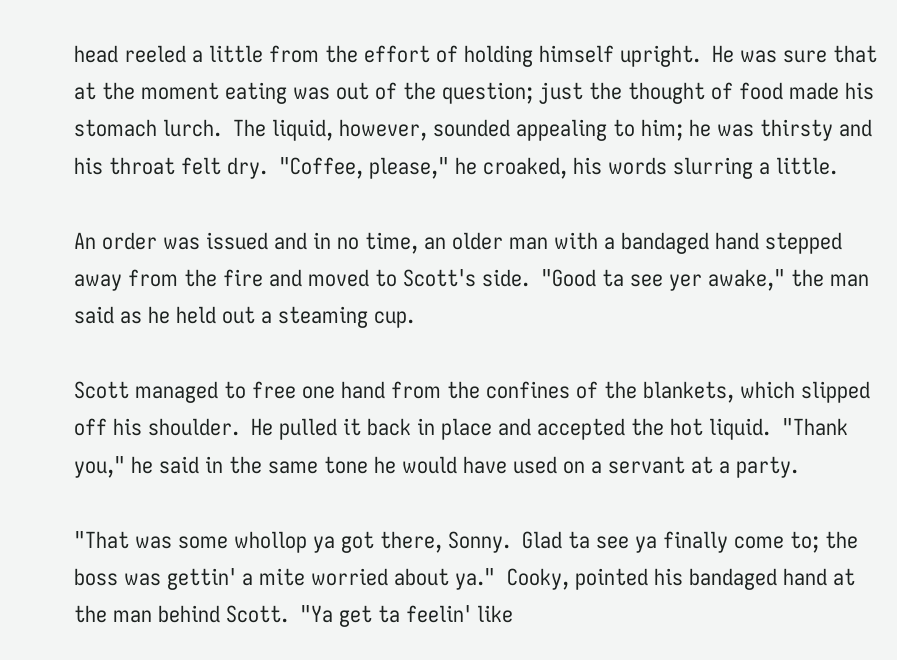head reeled a little from the effort of holding himself upright.  He was sure that at the moment eating was out of the question; just the thought of food made his stomach lurch.  The liquid, however, sounded appealing to him; he was thirsty and his throat felt dry.  "Coffee, please," he croaked, his words slurring a little.

An order was issued and in no time, an older man with a bandaged hand stepped away from the fire and moved to Scott's side.  "Good ta see yer awake," the man said as he held out a steaming cup.

Scott managed to free one hand from the confines of the blankets, which slipped off his shoulder.  He pulled it back in place and accepted the hot liquid.  "Thank you," he said in the same tone he would have used on a servant at a party.

"That was some whollop ya got there, Sonny.  Glad ta see ya finally come to; the boss was gettin' a mite worried about ya."  Cooky, pointed his bandaged hand at the man behind Scott.  "Ya get ta feelin' like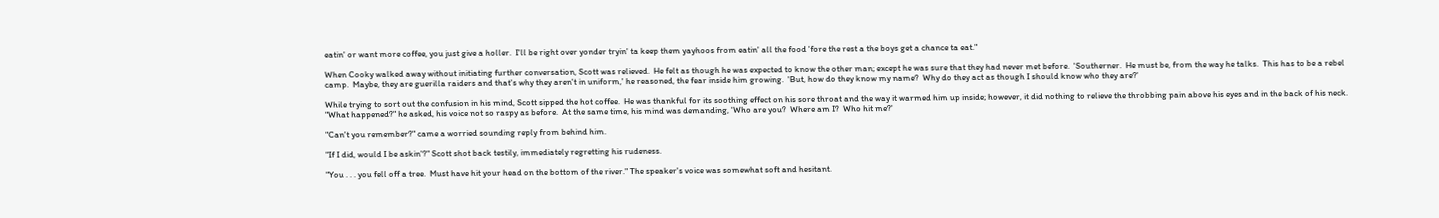eatin' or want more coffee, you just give a holler.  I'll be right over yonder tryin' ta keep them yayhoos from eatin' all the food 'fore the rest a the boys get a chance ta eat."

When Cooky walked away without initiating further conversation, Scott was relieved.  He felt as though he was expected to know the other man; except he was sure that they had never met before.  'Southerner.  He must be, from the way he talks.  This has to be a rebel camp.  Maybe, they are guerilla raiders and that's why they aren't in uniform,' he reasoned, the fear inside him growing.  'But, how do they know my name?  Why do they act as though I should know who they are?'

While trying to sort out the confusion in his mind, Scott sipped the hot coffee.  He was thankful for its soothing effect on his sore throat and the way it warmed him up inside; however, it did nothing to relieve the throbbing pain above his eyes and in the back of his neck.  "What happened?" he asked, his voice not so raspy as before.  At the same time, his mind was demanding, 'Who are you?  Where am I?  Who hit me?'

"Can't you remember?" came a worried sounding reply from behind him.

"If I did, would I be askin'?" Scott shot back testily, immediately regretting his rudeness.

"You . . . you fell off a tree.  Must have hit your head on the bottom of the river." The speaker's voice was somewhat soft and hesitant.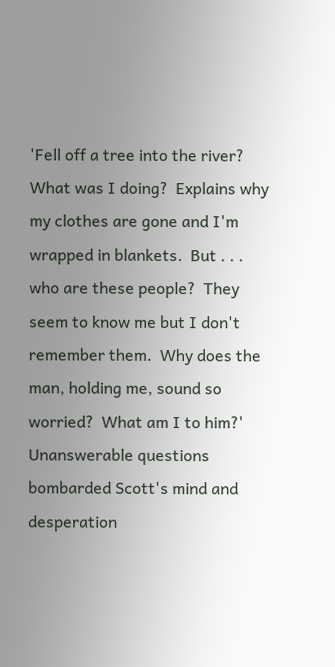'Fell off a tree into the river?  What was I doing?  Explains why my clothes are gone and I'm wrapped in blankets.  But . . . who are these people?  They seem to know me but I don't remember them.  Why does the man, holding me, sound so worried?  What am I to him?'  Unanswerable questions bombarded Scott's mind and desperation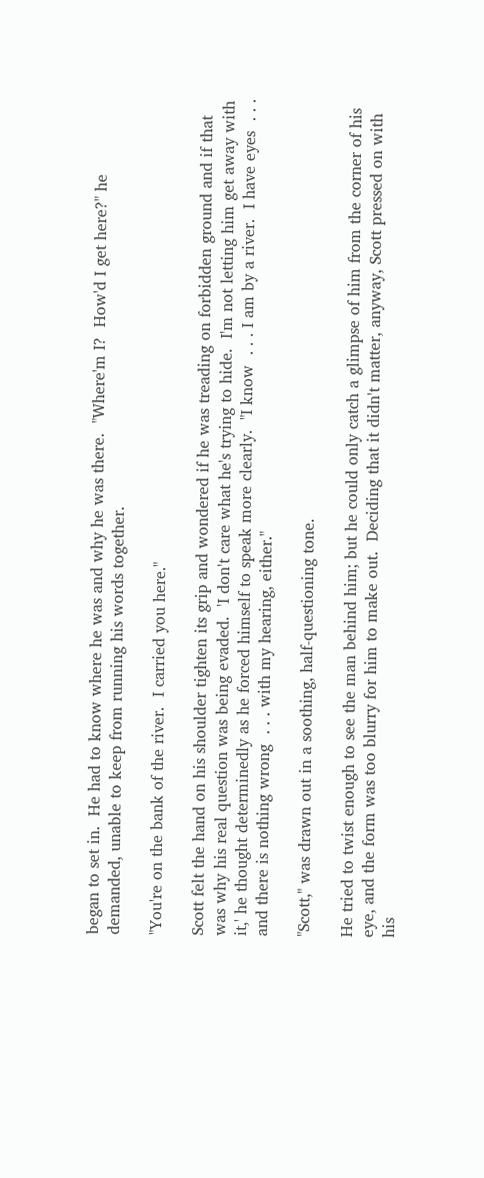began to set in.  He had to know where he was and why he was there.  "Where'm I?  How'd I get here?" he demanded, unable to keep from running his words together.

"You're on the bank of the river.  I carried you here."

Scott felt the hand on his shoulder tighten its grip and wondered if he was treading on forbidden ground and if that was why his real question was being evaded.  'I don't care what he's trying to hide.  I'm not letting him get away with it,' he thought determinedly as he forced himself to speak more clearly.  "I know  . . . I am by a river.  I have eyes  . . . and there is nothing wrong  . . . with my hearing, either."

"Scott," was drawn out in a soothing, half-questioning tone.

He tried to twist enough to see the man behind him; but he could only catch a glimpse of him from the corner of his eye, and the form was too blurry for him to make out.  Deciding that it didn't matter, anyway, Scott pressed on with his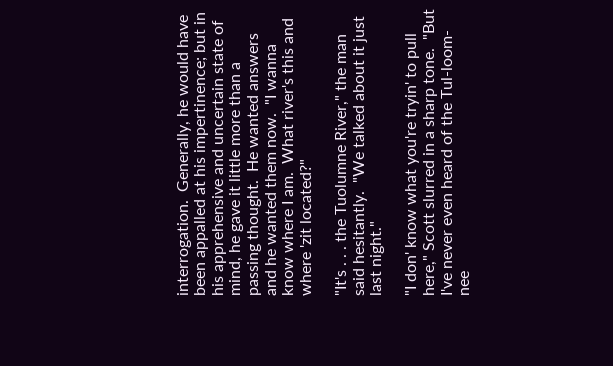interrogation.  Generally, he would have been appalled at his impertinence; but in his apprehensive and uncertain state of mind, he gave it little more than a passing thought.  He wanted answers and he wanted them now.  "I wanna know where I am.  What river's this and where 'zit located?"

"It's . . . the Tuolumne River," the man said hesitantly.  "We talked about it just last night."

"I don' know what you're tryin' to pull here," Scott slurred in a sharp tone.  "But I've never even heard of the Tul-loom-nee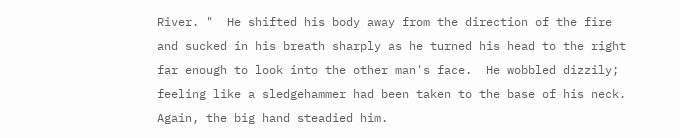River. "  He shifted his body away from the direction of the fire and sucked in his breath sharply as he turned his head to the right far enough to look into the other man's face.  He wobbled dizzily; feeling like a sledgehammer had been taken to the base of his neck.  Again, the big hand steadied him.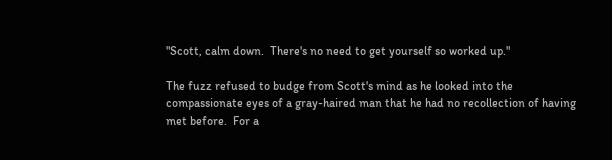"Scott, calm down.  There's no need to get yourself so worked up."

The fuzz refused to budge from Scott's mind as he looked into the compassionate eyes of a gray-haired man that he had no recollection of having met before.  For a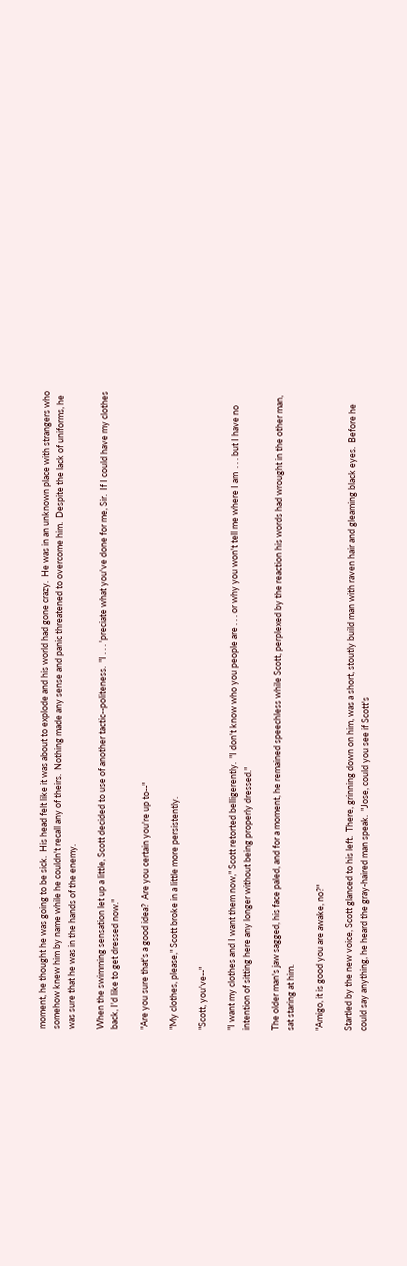moment, he thought he was going to be sick.  His head felt like it was about to explode and his world had gone crazy.  He was in an unknown place with strangers who somehow knew him by name while he couldn't recall any of theirs.  Nothing made any sense and panic threatened to overcome him.  Despite the lack of uniforms, he was sure that he was in the hands of the enemy.

When the swimming sensation let up a little, Scott decided to use of another tactic--politeness.  "I . . . 'preciate what you've done for me, Sir.  If I could have my clothes back, I'd like to get dressed now."

"Are you sure that's a good idea?  Are you certain you're up to--"

"My clothes, please," Scott broke in a little more persistently.

"Scott, you've--"

"I want my clothes and I want them now," Scott retorted belligerently.  "I don't know who you people are . . . or why you won't tell me where I am  . . . but I have no intention of sitting here any longer without being properly dressed."

The older man's jaw sagged, his face paled, and for a moment, he remained speechless while Scott, perplexed by the reaction his words had wrought in the other man, sat staring at him.

"Amigo, it is good you are awake, no?"

Startled by the new voice, Scott glanced to his left.  There, grinning down on him, was a short, stoutly build man with raven hair and gleaming black eyes.  Before he could say anything, he heard the gray-haired man speak.  "Jose, could you see if Scott's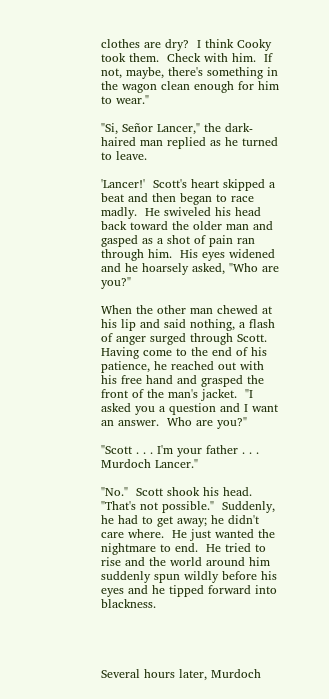clothes are dry?  I think Cooky took them.  Check with him.  If not, maybe, there's something in the wagon clean enough for him to wear."

"Si, Señor Lancer," the dark-haired man replied as he turned to leave.

'Lancer!'  Scott's heart skipped a beat and then began to race madly.  He swiveled his head back toward the older man and gasped as a shot of pain ran through him.  His eyes widened and he hoarsely asked, "Who are you?"

When the other man chewed at his lip and said nothing, a flash of anger surged through Scott.  Having come to the end of his patience, he reached out with his free hand and grasped the front of the man's jacket.  "I asked you a question and I want an answer.  Who are you?"

"Scott . . . I'm your father . . . Murdoch Lancer."

"No."  Scott shook his head.  "That's not possible."  Suddenly, he had to get away; he didn't care where.  He just wanted the nightmare to end.  He tried to rise and the world around him suddenly spun wildly before his eyes and he tipped forward into blackness.




Several hours later, Murdoch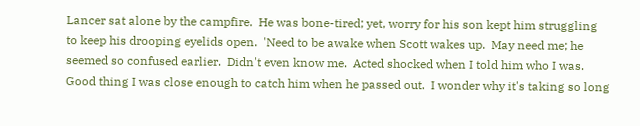Lancer sat alone by the campfire.  He was bone-tired; yet, worry for his son kept him struggling to keep his drooping eyelids open.  'Need to be awake when Scott wakes up.  May need me; he seemed so confused earlier.  Didn't even know me.  Acted shocked when I told him who I was. Good thing I was close enough to catch him when he passed out.  I wonder why it's taking so long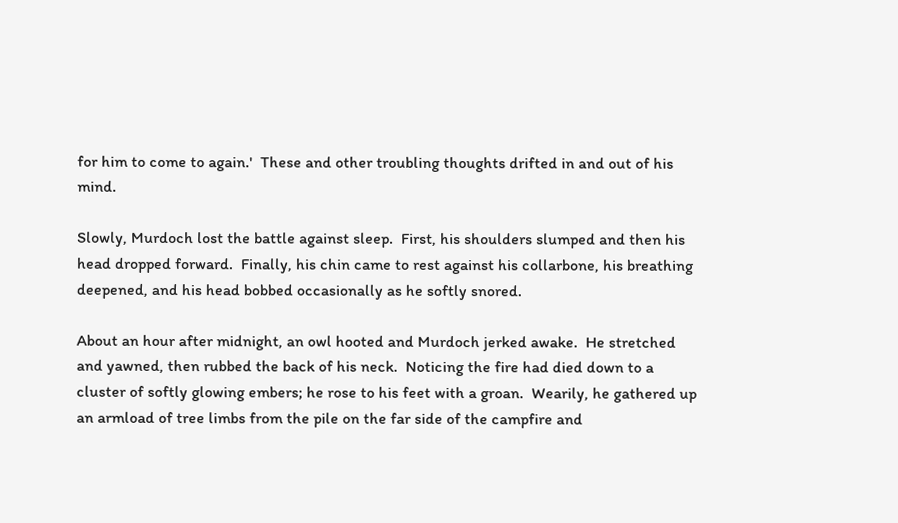for him to come to again.'  These and other troubling thoughts drifted in and out of his mind.

Slowly, Murdoch lost the battle against sleep.  First, his shoulders slumped and then his head dropped forward.  Finally, his chin came to rest against his collarbone, his breathing deepened, and his head bobbed occasionally as he softly snored.

About an hour after midnight, an owl hooted and Murdoch jerked awake.  He stretched and yawned, then rubbed the back of his neck.  Noticing the fire had died down to a cluster of softly glowing embers; he rose to his feet with a groan.  Wearily, he gathered up an armload of tree limbs from the pile on the far side of the campfire and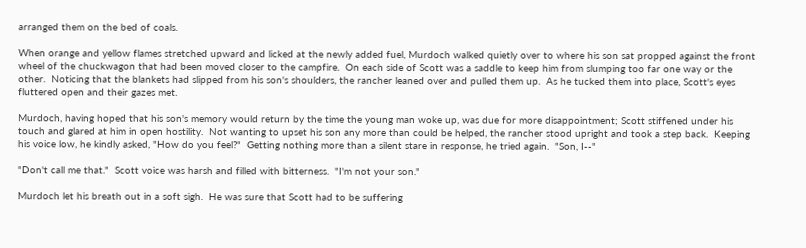arranged them on the bed of coals.

When orange and yellow flames stretched upward and licked at the newly added fuel, Murdoch walked quietly over to where his son sat propped against the front wheel of the chuckwagon that had been moved closer to the campfire.  On each side of Scott was a saddle to keep him from slumping too far one way or the other.  Noticing that the blankets had slipped from his son's shoulders, the rancher leaned over and pulled them up.  As he tucked them into place, Scott's eyes fluttered open and their gazes met.

Murdoch, having hoped that his son's memory would return by the time the young man woke up, was due for more disappointment; Scott stiffened under his touch and glared at him in open hostility.  Not wanting to upset his son any more than could be helped, the rancher stood upright and took a step back.  Keeping his voice low, he kindly asked, "How do you feel?"  Getting nothing more than a silent stare in response, he tried again.  "Son, I--"

"Don't call me that."  Scott voice was harsh and filled with bitterness.  "I'm not your son."

Murdoch let his breath out in a soft sigh.  He was sure that Scott had to be suffering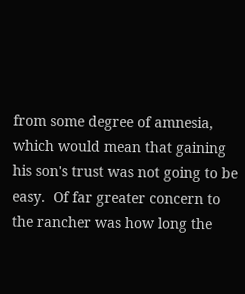from some degree of amnesia, which would mean that gaining his son's trust was not going to be easy.  Of far greater concern to the rancher was how long the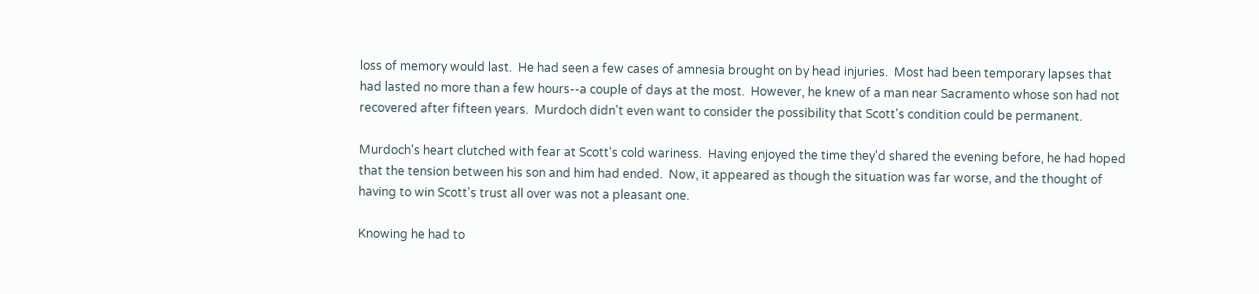loss of memory would last.  He had seen a few cases of amnesia brought on by head injuries.  Most had been temporary lapses that had lasted no more than a few hours--a couple of days at the most.  However, he knew of a man near Sacramento whose son had not recovered after fifteen years.  Murdoch didn't even want to consider the possibility that Scott's condition could be permanent.

Murdoch's heart clutched with fear at Scott's cold wariness.  Having enjoyed the time they'd shared the evening before, he had hoped that the tension between his son and him had ended.  Now, it appeared as though the situation was far worse, and the thought of having to win Scott's trust all over was not a pleasant one.

Knowing he had to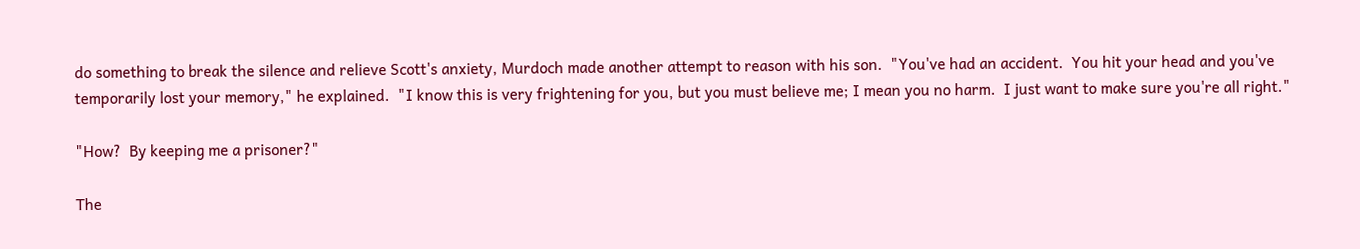do something to break the silence and relieve Scott's anxiety, Murdoch made another attempt to reason with his son.  "You've had an accident.  You hit your head and you've temporarily lost your memory," he explained.  "I know this is very frightening for you, but you must believe me; I mean you no harm.  I just want to make sure you're all right."

"How?  By keeping me a prisoner?"

The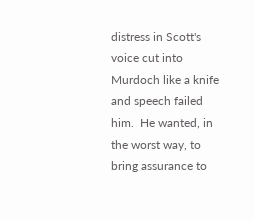distress in Scott's voice cut into Murdoch like a knife and speech failed him.  He wanted, in the worst way, to bring assurance to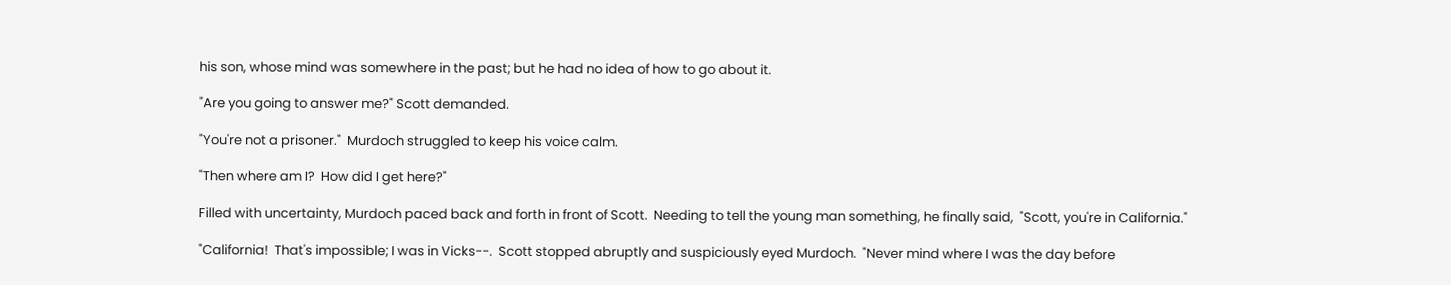his son, whose mind was somewhere in the past; but he had no idea of how to go about it.

"Are you going to answer me?" Scott demanded.

"You're not a prisoner."  Murdoch struggled to keep his voice calm.

"Then where am I?  How did I get here?"

Filled with uncertainty, Murdoch paced back and forth in front of Scott.  Needing to tell the young man something, he finally said,  "Scott, you're in California."

"California!  That's impossible; I was in Vicks--.  Scott stopped abruptly and suspiciously eyed Murdoch.  "Never mind where I was the day before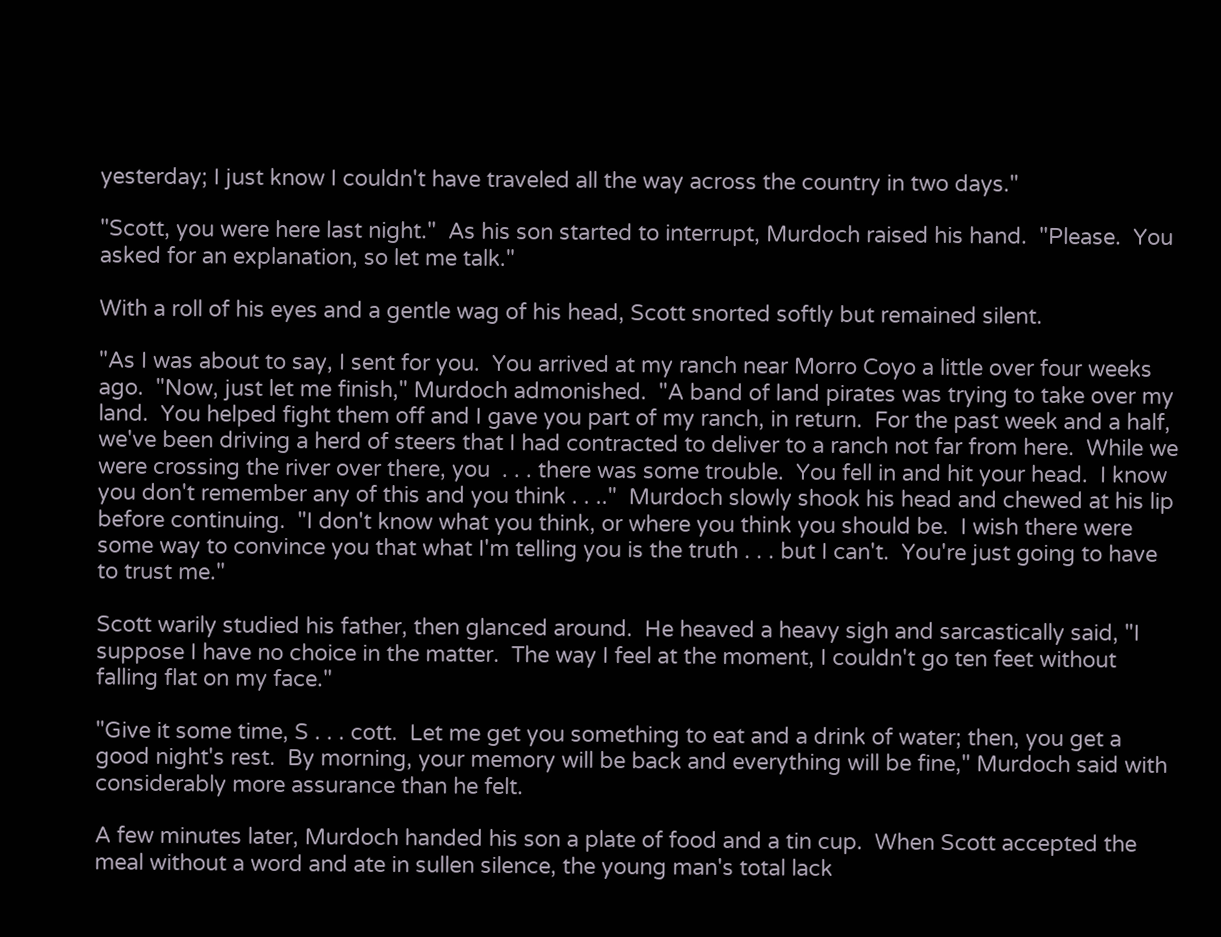yesterday; I just know I couldn't have traveled all the way across the country in two days."

"Scott, you were here last night."  As his son started to interrupt, Murdoch raised his hand.  "Please.  You asked for an explanation, so let me talk."

With a roll of his eyes and a gentle wag of his head, Scott snorted softly but remained silent.

"As I was about to say, I sent for you.  You arrived at my ranch near Morro Coyo a little over four weeks ago.  "Now, just let me finish," Murdoch admonished.  "A band of land pirates was trying to take over my land.  You helped fight them off and I gave you part of my ranch, in return.  For the past week and a half, we've been driving a herd of steers that I had contracted to deliver to a ranch not far from here.  While we were crossing the river over there, you  . . . there was some trouble.  You fell in and hit your head.  I know you don't remember any of this and you think . . .."  Murdoch slowly shook his head and chewed at his lip before continuing.  "I don't know what you think, or where you think you should be.  I wish there were some way to convince you that what I'm telling you is the truth . . . but I can't.  You're just going to have to trust me."

Scott warily studied his father, then glanced around.  He heaved a heavy sigh and sarcastically said, "I suppose I have no choice in the matter.  The way I feel at the moment, I couldn't go ten feet without falling flat on my face."

"Give it some time, S . . . cott.  Let me get you something to eat and a drink of water; then, you get a good night's rest.  By morning, your memory will be back and everything will be fine," Murdoch said with considerably more assurance than he felt.

A few minutes later, Murdoch handed his son a plate of food and a tin cup.  When Scott accepted the meal without a word and ate in sullen silence, the young man's total lack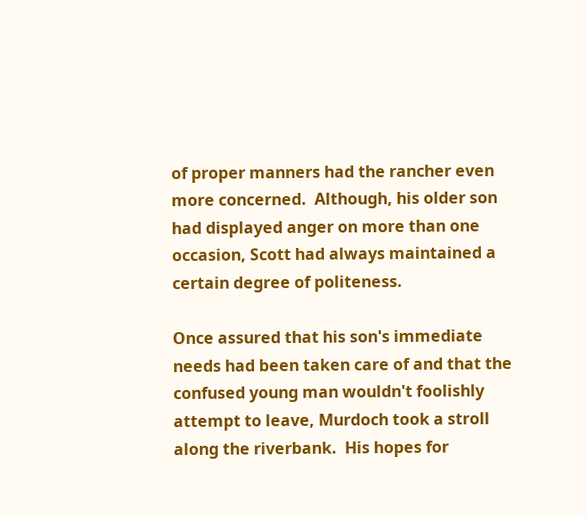of proper manners had the rancher even more concerned.  Although, his older son had displayed anger on more than one occasion, Scott had always maintained a certain degree of politeness.

Once assured that his son's immediate needs had been taken care of and that the confused young man wouldn't foolishly attempt to leave, Murdoch took a stroll along the riverbank.  His hopes for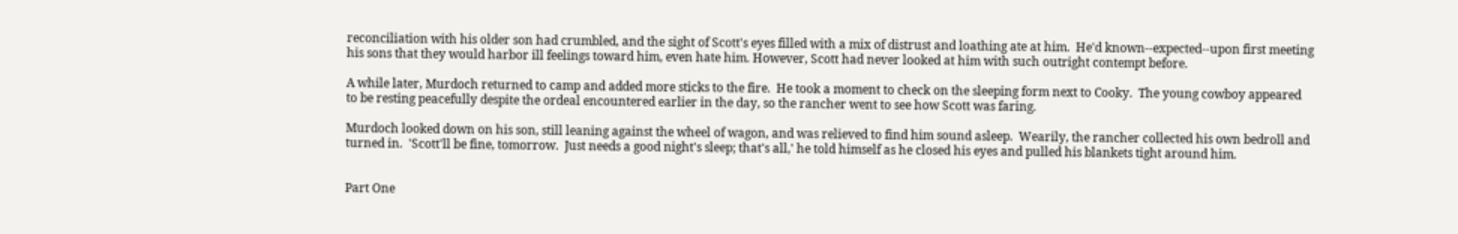reconciliation with his older son had crumbled, and the sight of Scott's eyes filled with a mix of distrust and loathing ate at him.  He'd known--expected--upon first meeting his sons that they would harbor ill feelings toward him, even hate him. However, Scott had never looked at him with such outright contempt before.

A while later, Murdoch returned to camp and added more sticks to the fire.  He took a moment to check on the sleeping form next to Cooky.  The young cowboy appeared to be resting peacefully despite the ordeal encountered earlier in the day, so the rancher went to see how Scott was faring.

Murdoch looked down on his son, still leaning against the wheel of wagon, and was relieved to find him sound asleep.  Wearily, the rancher collected his own bedroll and turned in.  'Scott'll be fine, tomorrow.  Just needs a good night's sleep; that's all,' he told himself as he closed his eyes and pulled his blankets tight around him.


Part One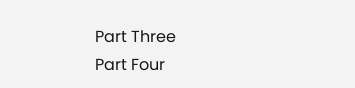Part Three
Part Four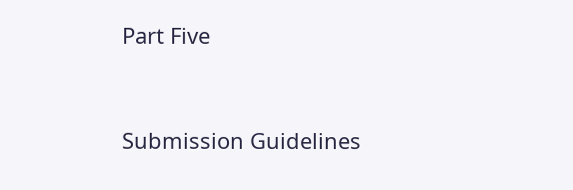Part Five


Submission Guidelines